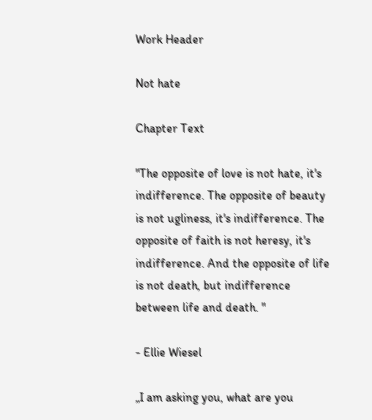Work Header

Not hate

Chapter Text

"The opposite of love is not hate, it's indifference. The opposite of beauty is not ugliness, it's indifference. The opposite of faith is not heresy, it's indifference. And the opposite of life is not death, but indifference between life and death. "

- Ellie Wiesel

„I am asking you, what are you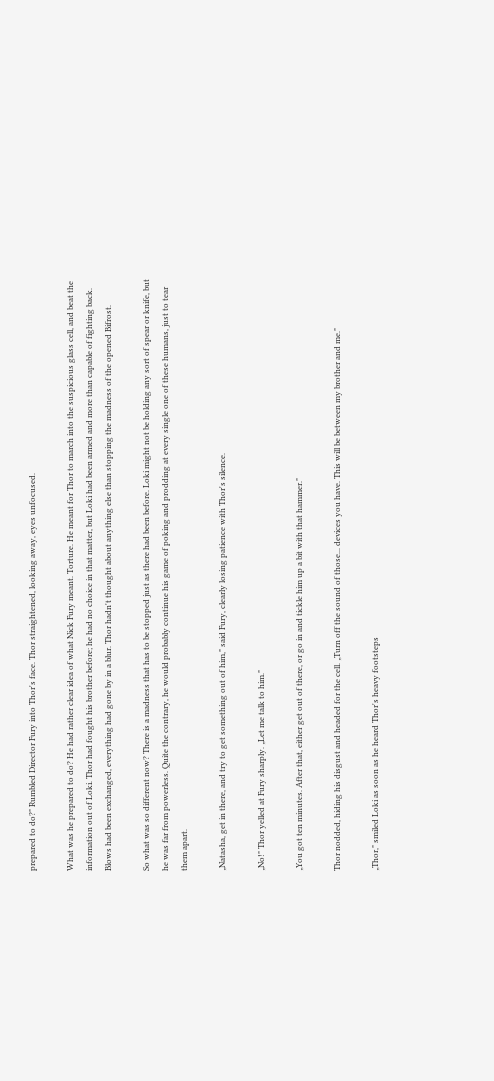prepared to do?" Rumbled Director Fury into Thor's face. Thor straightened, looking away, eyes unfocused.

What was he prepared to do? He had rather clear idea of what Nick Fury meant. Torture. He meant for Thor to march into the suspicious glass cell, and beat the information out of Loki. Thor had fought his brother before; he had no choice in that matter, but Loki had been armed and more than capable of fighting back. Blows had been exchanged, everything had gone by in a blur. Thor hadn't thought about anything else than stopping the madness of the opened Bifrost.

So what was so different now? There is a madness that has to be stopped just as there had been before. Loki might not be holding any sort of spear or knife, but he was far from powerless. Quite the contrary, he would probably continue his game of poking and prodding at every single one of these humans, just to tear them apart.

„Natasha, get in there, and try to get something out of him," said Fury, clearly losing patience with Thor's silence.

„No!" Thor yelled at Fury sharply. „Let me talk to him."

„You got ten minutes. After that, either get out of there, or go in and tickle him up a bit with that hammer."

Thor nodded, hiding his disgust and headed for the cell. „Turn off the sound of those... devices you have. This will be between my brother and me."

„Thor," smiled Loki as soon as he heard Thor's heavy footsteps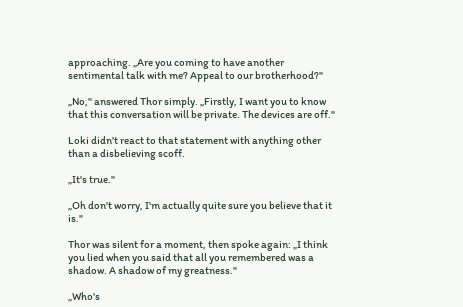approaching. „Are you coming to have another sentimental talk with me? Appeal to our brotherhood?"

„No," answered Thor simply. „Firstly, I want you to know that this conversation will be private. The devices are off."

Loki didn't react to that statement with anything other than a disbelieving scoff.

„It's true."

„Oh don't worry, I'm actually quite sure you believe that it is."

Thor was silent for a moment, then spoke again: „I think you lied when you said that all you remembered was a shadow. A shadow of my greatness."

„Who's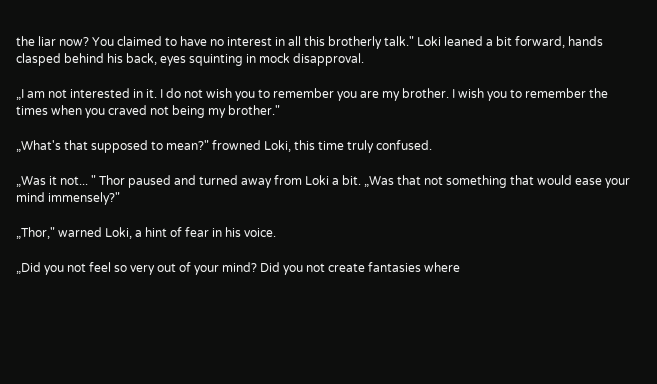the liar now? You claimed to have no interest in all this brotherly talk." Loki leaned a bit forward, hands clasped behind his back, eyes squinting in mock disapproval.

„I am not interested in it. I do not wish you to remember you are my brother. I wish you to remember the times when you craved not being my brother."

„What's that supposed to mean?" frowned Loki, this time truly confused.

„Was it not... " Thor paused and turned away from Loki a bit. „Was that not something that would ease your mind immensely?"

„Thor," warned Loki, a hint of fear in his voice.

„Did you not feel so very out of your mind? Did you not create fantasies where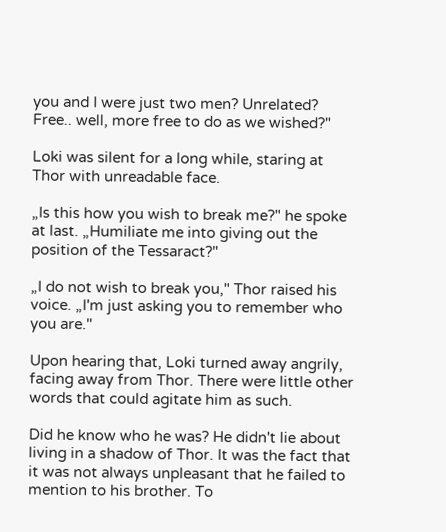you and I were just two men? Unrelated? Free.. well, more free to do as we wished?"

Loki was silent for a long while, staring at Thor with unreadable face.

„Is this how you wish to break me?" he spoke at last. „Humiliate me into giving out the position of the Tessaract?"

„I do not wish to break you," Thor raised his voice. „I'm just asking you to remember who you are."

Upon hearing that, Loki turned away angrily, facing away from Thor. There were little other words that could agitate him as such.

Did he know who he was? He didn't lie about living in a shadow of Thor. It was the fact that it was not always unpleasant that he failed to mention to his brother. To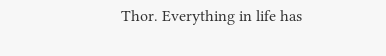Thor. Everything in life has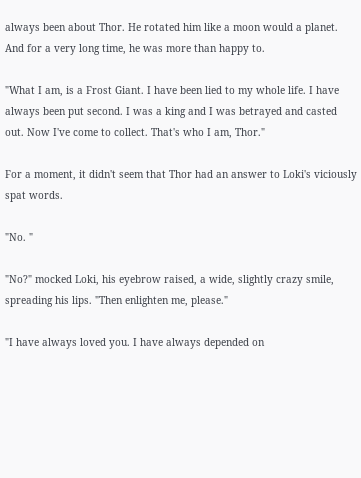always been about Thor. He rotated him like a moon would a planet. And for a very long time, he was more than happy to.

"What I am, is a Frost Giant. I have been lied to my whole life. I have always been put second. I was a king and I was betrayed and casted out. Now I've come to collect. That's who I am, Thor."

For a moment, it didn't seem that Thor had an answer to Loki's viciously spat words.

"No. "

"No?" mocked Loki, his eyebrow raised, a wide, slightly crazy smile, spreading his lips. "Then enlighten me, please."

"I have always loved you. I have always depended on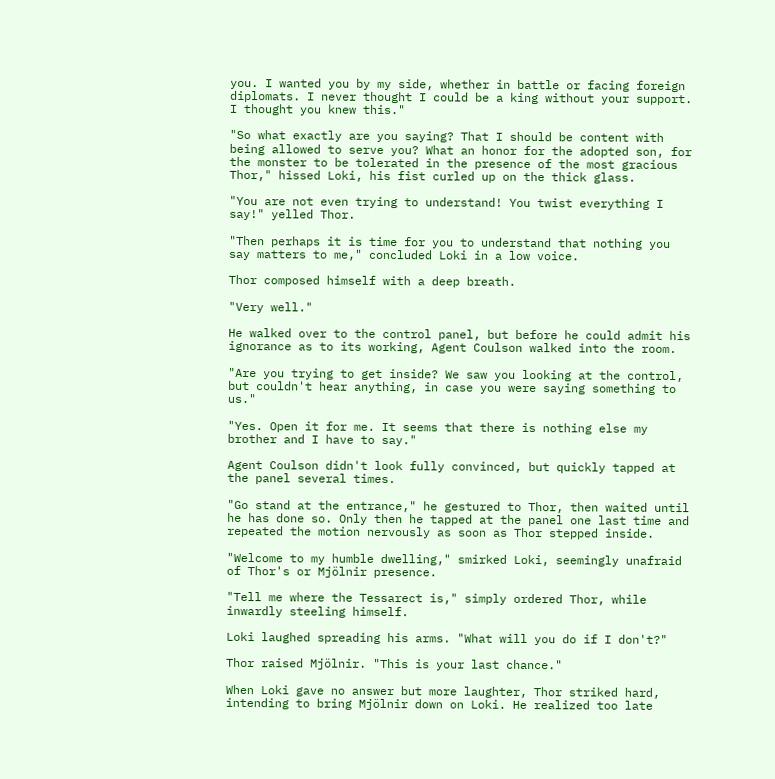you. I wanted you by my side, whether in battle or facing foreign diplomats. I never thought I could be a king without your support. I thought you knew this."

"So what exactly are you saying? That I should be content with being allowed to serve you? What an honor for the adopted son, for the monster to be tolerated in the presence of the most gracious Thor," hissed Loki, his fist curled up on the thick glass.

"You are not even trying to understand! You twist everything I say!" yelled Thor.

"Then perhaps it is time for you to understand that nothing you say matters to me," concluded Loki in a low voice.

Thor composed himself with a deep breath.

"Very well."

He walked over to the control panel, but before he could admit his ignorance as to its working, Agent Coulson walked into the room.

"Are you trying to get inside? We saw you looking at the control, but couldn't hear anything, in case you were saying something to us."

"Yes. Open it for me. It seems that there is nothing else my brother and I have to say."

Agent Coulson didn't look fully convinced, but quickly tapped at the panel several times.

"Go stand at the entrance," he gestured to Thor, then waited until he has done so. Only then he tapped at the panel one last time and repeated the motion nervously as soon as Thor stepped inside.

"Welcome to my humble dwelling," smirked Loki, seemingly unafraid of Thor's or Mjölnir presence.

"Tell me where the Tessarect is," simply ordered Thor, while inwardly steeling himself.

Loki laughed spreading his arms. "What will you do if I don't?"

Thor raised Mjölnir. "This is your last chance."

When Loki gave no answer but more laughter, Thor striked hard, intending to bring Mjölnir down on Loki. He realized too late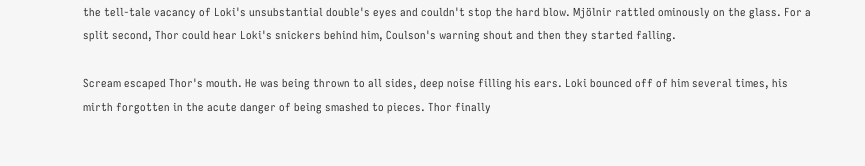the tell-tale vacancy of Loki's unsubstantial double's eyes and couldn't stop the hard blow. Mjölnir rattled ominously on the glass. For a split second, Thor could hear Loki's snickers behind him, Coulson's warning shout and then they started falling.

Scream escaped Thor's mouth. He was being thrown to all sides, deep noise filling his ears. Loki bounced off of him several times, his mirth forgotten in the acute danger of being smashed to pieces. Thor finally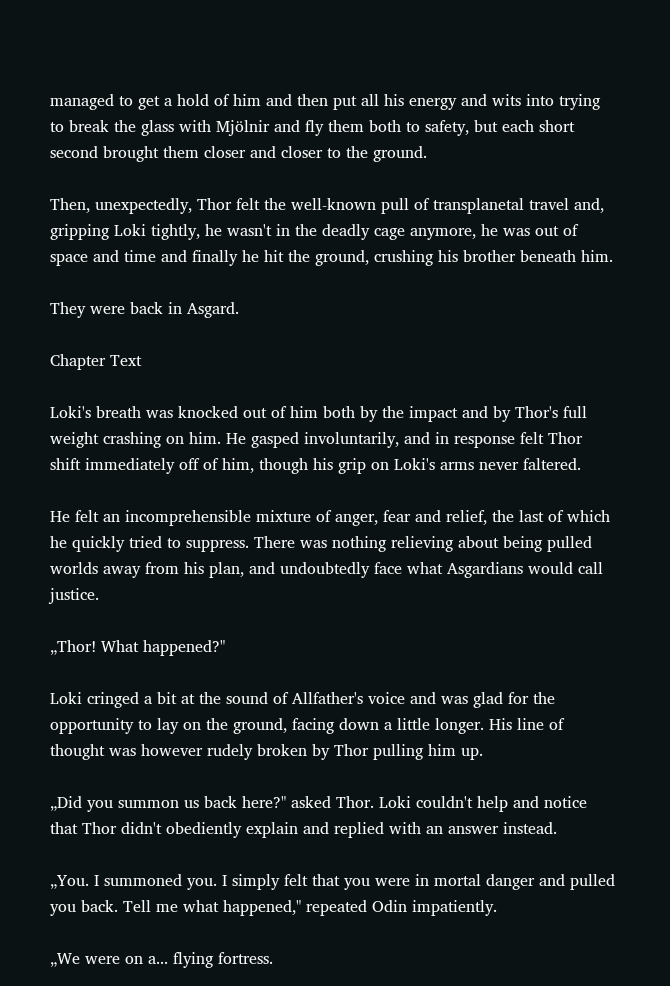managed to get a hold of him and then put all his energy and wits into trying to break the glass with Mjölnir and fly them both to safety, but each short second brought them closer and closer to the ground.

Then, unexpectedly, Thor felt the well-known pull of transplanetal travel and, gripping Loki tightly, he wasn't in the deadly cage anymore, he was out of space and time and finally he hit the ground, crushing his brother beneath him.

They were back in Asgard.

Chapter Text

Loki's breath was knocked out of him both by the impact and by Thor's full weight crashing on him. He gasped involuntarily, and in response felt Thor shift immediately off of him, though his grip on Loki's arms never faltered.

He felt an incomprehensible mixture of anger, fear and relief, the last of which he quickly tried to suppress. There was nothing relieving about being pulled worlds away from his plan, and undoubtedly face what Asgardians would call justice.

„Thor! What happened?"

Loki cringed a bit at the sound of Allfather's voice and was glad for the opportunity to lay on the ground, facing down a little longer. His line of thought was however rudely broken by Thor pulling him up.

„Did you summon us back here?" asked Thor. Loki couldn't help and notice that Thor didn't obediently explain and replied with an answer instead.

„You. I summoned you. I simply felt that you were in mortal danger and pulled you back. Tell me what happened," repeated Odin impatiently.

„We were on a... flying fortress.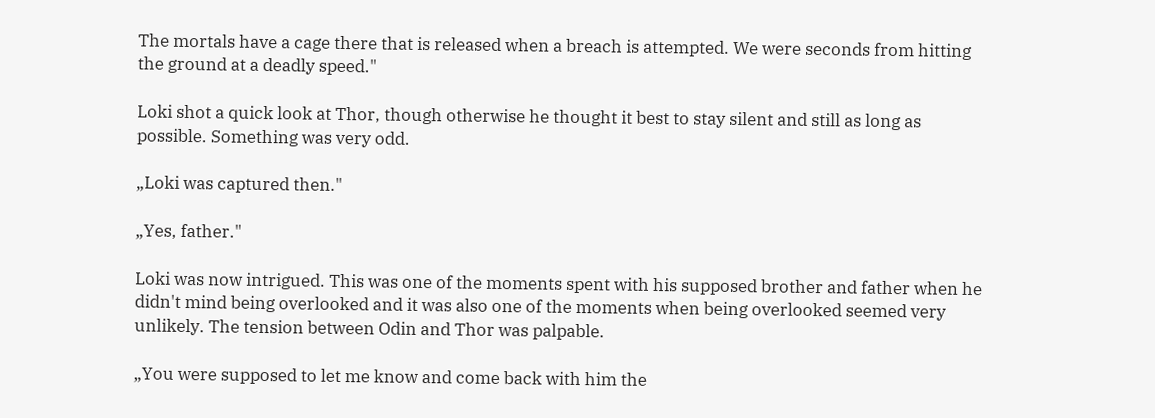The mortals have a cage there that is released when a breach is attempted. We were seconds from hitting the ground at a deadly speed."

Loki shot a quick look at Thor, though otherwise he thought it best to stay silent and still as long as possible. Something was very odd.

„Loki was captured then."

„Yes, father."

Loki was now intrigued. This was one of the moments spent with his supposed brother and father when he didn't mind being overlooked and it was also one of the moments when being overlooked seemed very unlikely. The tension between Odin and Thor was palpable.

„You were supposed to let me know and come back with him the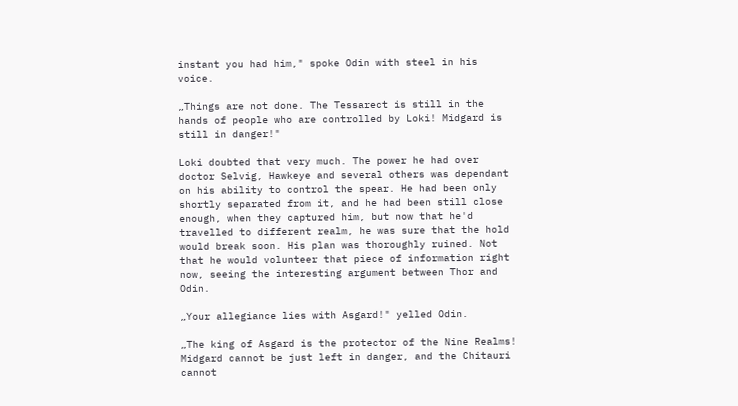instant you had him," spoke Odin with steel in his voice.

„Things are not done. The Tessarect is still in the hands of people who are controlled by Loki! Midgard is still in danger!"

Loki doubted that very much. The power he had over doctor Selvig, Hawkeye and several others was dependant on his ability to control the spear. He had been only shortly separated from it, and he had been still close enough, when they captured him, but now that he'd travelled to different realm, he was sure that the hold would break soon. His plan was thoroughly ruined. Not that he would volunteer that piece of information right now, seeing the interesting argument between Thor and Odin.

„Your allegiance lies with Asgard!" yelled Odin.

„The king of Asgard is the protector of the Nine Realms! Midgard cannot be just left in danger, and the Chitauri cannot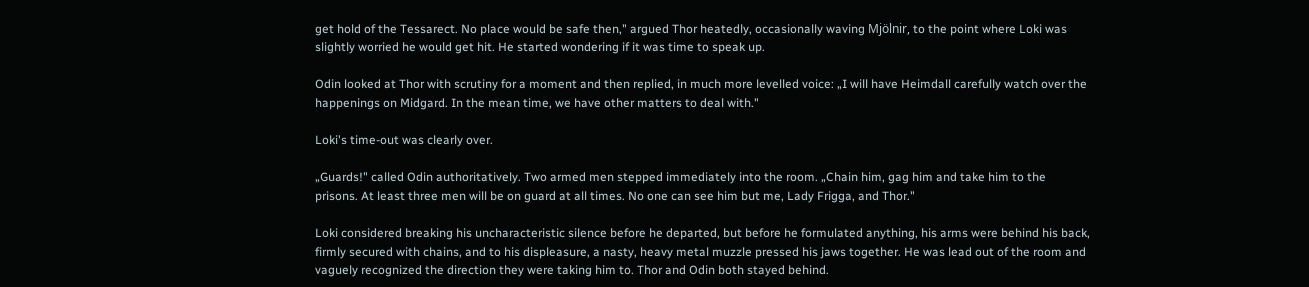get hold of the Tessarect. No place would be safe then," argued Thor heatedly, occasionally waving Mjölnir, to the point where Loki was slightly worried he would get hit. He started wondering if it was time to speak up.

Odin looked at Thor with scrutiny for a moment and then replied, in much more levelled voice: „I will have Heimdall carefully watch over the happenings on Midgard. In the mean time, we have other matters to deal with."

Loki's time-out was clearly over.

„Guards!" called Odin authoritatively. Two armed men stepped immediately into the room. „Chain him, gag him and take him to the prisons. At least three men will be on guard at all times. No one can see him but me, Lady Frigga, and Thor."

Loki considered breaking his uncharacteristic silence before he departed, but before he formulated anything, his arms were behind his back, firmly secured with chains, and to his displeasure, a nasty, heavy metal muzzle pressed his jaws together. He was lead out of the room and vaguely recognized the direction they were taking him to. Thor and Odin both stayed behind.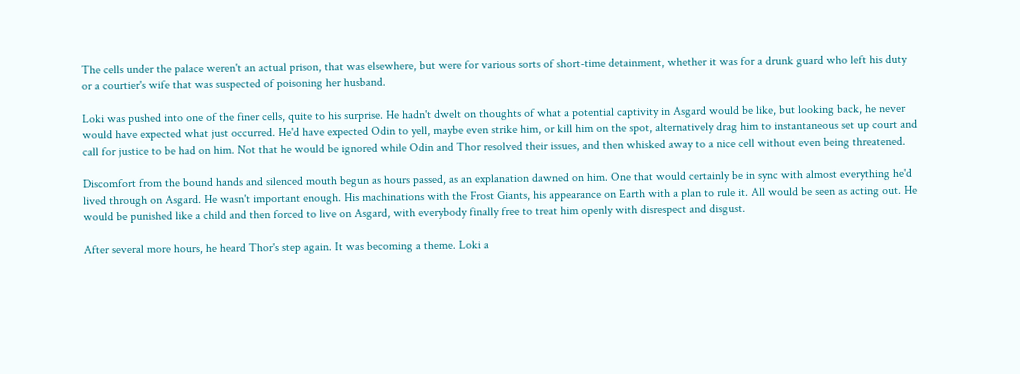The cells under the palace weren't an actual prison, that was elsewhere, but were for various sorts of short-time detainment, whether it was for a drunk guard who left his duty or a courtier's wife that was suspected of poisoning her husband.

Loki was pushed into one of the finer cells, quite to his surprise. He hadn't dwelt on thoughts of what a potential captivity in Asgard would be like, but looking back, he never would have expected what just occurred. He'd have expected Odin to yell, maybe even strike him, or kill him on the spot, alternatively drag him to instantaneous set up court and call for justice to be had on him. Not that he would be ignored while Odin and Thor resolved their issues, and then whisked away to a nice cell without even being threatened.

Discomfort from the bound hands and silenced mouth begun as hours passed, as an explanation dawned on him. One that would certainly be in sync with almost everything he'd lived through on Asgard. He wasn't important enough. His machinations with the Frost Giants, his appearance on Earth with a plan to rule it. All would be seen as acting out. He would be punished like a child and then forced to live on Asgard, with everybody finally free to treat him openly with disrespect and disgust.

After several more hours, he heard Thor's step again. It was becoming a theme. Loki a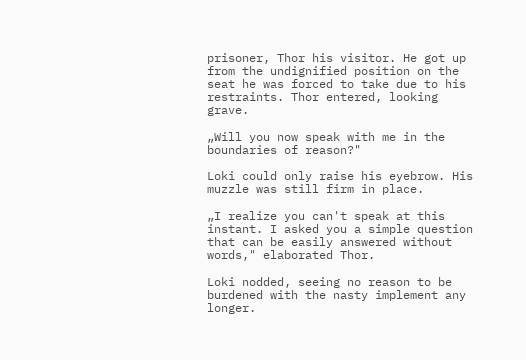prisoner, Thor his visitor. He got up from the undignified position on the seat he was forced to take due to his restraints. Thor entered, looking grave.

„Will you now speak with me in the boundaries of reason?"

Loki could only raise his eyebrow. His muzzle was still firm in place.

„I realize you can't speak at this instant. I asked you a simple question that can be easily answered without words," elaborated Thor.

Loki nodded, seeing no reason to be burdened with the nasty implement any longer.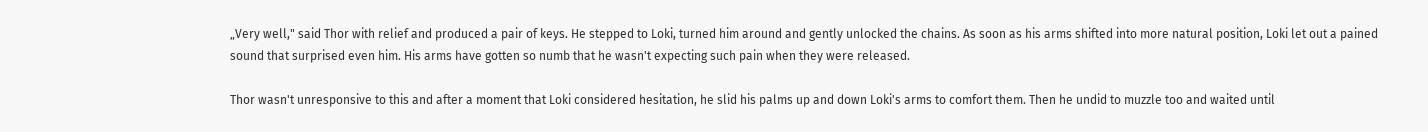„Very well," said Thor with relief and produced a pair of keys. He stepped to Loki, turned him around and gently unlocked the chains. As soon as his arms shifted into more natural position, Loki let out a pained sound that surprised even him. His arms have gotten so numb that he wasn't expecting such pain when they were released.

Thor wasn't unresponsive to this and after a moment that Loki considered hesitation, he slid his palms up and down Loki's arms to comfort them. Then he undid to muzzle too and waited until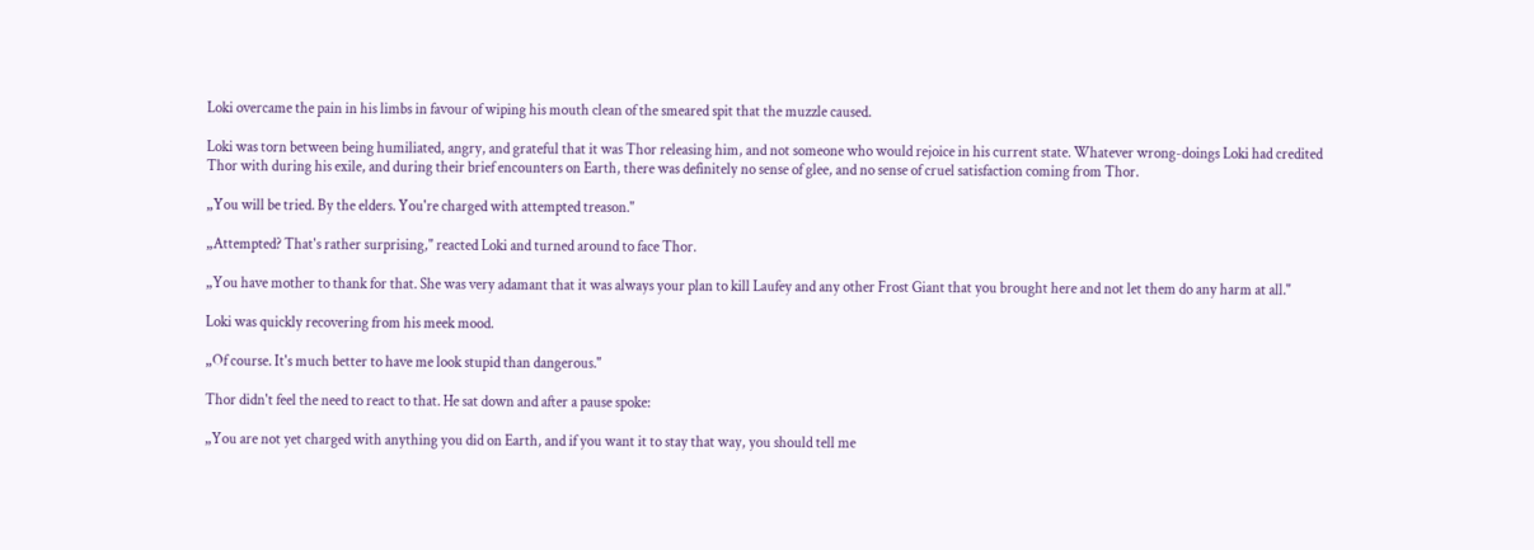Loki overcame the pain in his limbs in favour of wiping his mouth clean of the smeared spit that the muzzle caused.

Loki was torn between being humiliated, angry, and grateful that it was Thor releasing him, and not someone who would rejoice in his current state. Whatever wrong-doings Loki had credited Thor with during his exile, and during their brief encounters on Earth, there was definitely no sense of glee, and no sense of cruel satisfaction coming from Thor.

„You will be tried. By the elders. You're charged with attempted treason."

„Attempted? That's rather surprising," reacted Loki and turned around to face Thor.

„You have mother to thank for that. She was very adamant that it was always your plan to kill Laufey and any other Frost Giant that you brought here and not let them do any harm at all."

Loki was quickly recovering from his meek mood.

„Of course. It's much better to have me look stupid than dangerous."

Thor didn't feel the need to react to that. He sat down and after a pause spoke:

„You are not yet charged with anything you did on Earth, and if you want it to stay that way, you should tell me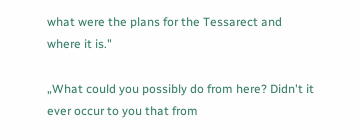what were the plans for the Tessarect and where it is."

„What could you possibly do from here? Didn't it ever occur to you that from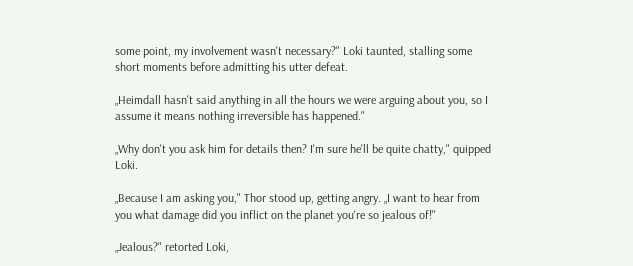some point, my involvement wasn't necessary?" Loki taunted, stalling some short moments before admitting his utter defeat.

„Heimdall hasn't said anything in all the hours we were arguing about you, so I assume it means nothing irreversible has happened."

„Why don't you ask him for details then? I'm sure he'll be quite chatty," quipped Loki.

„Because I am asking you," Thor stood up, getting angry. „I want to hear from you what damage did you inflict on the planet you're so jealous of!"

„Jealous?" retorted Loki,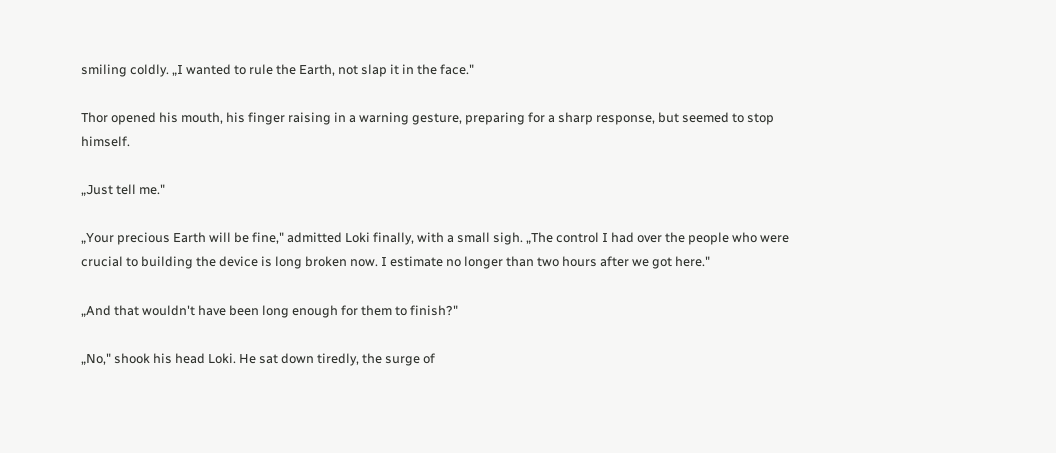smiling coldly. „I wanted to rule the Earth, not slap it in the face."

Thor opened his mouth, his finger raising in a warning gesture, preparing for a sharp response, but seemed to stop himself.

„Just tell me."

„Your precious Earth will be fine," admitted Loki finally, with a small sigh. „The control I had over the people who were crucial to building the device is long broken now. I estimate no longer than two hours after we got here."

„And that wouldn't have been long enough for them to finish?"

„No," shook his head Loki. He sat down tiredly, the surge of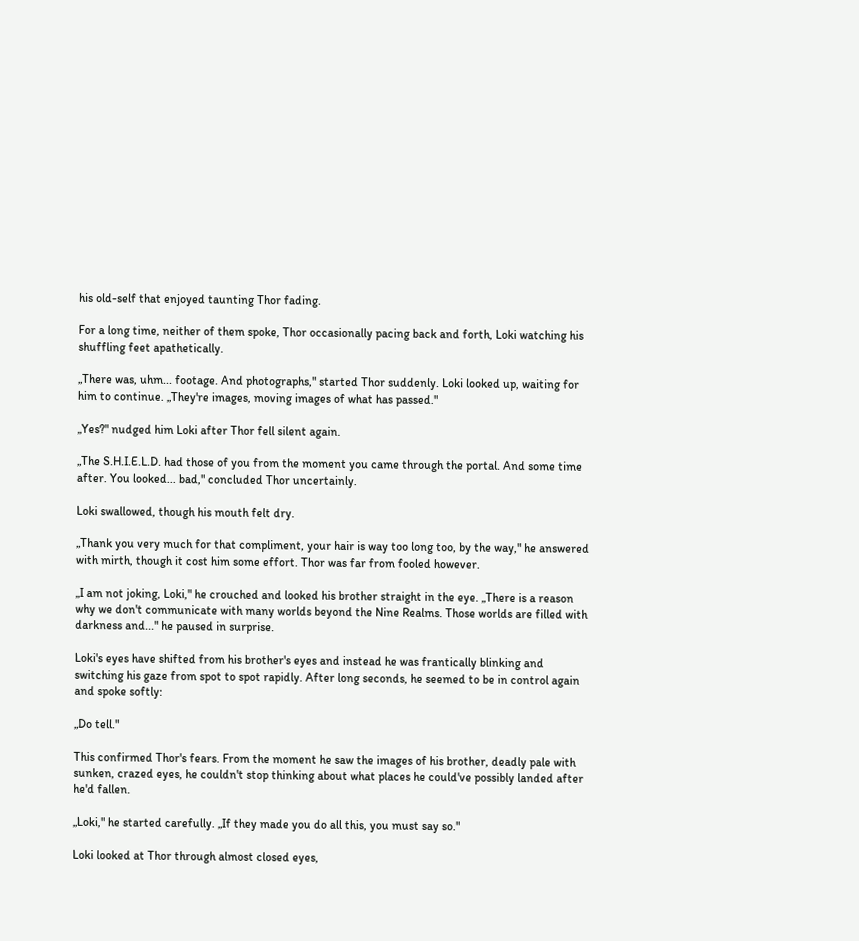his old-self that enjoyed taunting Thor fading.

For a long time, neither of them spoke, Thor occasionally pacing back and forth, Loki watching his shuffling feet apathetically.

„There was, uhm... footage. And photographs," started Thor suddenly. Loki looked up, waiting for him to continue. „They're images, moving images of what has passed."

„Yes?" nudged him Loki after Thor fell silent again.

„The S.H.I.E.L.D. had those of you from the moment you came through the portal. And some time after. You looked... bad," concluded Thor uncertainly.

Loki swallowed, though his mouth felt dry.

„Thank you very much for that compliment, your hair is way too long too, by the way," he answered with mirth, though it cost him some effort. Thor was far from fooled however.

„I am not joking, Loki," he crouched and looked his brother straight in the eye. „There is a reason why we don't communicate with many worlds beyond the Nine Realms. Those worlds are filled with darkness and..." he paused in surprise.

Loki's eyes have shifted from his brother's eyes and instead he was frantically blinking and switching his gaze from spot to spot rapidly. After long seconds, he seemed to be in control again and spoke softly:

„Do tell."

This confirmed Thor's fears. From the moment he saw the images of his brother, deadly pale with sunken, crazed eyes, he couldn't stop thinking about what places he could've possibly landed after he'd fallen.

„Loki," he started carefully. „If they made you do all this, you must say so."

Loki looked at Thor through almost closed eyes,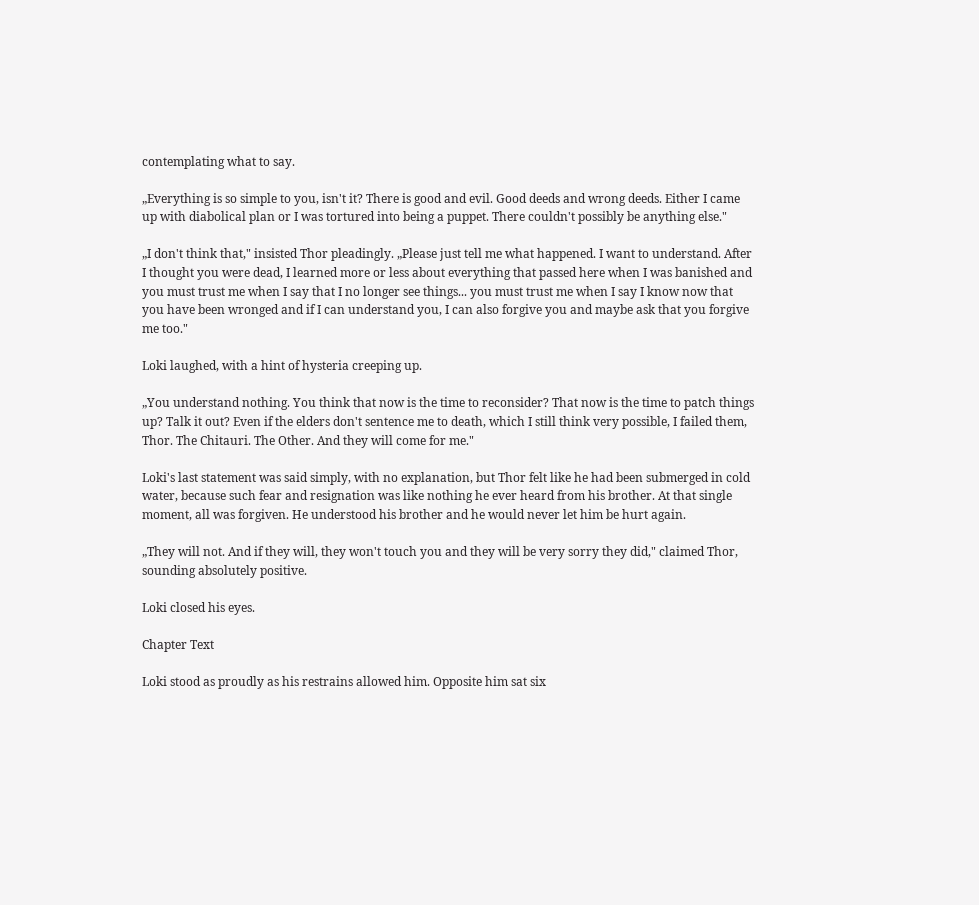contemplating what to say.

„Everything is so simple to you, isn't it? There is good and evil. Good deeds and wrong deeds. Either I came up with diabolical plan or I was tortured into being a puppet. There couldn't possibly be anything else."

„I don't think that," insisted Thor pleadingly. „Please just tell me what happened. I want to understand. After I thought you were dead, I learned more or less about everything that passed here when I was banished and you must trust me when I say that I no longer see things... you must trust me when I say I know now that you have been wronged and if I can understand you, I can also forgive you and maybe ask that you forgive me too."

Loki laughed, with a hint of hysteria creeping up.

„You understand nothing. You think that now is the time to reconsider? That now is the time to patch things up? Talk it out? Even if the elders don't sentence me to death, which I still think very possible, I failed them, Thor. The Chitauri. The Other. And they will come for me."

Loki's last statement was said simply, with no explanation, but Thor felt like he had been submerged in cold water, because such fear and resignation was like nothing he ever heard from his brother. At that single moment, all was forgiven. He understood his brother and he would never let him be hurt again.

„They will not. And if they will, they won't touch you and they will be very sorry they did," claimed Thor, sounding absolutely positive.

Loki closed his eyes.

Chapter Text

Loki stood as proudly as his restrains allowed him. Opposite him sat six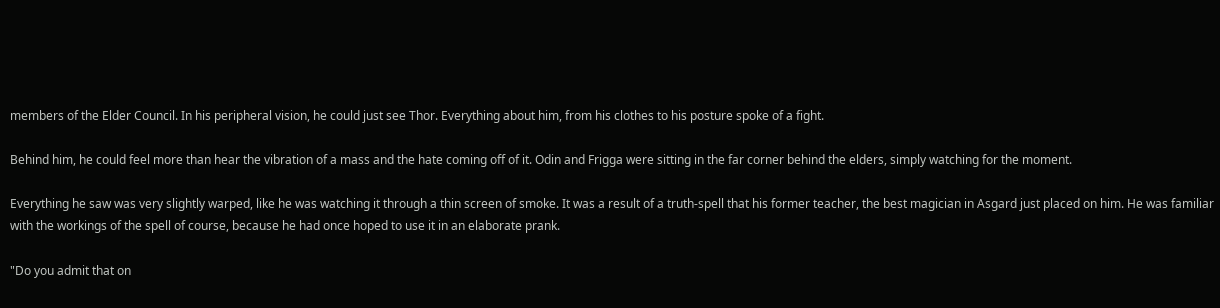members of the Elder Council. In his peripheral vision, he could just see Thor. Everything about him, from his clothes to his posture spoke of a fight.

Behind him, he could feel more than hear the vibration of a mass and the hate coming off of it. Odin and Frigga were sitting in the far corner behind the elders, simply watching for the moment.

Everything he saw was very slightly warped, like he was watching it through a thin screen of smoke. It was a result of a truth-spell that his former teacher, the best magician in Asgard just placed on him. He was familiar with the workings of the spell of course, because he had once hoped to use it in an elaborate prank.

"Do you admit that on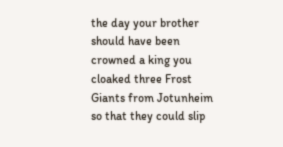the day your brother should have been crowned a king you cloaked three Frost Giants from Jotunheim so that they could slip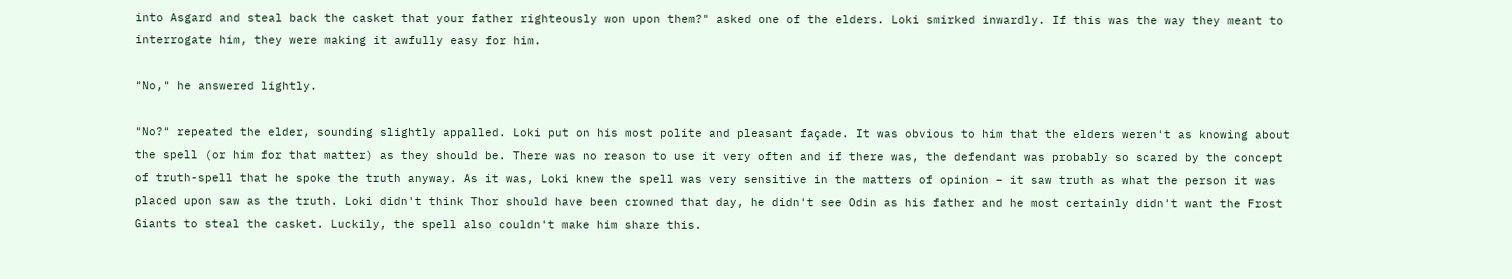into Asgard and steal back the casket that your father righteously won upon them?" asked one of the elders. Loki smirked inwardly. If this was the way they meant to interrogate him, they were making it awfully easy for him.

"No," he answered lightly.

"No?" repeated the elder, sounding slightly appalled. Loki put on his most polite and pleasant façade. It was obvious to him that the elders weren't as knowing about the spell (or him for that matter) as they should be. There was no reason to use it very often and if there was, the defendant was probably so scared by the concept of truth-spell that he spoke the truth anyway. As it was, Loki knew the spell was very sensitive in the matters of opinion – it saw truth as what the person it was placed upon saw as the truth. Loki didn't think Thor should have been crowned that day, he didn't see Odin as his father and he most certainly didn't want the Frost Giants to steal the casket. Luckily, the spell also couldn't make him share this.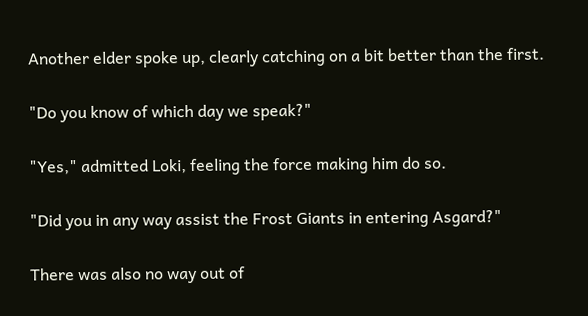Another elder spoke up, clearly catching on a bit better than the first.

"Do you know of which day we speak?"

"Yes," admitted Loki, feeling the force making him do so.

"Did you in any way assist the Frost Giants in entering Asgard?"

There was also no way out of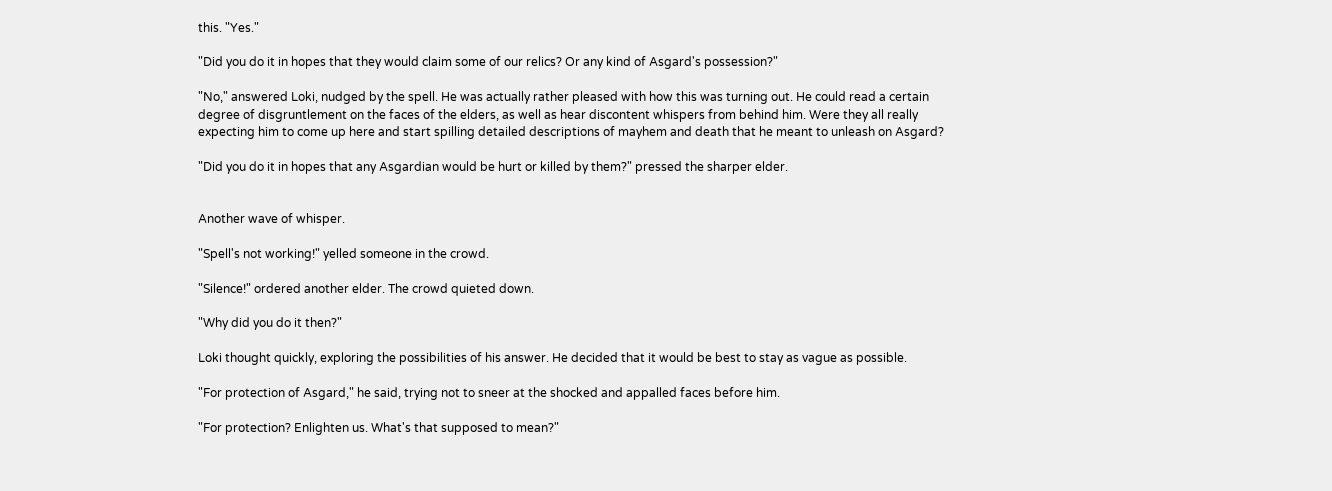this. "Yes."

"Did you do it in hopes that they would claim some of our relics? Or any kind of Asgard's possession?"

"No," answered Loki, nudged by the spell. He was actually rather pleased with how this was turning out. He could read a certain degree of disgruntlement on the faces of the elders, as well as hear discontent whispers from behind him. Were they all really expecting him to come up here and start spilling detailed descriptions of mayhem and death that he meant to unleash on Asgard?

"Did you do it in hopes that any Asgardian would be hurt or killed by them?" pressed the sharper elder.


Another wave of whisper.

"Spell's not working!" yelled someone in the crowd.

"Silence!" ordered another elder. The crowd quieted down.

"Why did you do it then?"

Loki thought quickly, exploring the possibilities of his answer. He decided that it would be best to stay as vague as possible.

"For protection of Asgard," he said, trying not to sneer at the shocked and appalled faces before him.

"For protection? Enlighten us. What's that supposed to mean?"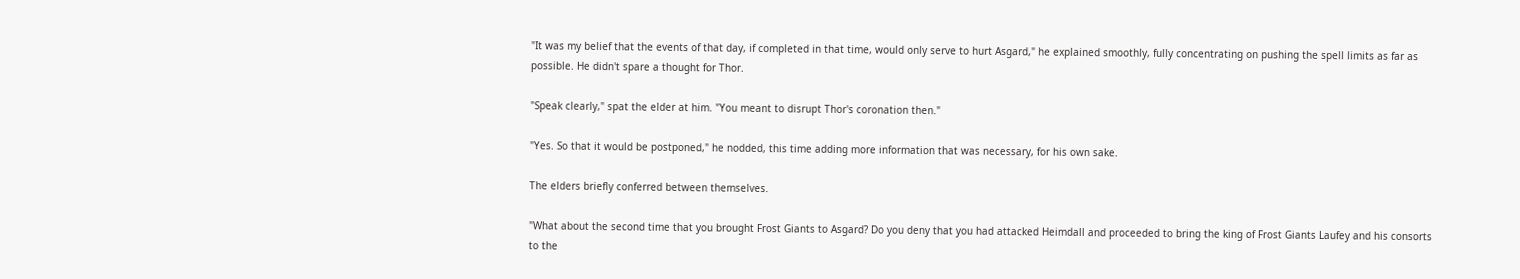"It was my belief that the events of that day, if completed in that time, would only serve to hurt Asgard," he explained smoothly, fully concentrating on pushing the spell limits as far as possible. He didn't spare a thought for Thor.

"Speak clearly," spat the elder at him. "You meant to disrupt Thor's coronation then."

"Yes. So that it would be postponed," he nodded, this time adding more information that was necessary, for his own sake.

The elders briefly conferred between themselves.

"What about the second time that you brought Frost Giants to Asgard? Do you deny that you had attacked Heimdall and proceeded to bring the king of Frost Giants Laufey and his consorts to the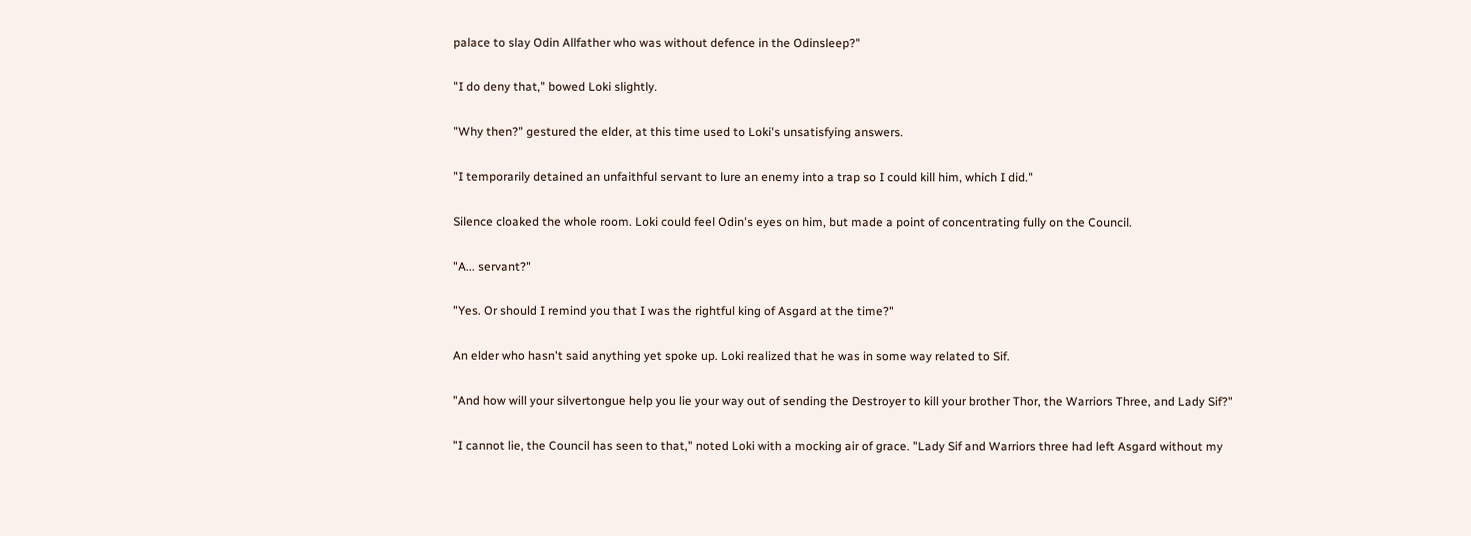palace to slay Odin Allfather who was without defence in the Odinsleep?"

"I do deny that," bowed Loki slightly.

"Why then?" gestured the elder, at this time used to Loki's unsatisfying answers.

"I temporarily detained an unfaithful servant to lure an enemy into a trap so I could kill him, which I did."

Silence cloaked the whole room. Loki could feel Odin's eyes on him, but made a point of concentrating fully on the Council.

"A... servant?"

"Yes. Or should I remind you that I was the rightful king of Asgard at the time?"

An elder who hasn't said anything yet spoke up. Loki realized that he was in some way related to Sif.

"And how will your silvertongue help you lie your way out of sending the Destroyer to kill your brother Thor, the Warriors Three, and Lady Sif?"

"I cannot lie, the Council has seen to that," noted Loki with a mocking air of grace. "Lady Sif and Warriors three had left Asgard without my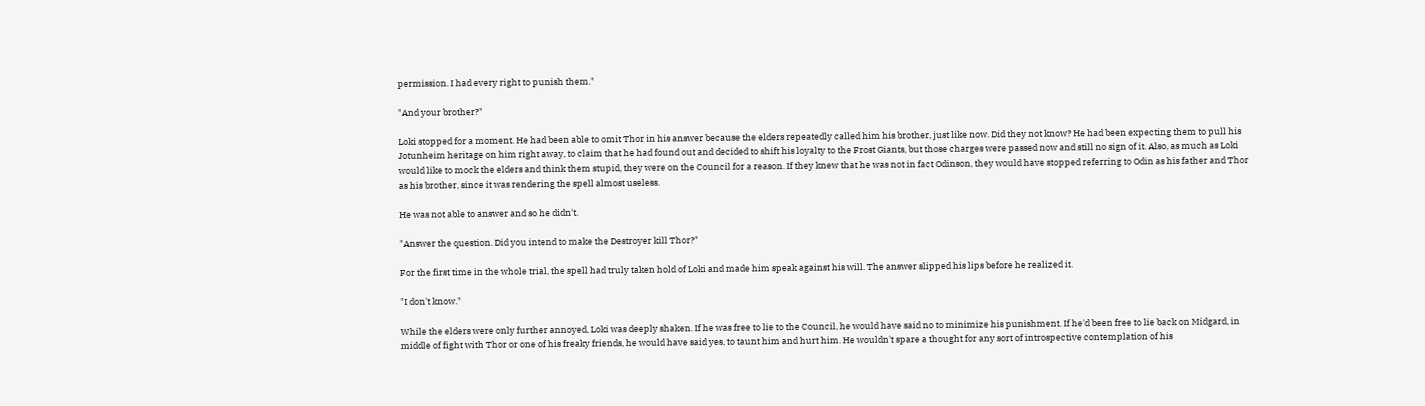permission. I had every right to punish them."

"And your brother?"

Loki stopped for a moment. He had been able to omit Thor in his answer because the elders repeatedly called him his brother, just like now. Did they not know? He had been expecting them to pull his Jotunheim heritage on him right away, to claim that he had found out and decided to shift his loyalty to the Frost Giants, but those charges were passed now and still no sign of it. Also, as much as Loki would like to mock the elders and think them stupid, they were on the Council for a reason. If they knew that he was not in fact Odinson, they would have stopped referring to Odin as his father and Thor as his brother, since it was rendering the spell almost useless.

He was not able to answer and so he didn't.

"Answer the question. Did you intend to make the Destroyer kill Thor?"

For the first time in the whole trial, the spell had truly taken hold of Loki and made him speak against his will. The answer slipped his lips before he realized it.

"I don't know."

While the elders were only further annoyed, Loki was deeply shaken. If he was free to lie to the Council, he would have said no to minimize his punishment. If he'd been free to lie back on Midgard, in middle of fight with Thor or one of his freaky friends, he would have said yes, to taunt him and hurt him. He wouldn't spare a thought for any sort of introspective contemplation of his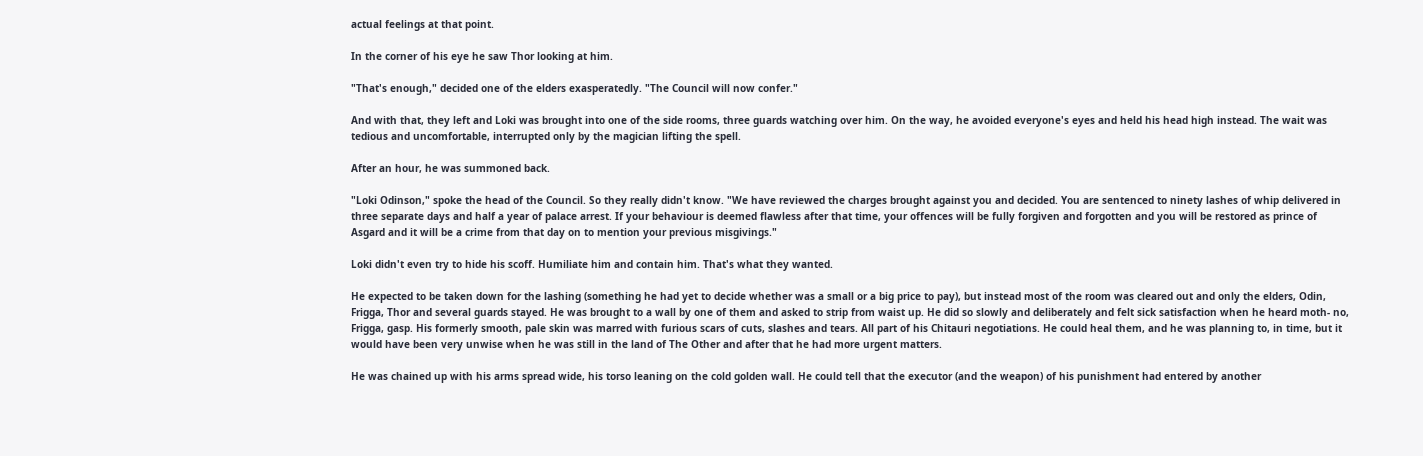actual feelings at that point.

In the corner of his eye he saw Thor looking at him.

"That's enough," decided one of the elders exasperatedly. "The Council will now confer."

And with that, they left and Loki was brought into one of the side rooms, three guards watching over him. On the way, he avoided everyone's eyes and held his head high instead. The wait was tedious and uncomfortable, interrupted only by the magician lifting the spell.

After an hour, he was summoned back.

"Loki Odinson," spoke the head of the Council. So they really didn't know. "We have reviewed the charges brought against you and decided. You are sentenced to ninety lashes of whip delivered in three separate days and half a year of palace arrest. If your behaviour is deemed flawless after that time, your offences will be fully forgiven and forgotten and you will be restored as prince of Asgard and it will be a crime from that day on to mention your previous misgivings."

Loki didn't even try to hide his scoff. Humiliate him and contain him. That's what they wanted.

He expected to be taken down for the lashing (something he had yet to decide whether was a small or a big price to pay), but instead most of the room was cleared out and only the elders, Odin, Frigga, Thor and several guards stayed. He was brought to a wall by one of them and asked to strip from waist up. He did so slowly and deliberately and felt sick satisfaction when he heard moth- no, Frigga, gasp. His formerly smooth, pale skin was marred with furious scars of cuts, slashes and tears. All part of his Chitauri negotiations. He could heal them, and he was planning to, in time, but it would have been very unwise when he was still in the land of The Other and after that he had more urgent matters.

He was chained up with his arms spread wide, his torso leaning on the cold golden wall. He could tell that the executor (and the weapon) of his punishment had entered by another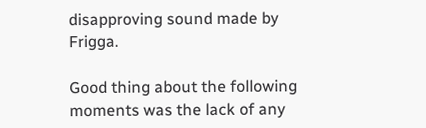disapproving sound made by Frigga.

Good thing about the following moments was the lack of any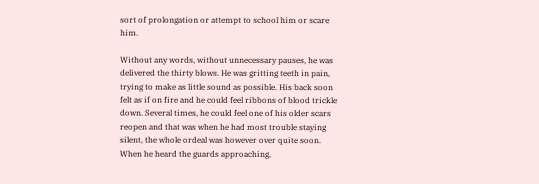sort of prolongation or attempt to school him or scare him.

Without any words, without unnecessary pauses, he was delivered the thirty blows. He was gritting teeth in pain, trying to make as little sound as possible. His back soon felt as if on fire and he could feel ribbons of blood trickle down. Several times, he could feel one of his older scars reopen and that was when he had most trouble staying silent, the whole ordeal was however over quite soon. When he heard the guards approaching,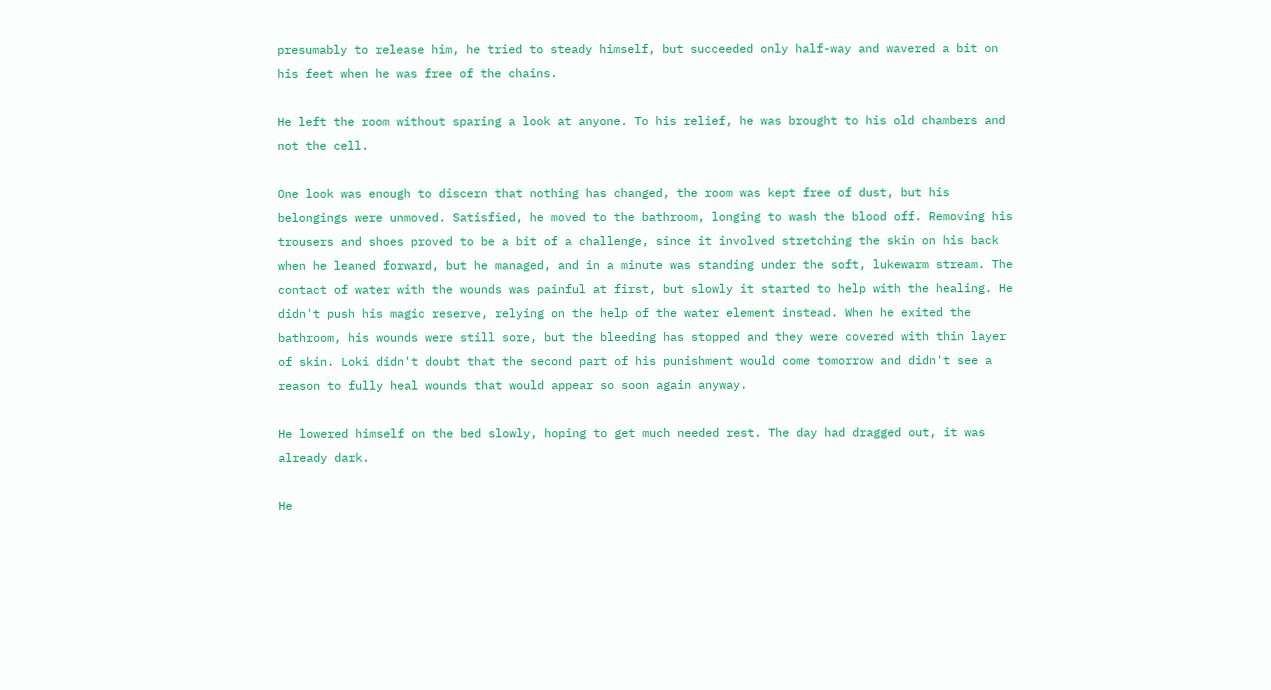presumably to release him, he tried to steady himself, but succeeded only half-way and wavered a bit on his feet when he was free of the chains.

He left the room without sparing a look at anyone. To his relief, he was brought to his old chambers and not the cell.

One look was enough to discern that nothing has changed, the room was kept free of dust, but his belongings were unmoved. Satisfied, he moved to the bathroom, longing to wash the blood off. Removing his trousers and shoes proved to be a bit of a challenge, since it involved stretching the skin on his back when he leaned forward, but he managed, and in a minute was standing under the soft, lukewarm stream. The contact of water with the wounds was painful at first, but slowly it started to help with the healing. He didn't push his magic reserve, relying on the help of the water element instead. When he exited the bathroom, his wounds were still sore, but the bleeding has stopped and they were covered with thin layer of skin. Loki didn't doubt that the second part of his punishment would come tomorrow and didn't see a reason to fully heal wounds that would appear so soon again anyway.

He lowered himself on the bed slowly, hoping to get much needed rest. The day had dragged out, it was already dark.

He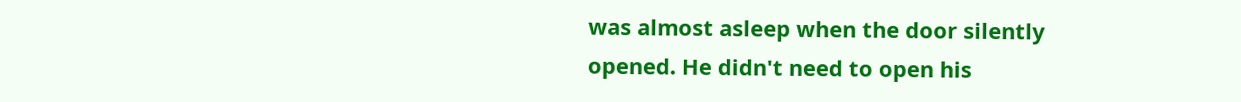was almost asleep when the door silently opened. He didn't need to open his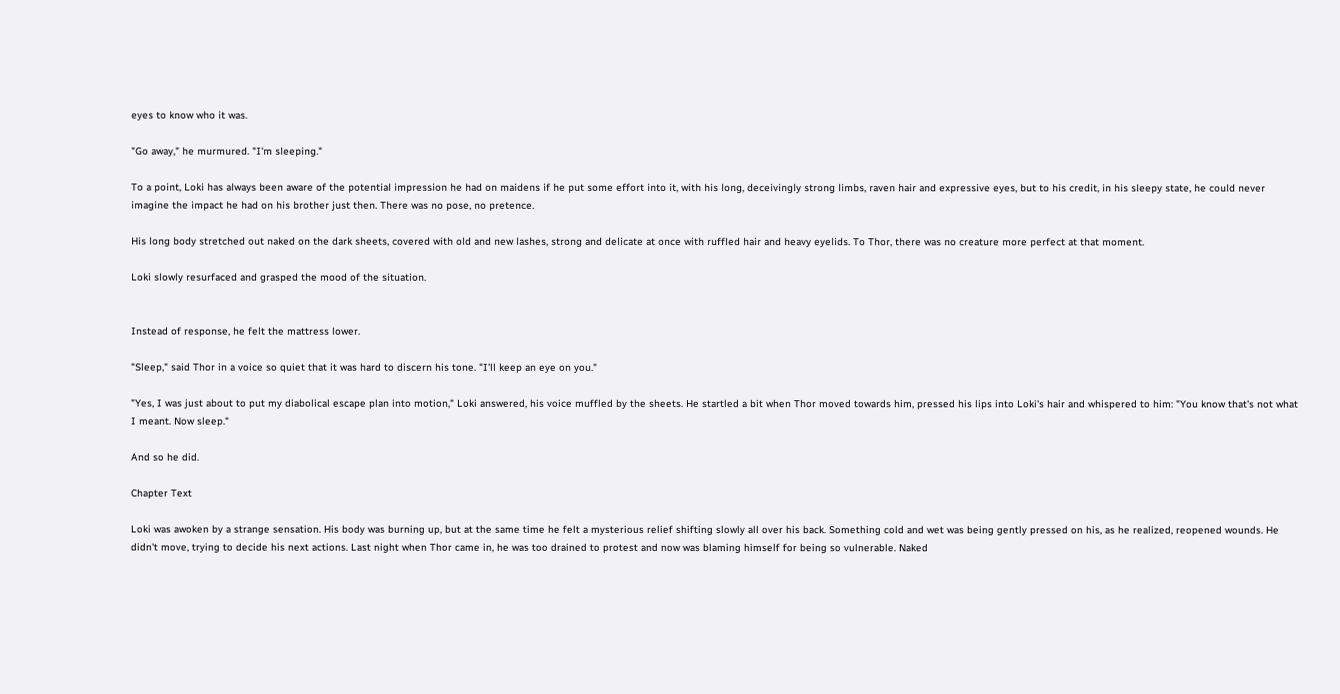eyes to know who it was.

"Go away," he murmured. "I'm sleeping."

To a point, Loki has always been aware of the potential impression he had on maidens if he put some effort into it, with his long, deceivingly strong limbs, raven hair and expressive eyes, but to his credit, in his sleepy state, he could never imagine the impact he had on his brother just then. There was no pose, no pretence.

His long body stretched out naked on the dark sheets, covered with old and new lashes, strong and delicate at once with ruffled hair and heavy eyelids. To Thor, there was no creature more perfect at that moment.

Loki slowly resurfaced and grasped the mood of the situation.


Instead of response, he felt the mattress lower.

"Sleep," said Thor in a voice so quiet that it was hard to discern his tone. "I'll keep an eye on you."

"Yes, I was just about to put my diabolical escape plan into motion," Loki answered, his voice muffled by the sheets. He startled a bit when Thor moved towards him, pressed his lips into Loki's hair and whispered to him: "You know that's not what I meant. Now sleep."

And so he did.

Chapter Text

Loki was awoken by a strange sensation. His body was burning up, but at the same time he felt a mysterious relief shifting slowly all over his back. Something cold and wet was being gently pressed on his, as he realized, reopened wounds. He didn't move, trying to decide his next actions. Last night when Thor came in, he was too drained to protest and now was blaming himself for being so vulnerable. Naked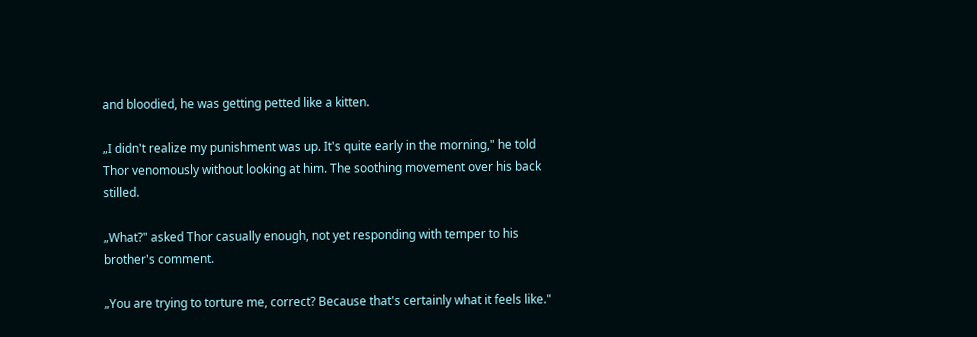and bloodied, he was getting petted like a kitten.

„I didn't realize my punishment was up. It's quite early in the morning," he told Thor venomously without looking at him. The soothing movement over his back stilled.

„What?" asked Thor casually enough, not yet responding with temper to his brother's comment.

„You are trying to torture me, correct? Because that's certainly what it feels like."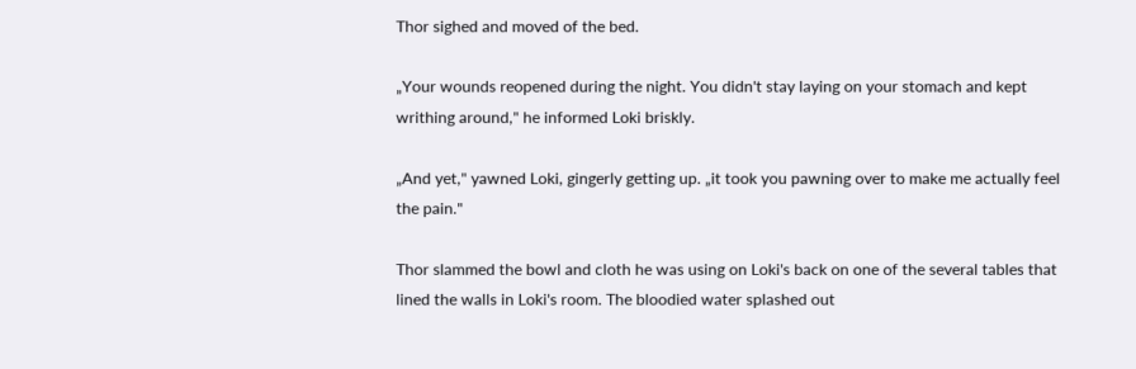Thor sighed and moved of the bed.

„Your wounds reopened during the night. You didn't stay laying on your stomach and kept writhing around," he informed Loki briskly.

„And yet," yawned Loki, gingerly getting up. „it took you pawning over to make me actually feel the pain."

Thor slammed the bowl and cloth he was using on Loki's back on one of the several tables that lined the walls in Loki's room. The bloodied water splashed out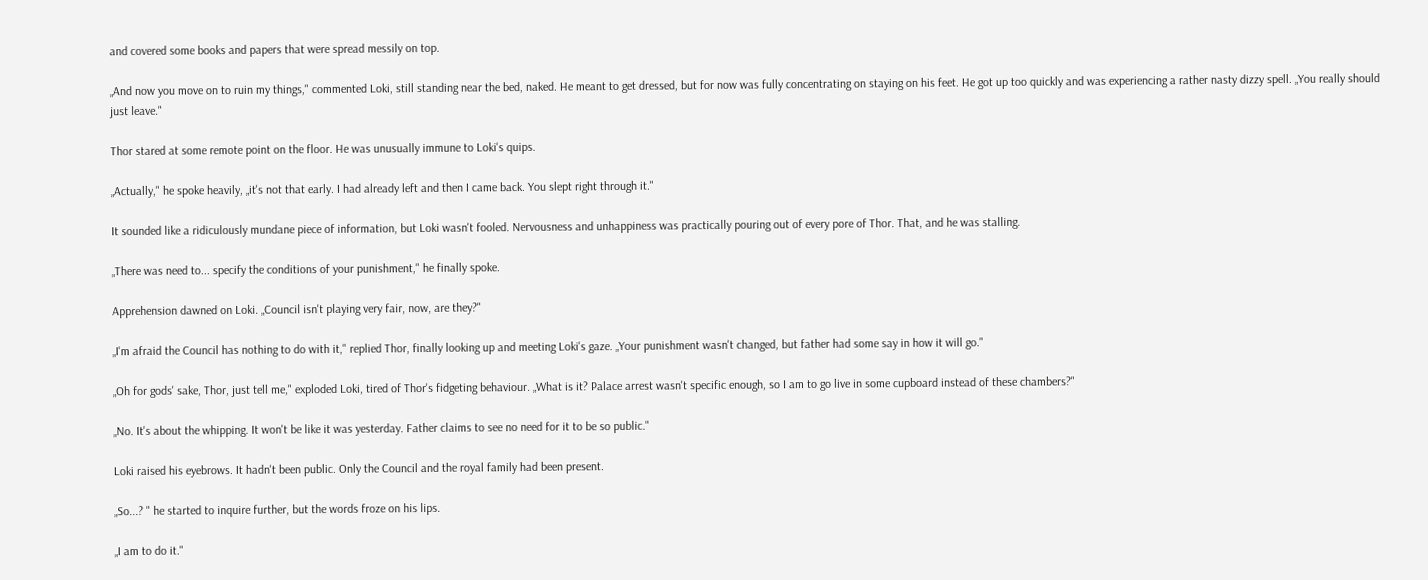and covered some books and papers that were spread messily on top.

„And now you move on to ruin my things," commented Loki, still standing near the bed, naked. He meant to get dressed, but for now was fully concentrating on staying on his feet. He got up too quickly and was experiencing a rather nasty dizzy spell. „You really should just leave."

Thor stared at some remote point on the floor. He was unusually immune to Loki's quips.

„Actually," he spoke heavily, „it's not that early. I had already left and then I came back. You slept right through it."

It sounded like a ridiculously mundane piece of information, but Loki wasn't fooled. Nervousness and unhappiness was practically pouring out of every pore of Thor. That, and he was stalling.

„There was need to... specify the conditions of your punishment," he finally spoke.

Apprehension dawned on Loki. „Council isn't playing very fair, now, are they?"

„I'm afraid the Council has nothing to do with it," replied Thor, finally looking up and meeting Loki's gaze. „Your punishment wasn't changed, but father had some say in how it will go."

„Oh for gods' sake, Thor, just tell me," exploded Loki, tired of Thor's fidgeting behaviour. „What is it? Palace arrest wasn't specific enough, so I am to go live in some cupboard instead of these chambers?"

„No. It's about the whipping. It won't be like it was yesterday. Father claims to see no need for it to be so public."

Loki raised his eyebrows. It hadn't been public. Only the Council and the royal family had been present.

„So...? " he started to inquire further, but the words froze on his lips.

„I am to do it."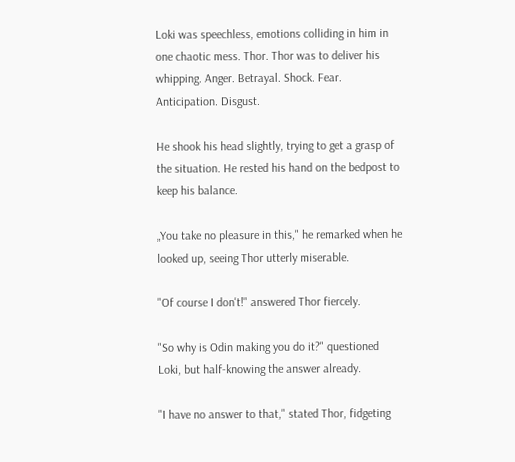Loki was speechless, emotions colliding in him in one chaotic mess. Thor. Thor was to deliver his whipping. Anger. Betrayal. Shock. Fear. Anticipation. Disgust.

He shook his head slightly, trying to get a grasp of the situation. He rested his hand on the bedpost to keep his balance.

„You take no pleasure in this," he remarked when he looked up, seeing Thor utterly miserable.

"Of course I don't!" answered Thor fiercely.

"So why is Odin making you do it?" questioned Loki, but half-knowing the answer already.

"I have no answer to that," stated Thor, fidgeting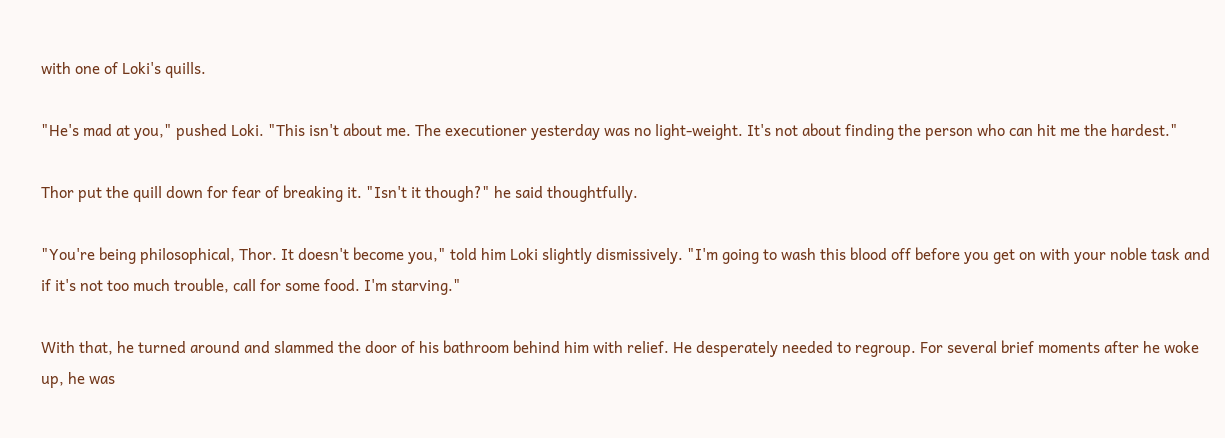with one of Loki's quills.

"He's mad at you," pushed Loki. "This isn't about me. The executioner yesterday was no light-weight. It's not about finding the person who can hit me the hardest."

Thor put the quill down for fear of breaking it. "Isn't it though?" he said thoughtfully.

"You're being philosophical, Thor. It doesn't become you," told him Loki slightly dismissively. "I'm going to wash this blood off before you get on with your noble task and if it's not too much trouble, call for some food. I'm starving."

With that, he turned around and slammed the door of his bathroom behind him with relief. He desperately needed to regroup. For several brief moments after he woke up, he was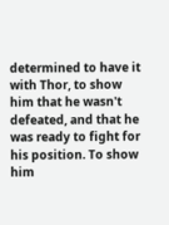determined to have it with Thor, to show him that he wasn't defeated, and that he was ready to fight for his position. To show him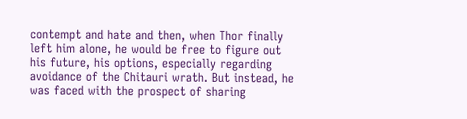contempt and hate and then, when Thor finally left him alone, he would be free to figure out his future, his options, especially regarding avoidance of the Chitauri wrath. But instead, he was faced with the prospect of sharing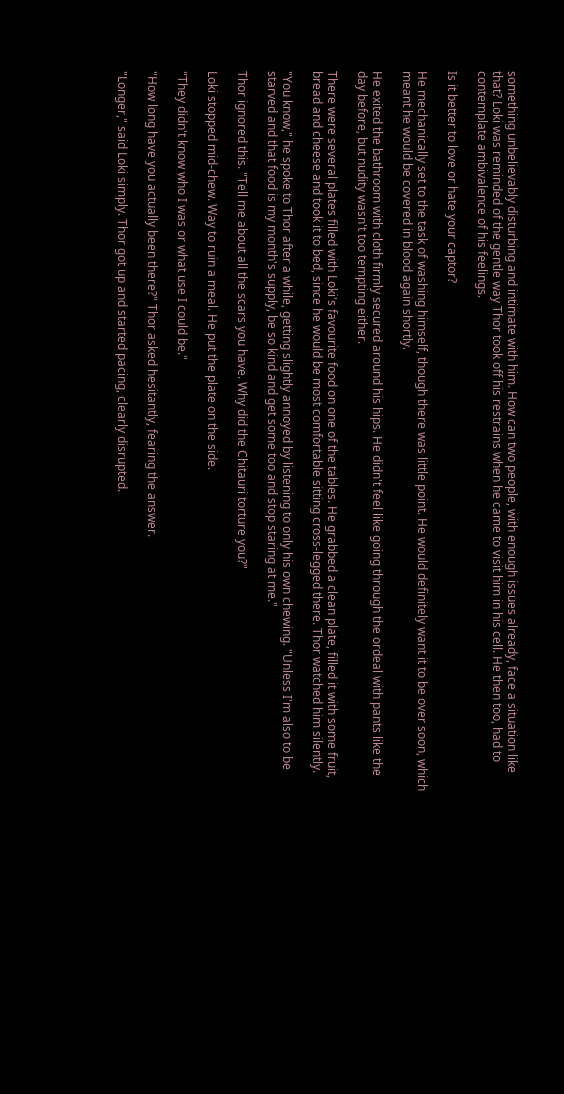something unbelievably disturbing and intimate with him. How can two people, with enough issues already, face a situation like that? Loki was reminded of the gentle way Thor took off his restrains when he came to visit him in his cell. He then too, had to contemplate ambivalence of his feelings.

Is it better to love or hate your captor?

He mechanically set to the task of washing himself, though there was little point. He would definitely want it to be over soon, which meant he would be covered in blood again shortly.

He exited the bathroom with cloth firmly secured around his hips. He didn't feel like going through the ordeal with pants like the day before, but nudity wasn't too tempting either.

There were several plates filled with Loki's favourite food on one of the tables. He grabbed a clean plate, filled it with some fruit, bread and cheese and took it to bed, since he would be most comfortable sitting cross-legged there. Thor watched him silently.

"You know," he spoke to Thor after a while, getting slightly annoyed by listening to only his own chewing. "Unless I'm also to be starved and that food is my month's supply, be so kind and get some too and stop staring at me."

Thor ignored this. "Tell me about all the scars you have. Why did the Chitauri torture you?"

Loki stopped mid-chew. Way to ruin a meal. He put the plate on the side.

"They didn't know who I was or what use I could be."

"How long have you actually been there?" Thor asked hesitantly, fearing the answer.

"Longer," said Loki simply. Thor got up and started pacing, clearly disrupted.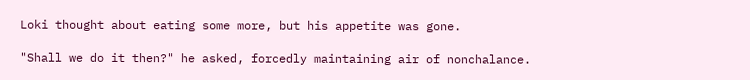Loki thought about eating some more, but his appetite was gone.

"Shall we do it then?" he asked, forcedly maintaining air of nonchalance.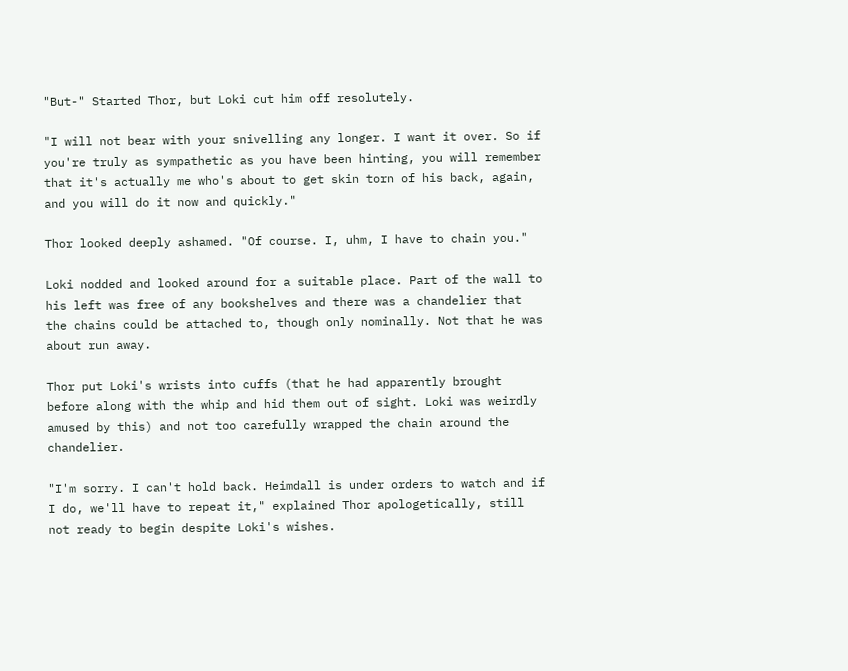"But-" Started Thor, but Loki cut him off resolutely.

"I will not bear with your snivelling any longer. I want it over. So if you're truly as sympathetic as you have been hinting, you will remember that it's actually me who's about to get skin torn of his back, again, and you will do it now and quickly."

Thor looked deeply ashamed. "Of course. I, uhm, I have to chain you."

Loki nodded and looked around for a suitable place. Part of the wall to his left was free of any bookshelves and there was a chandelier that the chains could be attached to, though only nominally. Not that he was about run away.

Thor put Loki's wrists into cuffs (that he had apparently brought before along with the whip and hid them out of sight. Loki was weirdly amused by this) and not too carefully wrapped the chain around the chandelier.

"I'm sorry. I can't hold back. Heimdall is under orders to watch and if I do, we'll have to repeat it," explained Thor apologetically, still not ready to begin despite Loki's wishes.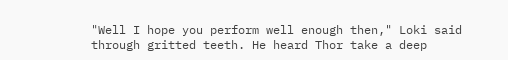"Well I hope you perform well enough then," Loki said through gritted teeth. He heard Thor take a deep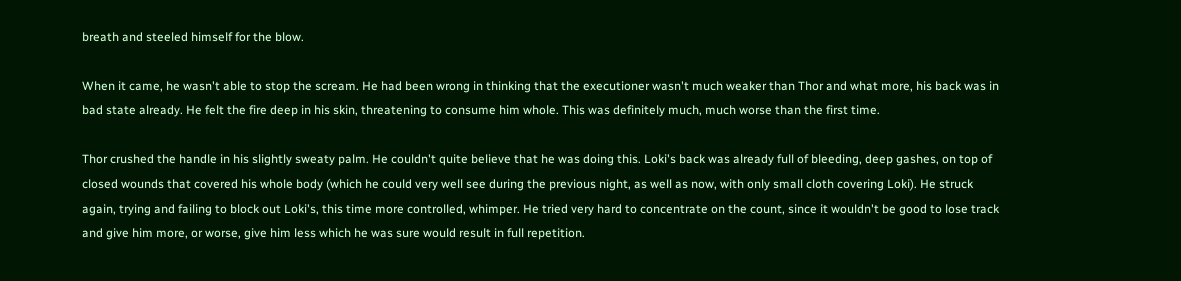breath and steeled himself for the blow.

When it came, he wasn't able to stop the scream. He had been wrong in thinking that the executioner wasn't much weaker than Thor and what more, his back was in bad state already. He felt the fire deep in his skin, threatening to consume him whole. This was definitely much, much worse than the first time.

Thor crushed the handle in his slightly sweaty palm. He couldn't quite believe that he was doing this. Loki's back was already full of bleeding, deep gashes, on top of closed wounds that covered his whole body (which he could very well see during the previous night, as well as now, with only small cloth covering Loki). He struck again, trying and failing to block out Loki's, this time more controlled, whimper. He tried very hard to concentrate on the count, since it wouldn't be good to lose track and give him more, or worse, give him less which he was sure would result in full repetition.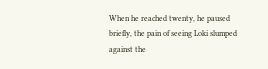When he reached twenty, he paused briefly, the pain of seeing Loki slumped against the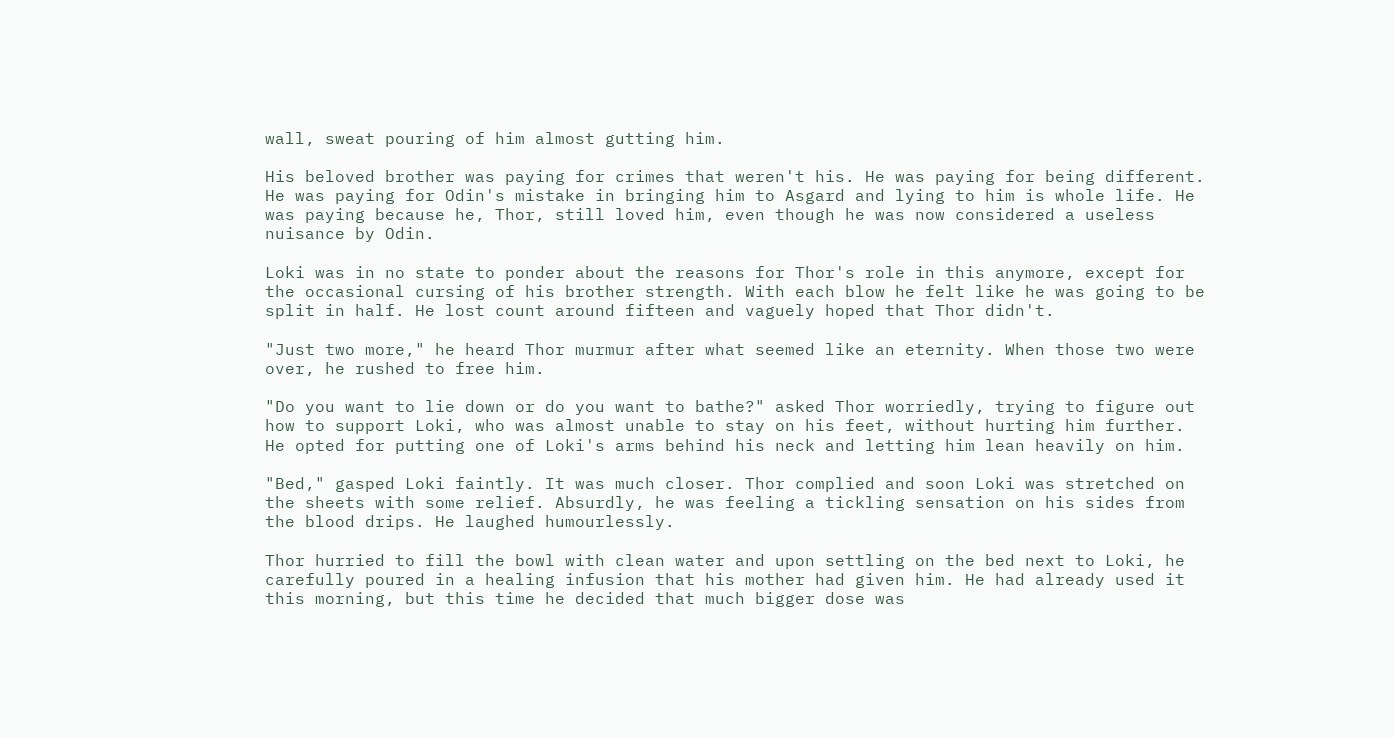wall, sweat pouring of him almost gutting him.

His beloved brother was paying for crimes that weren't his. He was paying for being different. He was paying for Odin's mistake in bringing him to Asgard and lying to him is whole life. He was paying because he, Thor, still loved him, even though he was now considered a useless nuisance by Odin.

Loki was in no state to ponder about the reasons for Thor's role in this anymore, except for the occasional cursing of his brother strength. With each blow he felt like he was going to be split in half. He lost count around fifteen and vaguely hoped that Thor didn't.

"Just two more," he heard Thor murmur after what seemed like an eternity. When those two were over, he rushed to free him.

"Do you want to lie down or do you want to bathe?" asked Thor worriedly, trying to figure out how to support Loki, who was almost unable to stay on his feet, without hurting him further. He opted for putting one of Loki's arms behind his neck and letting him lean heavily on him.

"Bed," gasped Loki faintly. It was much closer. Thor complied and soon Loki was stretched on the sheets with some relief. Absurdly, he was feeling a tickling sensation on his sides from the blood drips. He laughed humourlessly.

Thor hurried to fill the bowl with clean water and upon settling on the bed next to Loki, he carefully poured in a healing infusion that his mother had given him. He had already used it this morning, but this time he decided that much bigger dose was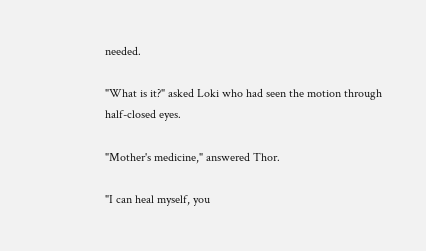needed.

"What is it?" asked Loki who had seen the motion through half-closed eyes.

"Mother's medicine," answered Thor.

"I can heal myself, you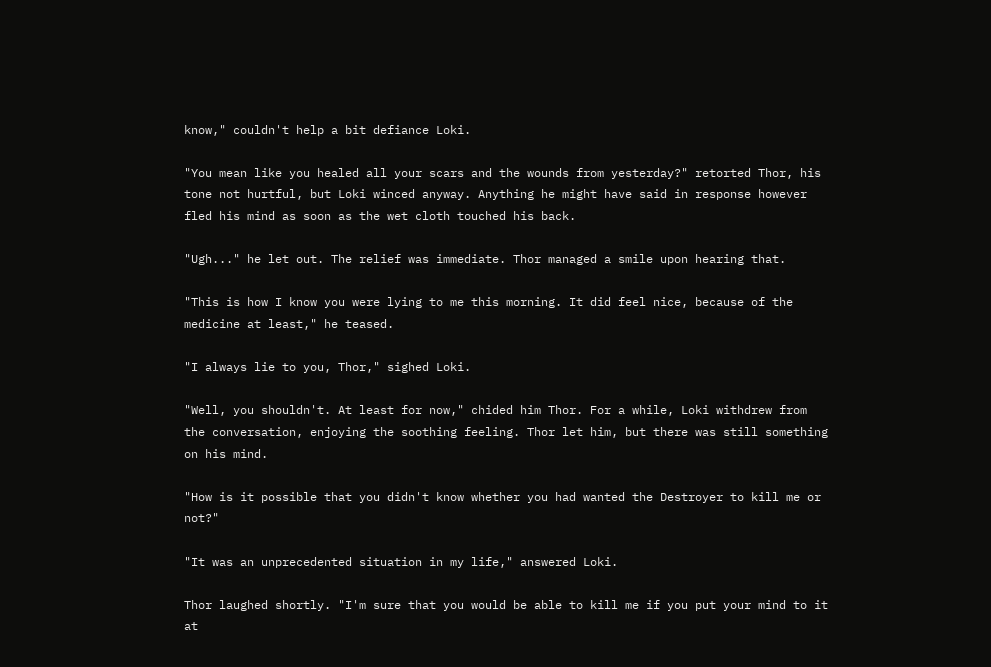know," couldn't help a bit defiance Loki.

"You mean like you healed all your scars and the wounds from yesterday?" retorted Thor, his tone not hurtful, but Loki winced anyway. Anything he might have said in response however fled his mind as soon as the wet cloth touched his back.

"Ugh..." he let out. The relief was immediate. Thor managed a smile upon hearing that.

"This is how I know you were lying to me this morning. It did feel nice, because of the medicine at least," he teased.

"I always lie to you, Thor," sighed Loki.

"Well, you shouldn't. At least for now," chided him Thor. For a while, Loki withdrew from the conversation, enjoying the soothing feeling. Thor let him, but there was still something on his mind.

"How is it possible that you didn't know whether you had wanted the Destroyer to kill me or not?"

"It was an unprecedented situation in my life," answered Loki.

Thor laughed shortly. "I'm sure that you would be able to kill me if you put your mind to it at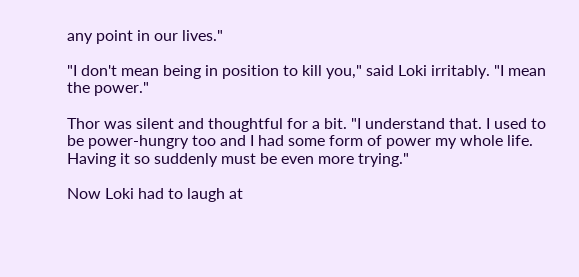any point in our lives."

"I don't mean being in position to kill you," said Loki irritably. "I mean the power."

Thor was silent and thoughtful for a bit. "I understand that. I used to be power-hungry too and I had some form of power my whole life. Having it so suddenly must be even more trying."

Now Loki had to laugh at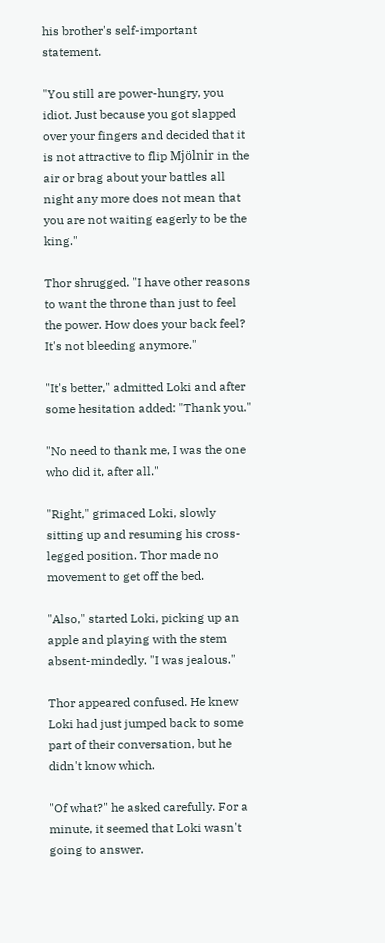his brother's self-important statement.

"You still are power-hungry, you idiot. Just because you got slapped over your fingers and decided that it is not attractive to flip Mjölnir in the air or brag about your battles all night any more does not mean that you are not waiting eagerly to be the king."

Thor shrugged. "I have other reasons to want the throne than just to feel the power. How does your back feel? It's not bleeding anymore."

"It's better," admitted Loki and after some hesitation added: "Thank you."

"No need to thank me, I was the one who did it, after all."

"Right," grimaced Loki, slowly sitting up and resuming his cross-legged position. Thor made no movement to get off the bed.

"Also," started Loki, picking up an apple and playing with the stem absent-mindedly. "I was jealous."

Thor appeared confused. He knew Loki had just jumped back to some part of their conversation, but he didn't know which.

"Of what?" he asked carefully. For a minute, it seemed that Loki wasn't going to answer.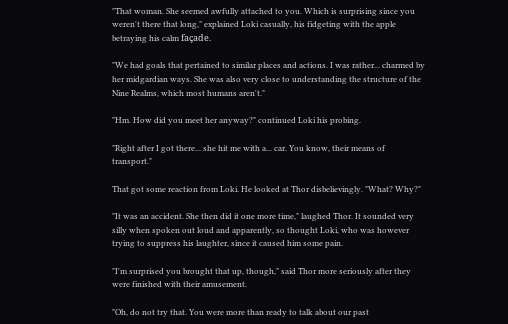"That woman. She seemed awfully attached to you. Which is surprising since you weren't there that long," explained Loki casually, his fidgeting with the apple betraying his calm façade.

"We had goals that pertained to similar places and actions. I was rather... charmed by her midgardian ways. She was also very close to understanding the structure of the Nine Realms, which most humans aren't."

"Hm. How did you meet her anyway?" continued Loki his probing.

"Right after I got there... she hit me with a... car. You know, their means of transport."

That got some reaction from Loki. He looked at Thor disbelievingly. "What? Why?"

"It was an accident. She then did it one more time," laughed Thor. It sounded very silly when spoken out loud and apparently, so thought Loki, who was however trying to suppress his laughter, since it caused him some pain.

"I'm surprised you brought that up, though," said Thor more seriously after they were finished with their amusement.

"Oh, do not try that. You were more than ready to talk about our past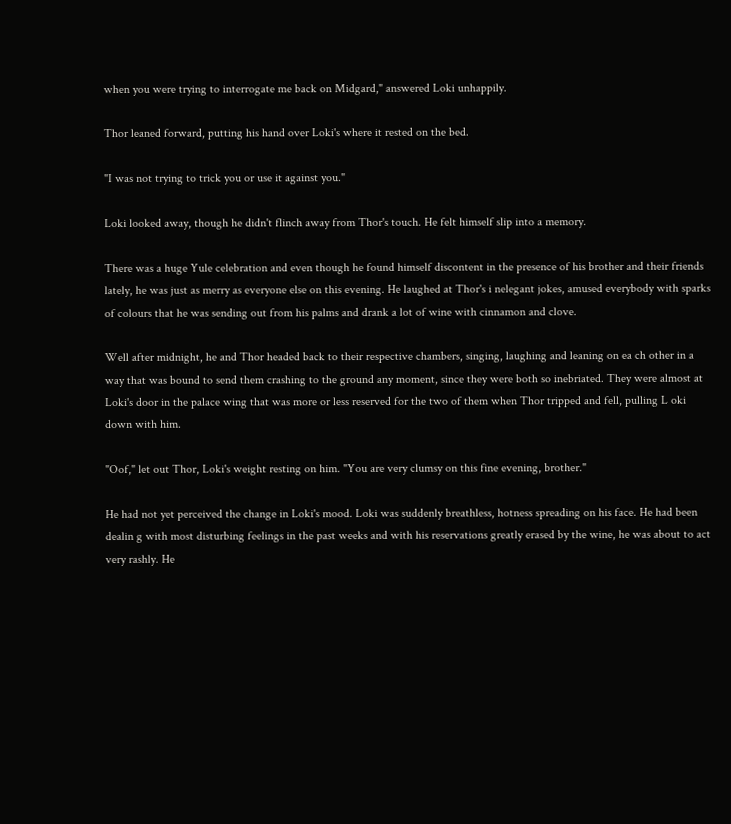when you were trying to interrogate me back on Midgard," answered Loki unhappily.

Thor leaned forward, putting his hand over Loki's where it rested on the bed.

"I was not trying to trick you or use it against you."

Loki looked away, though he didn't flinch away from Thor's touch. He felt himself slip into a memory.

There was a huge Yule celebration and even though he found himself discontent in the presence of his brother and their friends lately, he was just as merry as everyone else on this evening. He laughed at Thor's i nelegant jokes, amused everybody with sparks of colours that he was sending out from his palms and drank a lot of wine with cinnamon and clove.

Well after midnight, he and Thor headed back to their respective chambers, singing, laughing and leaning on ea ch other in a way that was bound to send them crashing to the ground any moment, since they were both so inebriated. They were almost at Loki's door in the palace wing that was more or less reserved for the two of them when Thor tripped and fell, pulling L oki down with him.

"Oof," let out Thor, Loki's weight resting on him. "You are very clumsy on this fine evening, brother."

He had not yet perceived the change in Loki's mood. Loki was suddenly breathless, hotness spreading on his face. He had been dealin g with most disturbing feelings in the past weeks and with his reservations greatly erased by the wine, he was about to act very rashly. He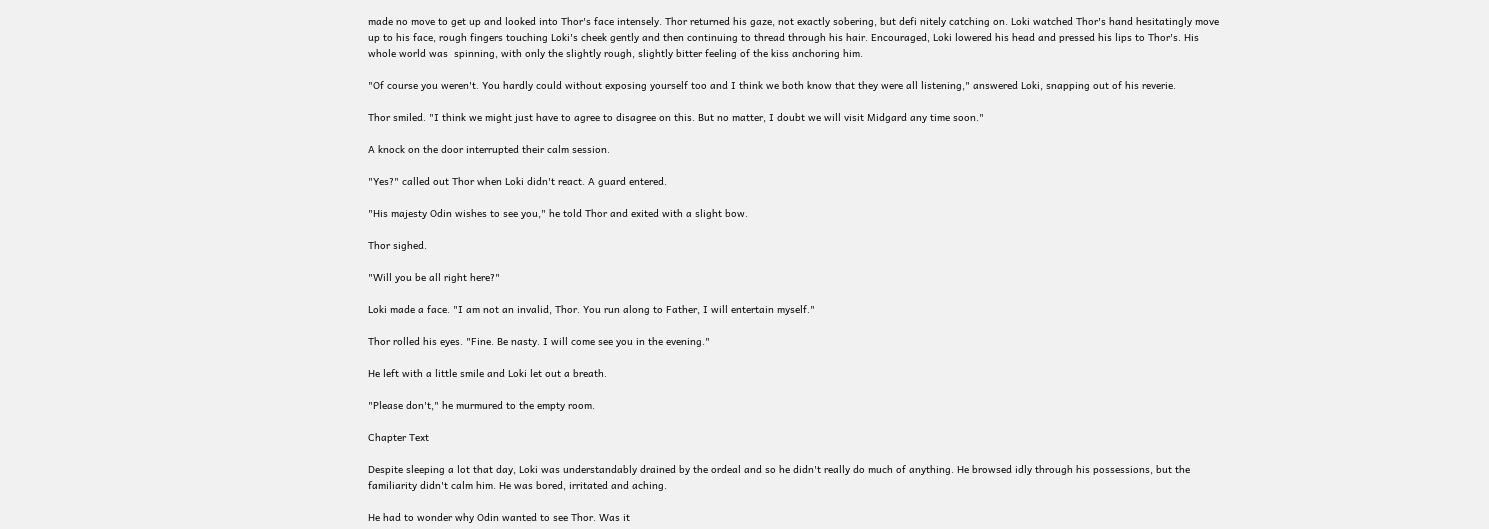made no move to get up and looked into Thor's face intensely. Thor returned his gaze, not exactly sobering, but defi nitely catching on. Loki watched Thor's hand hesitatingly move up to his face, rough fingers touching Loki's cheek gently and then continuing to thread through his hair. Encouraged, Loki lowered his head and pressed his lips to Thor's. His whole world was  spinning, with only the slightly rough, slightly bitter feeling of the kiss anchoring him.

"Of course you weren't. You hardly could without exposing yourself too and I think we both know that they were all listening," answered Loki, snapping out of his reverie.

Thor smiled. "I think we might just have to agree to disagree on this. But no matter, I doubt we will visit Midgard any time soon."

A knock on the door interrupted their calm session.

"Yes?" called out Thor when Loki didn't react. A guard entered.

"His majesty Odin wishes to see you," he told Thor and exited with a slight bow.

Thor sighed.

"Will you be all right here?"

Loki made a face. "I am not an invalid, Thor. You run along to Father, I will entertain myself."

Thor rolled his eyes. "Fine. Be nasty. I will come see you in the evening."

He left with a little smile and Loki let out a breath.

"Please don't," he murmured to the empty room.

Chapter Text

Despite sleeping a lot that day, Loki was understandably drained by the ordeal and so he didn't really do much of anything. He browsed idly through his possessions, but the familiarity didn't calm him. He was bored, irritated and aching.

He had to wonder why Odin wanted to see Thor. Was it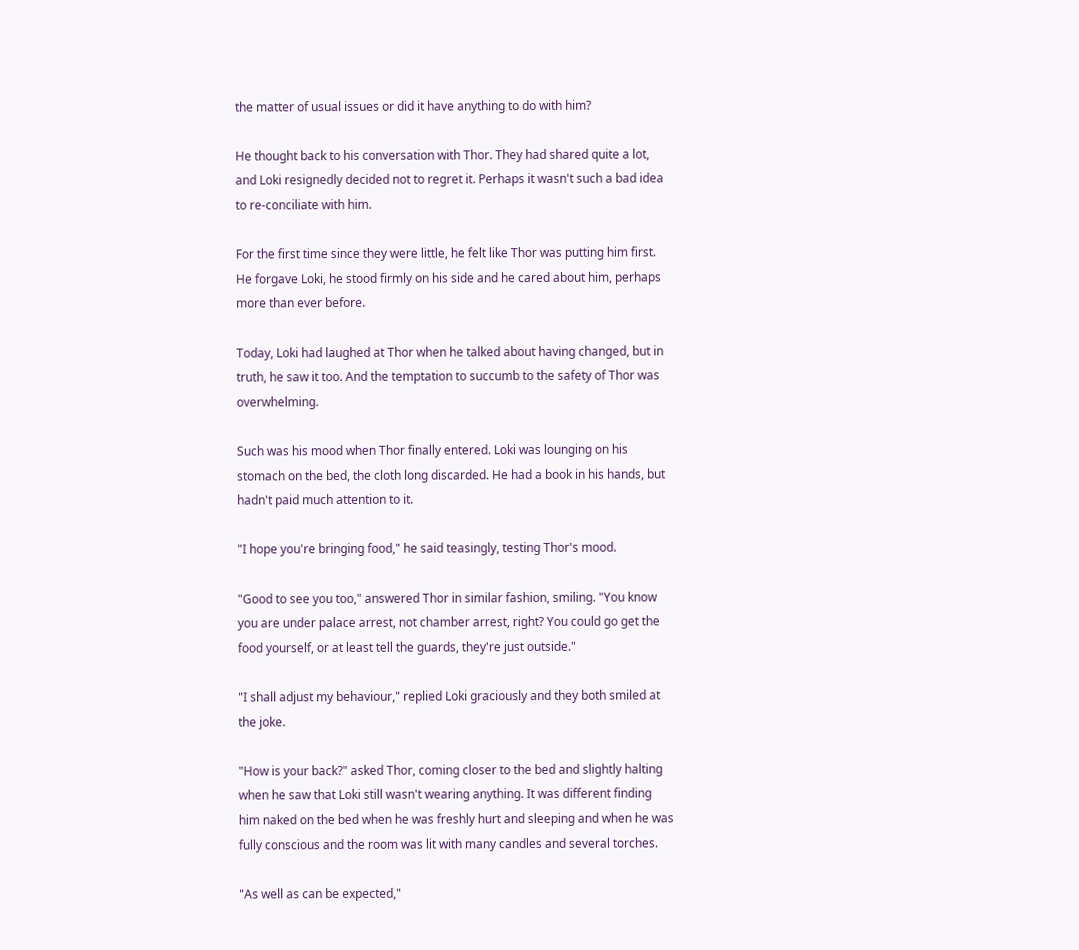the matter of usual issues or did it have anything to do with him?

He thought back to his conversation with Thor. They had shared quite a lot, and Loki resignedly decided not to regret it. Perhaps it wasn't such a bad idea to re-conciliate with him.

For the first time since they were little, he felt like Thor was putting him first. He forgave Loki, he stood firmly on his side and he cared about him, perhaps more than ever before.

Today, Loki had laughed at Thor when he talked about having changed, but in truth, he saw it too. And the temptation to succumb to the safety of Thor was overwhelming.

Such was his mood when Thor finally entered. Loki was lounging on his stomach on the bed, the cloth long discarded. He had a book in his hands, but hadn't paid much attention to it.

"I hope you're bringing food," he said teasingly, testing Thor's mood.

"Good to see you too," answered Thor in similar fashion, smiling. "You know you are under palace arrest, not chamber arrest, right? You could go get the food yourself, or at least tell the guards, they're just outside."

"I shall adjust my behaviour," replied Loki graciously and they both smiled at the joke.

"How is your back?" asked Thor, coming closer to the bed and slightly halting when he saw that Loki still wasn't wearing anything. It was different finding him naked on the bed when he was freshly hurt and sleeping and when he was fully conscious and the room was lit with many candles and several torches.

"As well as can be expected,"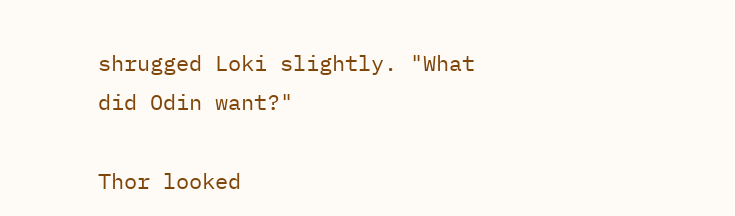shrugged Loki slightly. "What did Odin want?"

Thor looked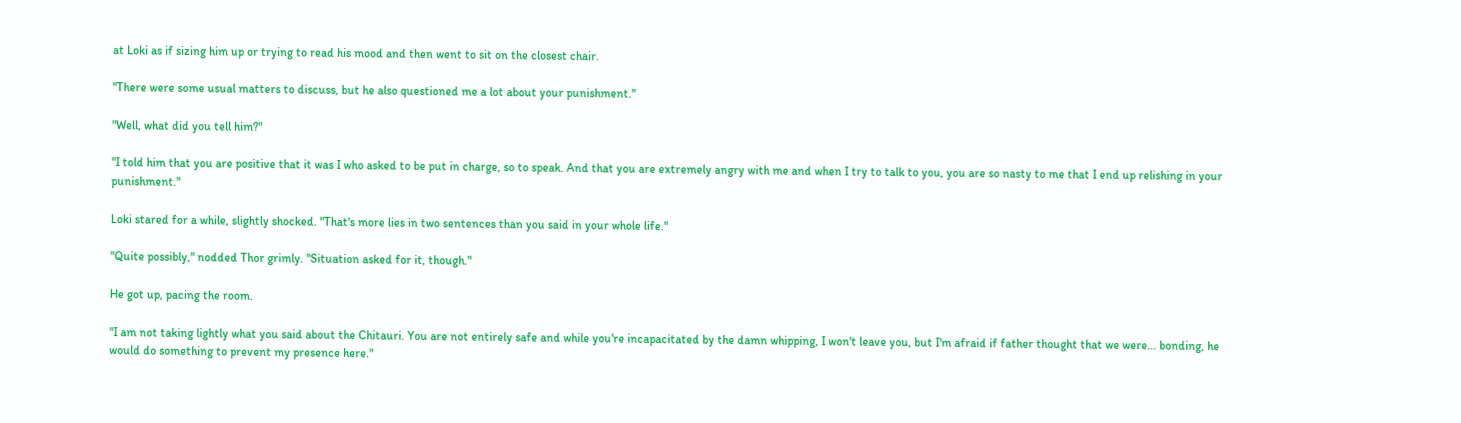at Loki as if sizing him up or trying to read his mood and then went to sit on the closest chair.

"There were some usual matters to discuss, but he also questioned me a lot about your punishment."

"Well, what did you tell him?"

"I told him that you are positive that it was I who asked to be put in charge, so to speak. And that you are extremely angry with me and when I try to talk to you, you are so nasty to me that I end up relishing in your punishment."

Loki stared for a while, slightly shocked. "That's more lies in two sentences than you said in your whole life."

"Quite possibly," nodded Thor grimly. "Situation asked for it, though."

He got up, pacing the room.

"I am not taking lightly what you said about the Chitauri. You are not entirely safe and while you're incapacitated by the damn whipping, I won't leave you, but I'm afraid if father thought that we were... bonding, he would do something to prevent my presence here."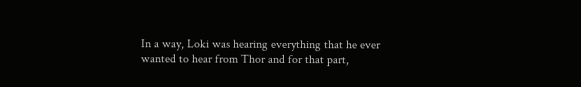In a way, Loki was hearing everything that he ever wanted to hear from Thor and for that part,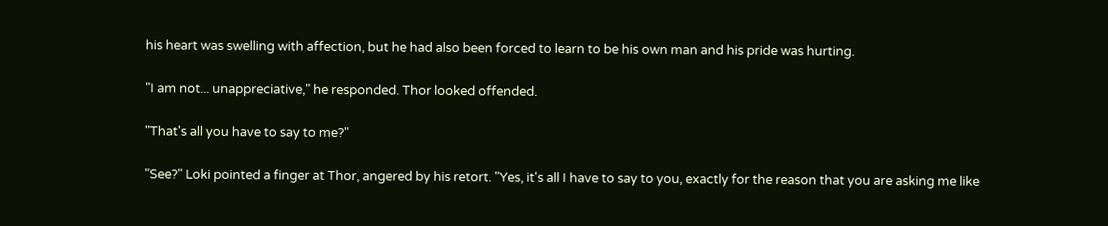his heart was swelling with affection, but he had also been forced to learn to be his own man and his pride was hurting.

"I am not... unappreciative," he responded. Thor looked offended.

"That's all you have to say to me?"

"See?" Loki pointed a finger at Thor, angered by his retort. "Yes, it's all I have to say to you, exactly for the reason that you are asking me like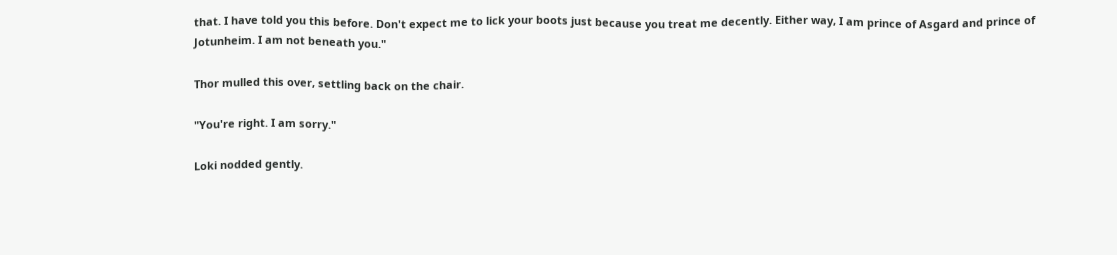that. I have told you this before. Don't expect me to lick your boots just because you treat me decently. Either way, I am prince of Asgard and prince of Jotunheim. I am not beneath you."

Thor mulled this over, settling back on the chair.

"You're right. I am sorry."

Loki nodded gently.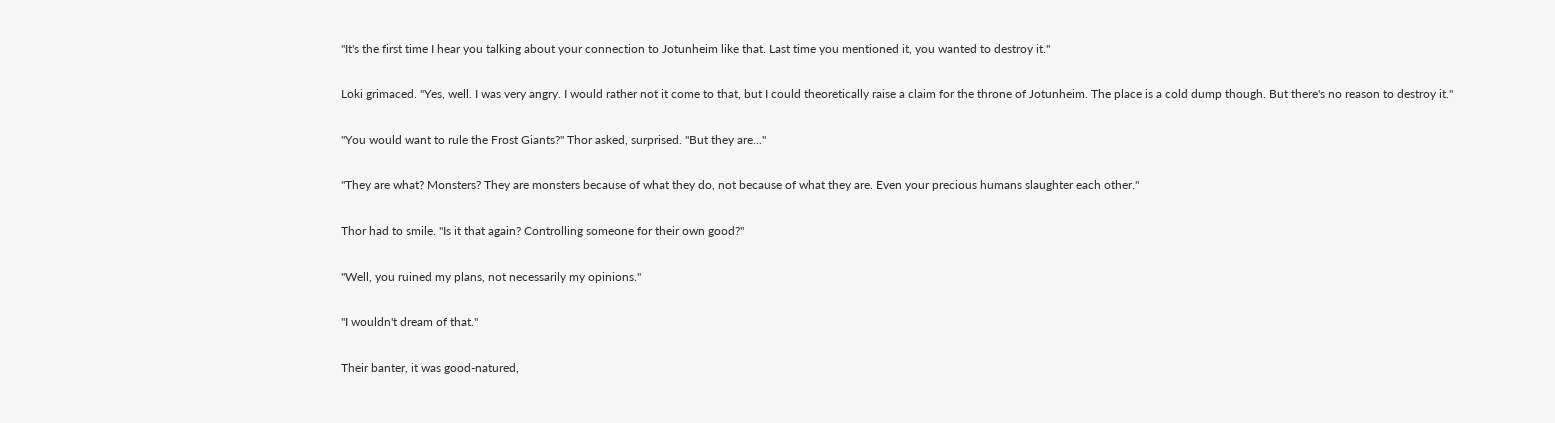"It's the first time I hear you talking about your connection to Jotunheim like that. Last time you mentioned it, you wanted to destroy it."

Loki grimaced. "Yes, well. I was very angry. I would rather not it come to that, but I could theoretically raise a claim for the throne of Jotunheim. The place is a cold dump though. But there's no reason to destroy it."

"You would want to rule the Frost Giants?" Thor asked, surprised. "But they are..."

"They are what? Monsters? They are monsters because of what they do, not because of what they are. Even your precious humans slaughter each other."

Thor had to smile. "Is it that again? Controlling someone for their own good?"

"Well, you ruined my plans, not necessarily my opinions."

"I wouldn't dream of that."

Their banter, it was good-natured,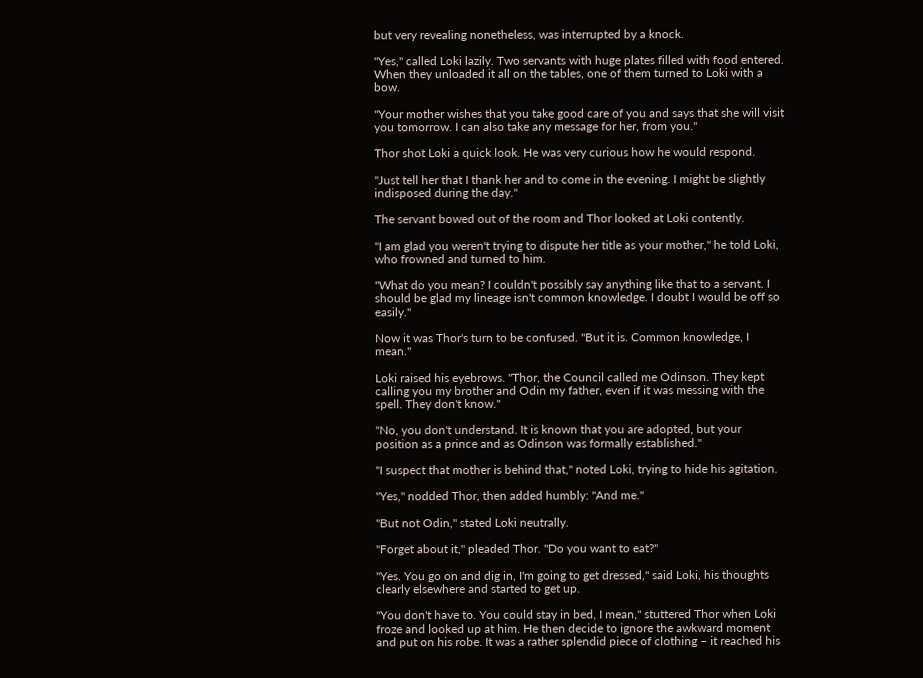but very revealing nonetheless, was interrupted by a knock.

"Yes," called Loki lazily. Two servants with huge plates filled with food entered. When they unloaded it all on the tables, one of them turned to Loki with a bow.

"Your mother wishes that you take good care of you and says that she will visit you tomorrow. I can also take any message for her, from you."

Thor shot Loki a quick look. He was very curious how he would respond.

"Just tell her that I thank her and to come in the evening. I might be slightly indisposed during the day."

The servant bowed out of the room and Thor looked at Loki contently.

"I am glad you weren't trying to dispute her title as your mother," he told Loki, who frowned and turned to him.

"What do you mean? I couldn't possibly say anything like that to a servant. I should be glad my lineage isn't common knowledge. I doubt I would be off so easily."

Now it was Thor's turn to be confused. "But it is. Common knowledge, I mean."

Loki raised his eyebrows. "Thor, the Council called me Odinson. They kept calling you my brother and Odin my father, even if it was messing with the spell. They don't know."

"No, you don't understand. It is known that you are adopted, but your position as a prince and as Odinson was formally established."

"I suspect that mother is behind that," noted Loki, trying to hide his agitation.

"Yes," nodded Thor, then added humbly: "And me."

"But not Odin," stated Loki neutrally.

"Forget about it," pleaded Thor. "Do you want to eat?"

"Yes. You go on and dig in, I'm going to get dressed," said Loki, his thoughts clearly elsewhere and started to get up.

"You don't have to. You could stay in bed, I mean," stuttered Thor when Loki froze and looked up at him. He then decide to ignore the awkward moment and put on his robe. It was a rather splendid piece of clothing – it reached his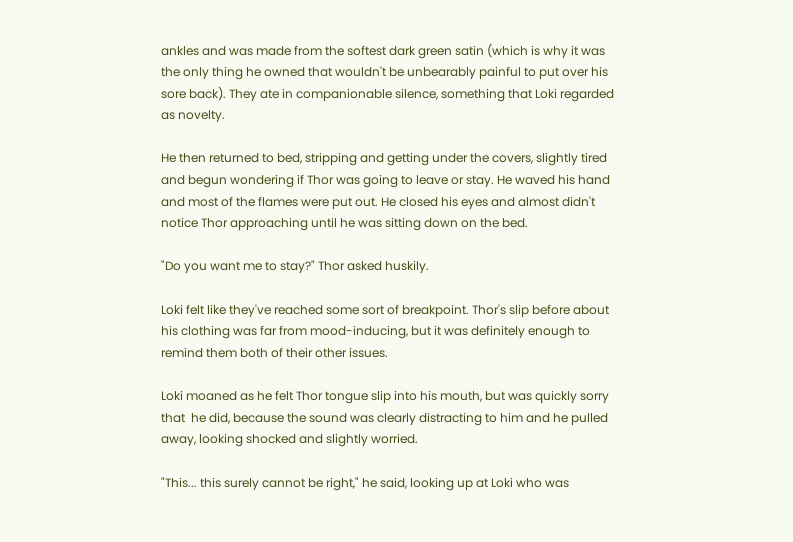ankles and was made from the softest dark green satin (which is why it was the only thing he owned that wouldn't be unbearably painful to put over his sore back). They ate in companionable silence, something that Loki regarded as novelty.

He then returned to bed, stripping and getting under the covers, slightly tired and begun wondering if Thor was going to leave or stay. He waved his hand and most of the flames were put out. He closed his eyes and almost didn't notice Thor approaching until he was sitting down on the bed.

"Do you want me to stay?" Thor asked huskily.

Loki felt like they've reached some sort of breakpoint. Thor's slip before about his clothing was far from mood-inducing, but it was definitely enough to remind them both of their other issues.

Loki moaned as he felt Thor tongue slip into his mouth, but was quickly sorry that  he did, because the sound was clearly distracting to him and he pulled away, looking shocked and slightly worried.

"This... this surely cannot be right," he said, looking up at Loki who was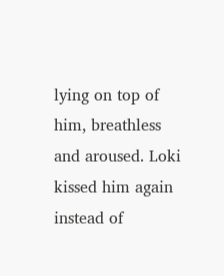lying on top of him, breathless and aroused. Loki kissed him again instead of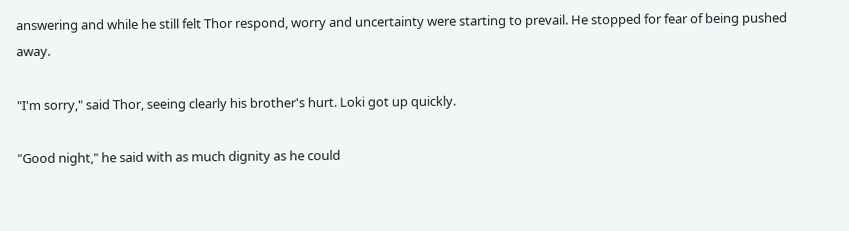answering and while he still felt Thor respond, worry and uncertainty were starting to prevail. He stopped for fear of being pushed away.

"I'm sorry," said Thor, seeing clearly his brother's hurt. Loki got up quickly.

"Good night," he said with as much dignity as he could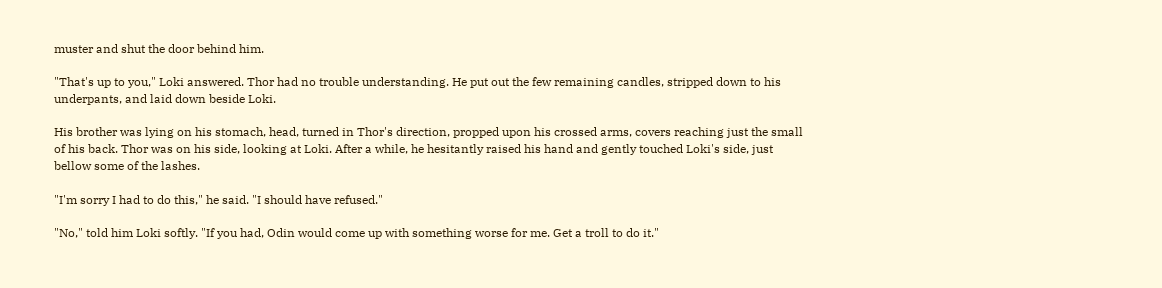muster and shut the door behind him.

"That's up to you," Loki answered. Thor had no trouble understanding. He put out the few remaining candles, stripped down to his underpants, and laid down beside Loki.

His brother was lying on his stomach, head, turned in Thor's direction, propped upon his crossed arms, covers reaching just the small of his back. Thor was on his side, looking at Loki. After a while, he hesitantly raised his hand and gently touched Loki's side, just bellow some of the lashes.

"I'm sorry I had to do this," he said. "I should have refused."

"No," told him Loki softly. "If you had, Odin would come up with something worse for me. Get a troll to do it."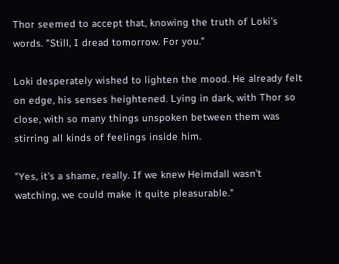Thor seemed to accept that, knowing the truth of Loki's words. "Still, I dread tomorrow. For you."

Loki desperately wished to lighten the mood. He already felt on edge, his senses heightened. Lying in dark, with Thor so close, with so many things unspoken between them was stirring all kinds of feelings inside him.

"Yes, it's a shame, really. If we knew Heimdall wasn't watching, we could make it quite pleasurable."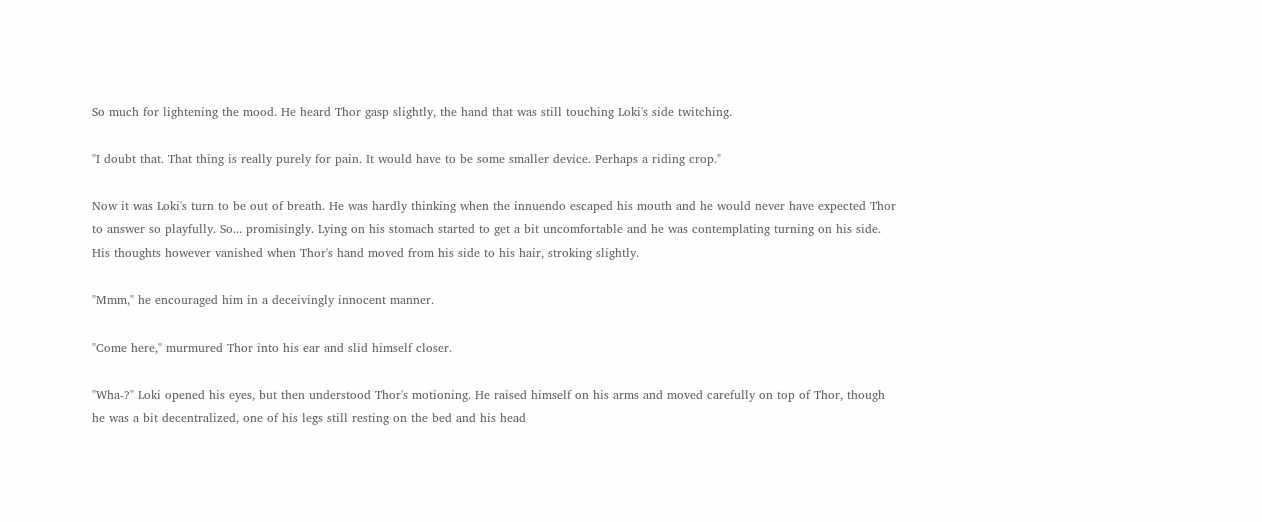So much for lightening the mood. He heard Thor gasp slightly, the hand that was still touching Loki's side twitching.

"I doubt that. That thing is really purely for pain. It would have to be some smaller device. Perhaps a riding crop."

Now it was Loki's turn to be out of breath. He was hardly thinking when the innuendo escaped his mouth and he would never have expected Thor to answer so playfully. So... promisingly. Lying on his stomach started to get a bit uncomfortable and he was contemplating turning on his side. His thoughts however vanished when Thor's hand moved from his side to his hair, stroking slightly.

"Mmm," he encouraged him in a deceivingly innocent manner.

"Come here," murmured Thor into his ear and slid himself closer.

"Wha-?" Loki opened his eyes, but then understood Thor's motioning. He raised himself on his arms and moved carefully on top of Thor, though he was a bit decentralized, one of his legs still resting on the bed and his head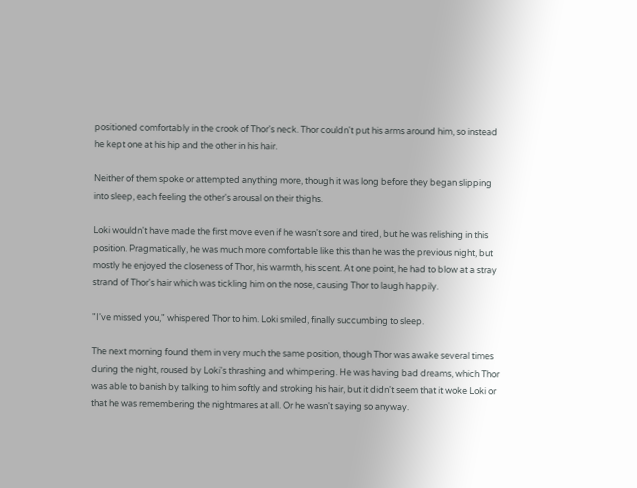positioned comfortably in the crook of Thor's neck. Thor couldn't put his arms around him, so instead he kept one at his hip and the other in his hair.

Neither of them spoke or attempted anything more, though it was long before they began slipping into sleep, each feeling the other's arousal on their thighs.

Loki wouldn't have made the first move even if he wasn't sore and tired, but he was relishing in this position. Pragmatically, he was much more comfortable like this than he was the previous night, but mostly he enjoyed the closeness of Thor, his warmth, his scent. At one point, he had to blow at a stray strand of Thor's hair which was tickling him on the nose, causing Thor to laugh happily.

"I've missed you," whispered Thor to him. Loki smiled, finally succumbing to sleep.

The next morning found them in very much the same position, though Thor was awake several times during the night, roused by Loki's thrashing and whimpering. He was having bad dreams, which Thor was able to banish by talking to him softly and stroking his hair, but it didn't seem that it woke Loki or that he was remembering the nightmares at all. Or he wasn't saying so anyway.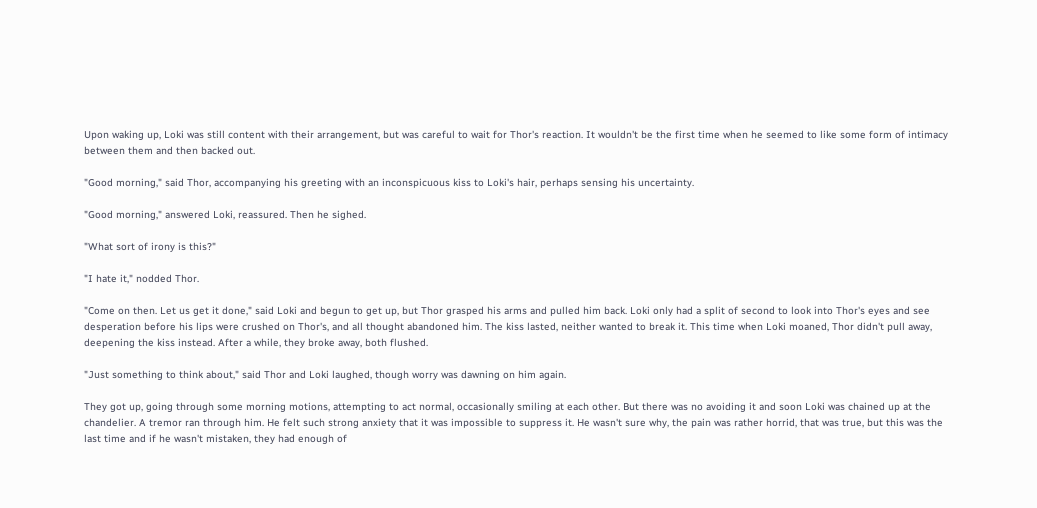Upon waking up, Loki was still content with their arrangement, but was careful to wait for Thor's reaction. It wouldn't be the first time when he seemed to like some form of intimacy between them and then backed out.

"Good morning," said Thor, accompanying his greeting with an inconspicuous kiss to Loki's hair, perhaps sensing his uncertainty.

"Good morning," answered Loki, reassured. Then he sighed.

"What sort of irony is this?"

"I hate it," nodded Thor.

"Come on then. Let us get it done," said Loki and begun to get up, but Thor grasped his arms and pulled him back. Loki only had a split of second to look into Thor's eyes and see desperation before his lips were crushed on Thor's, and all thought abandoned him. The kiss lasted, neither wanted to break it. This time when Loki moaned, Thor didn't pull away, deepening the kiss instead. After a while, they broke away, both flushed.

"Just something to think about," said Thor and Loki laughed, though worry was dawning on him again.

They got up, going through some morning motions, attempting to act normal, occasionally smiling at each other. But there was no avoiding it and soon Loki was chained up at the chandelier. A tremor ran through him. He felt such strong anxiety that it was impossible to suppress it. He wasn't sure why, the pain was rather horrid, that was true, but this was the last time and if he wasn't mistaken, they had enough of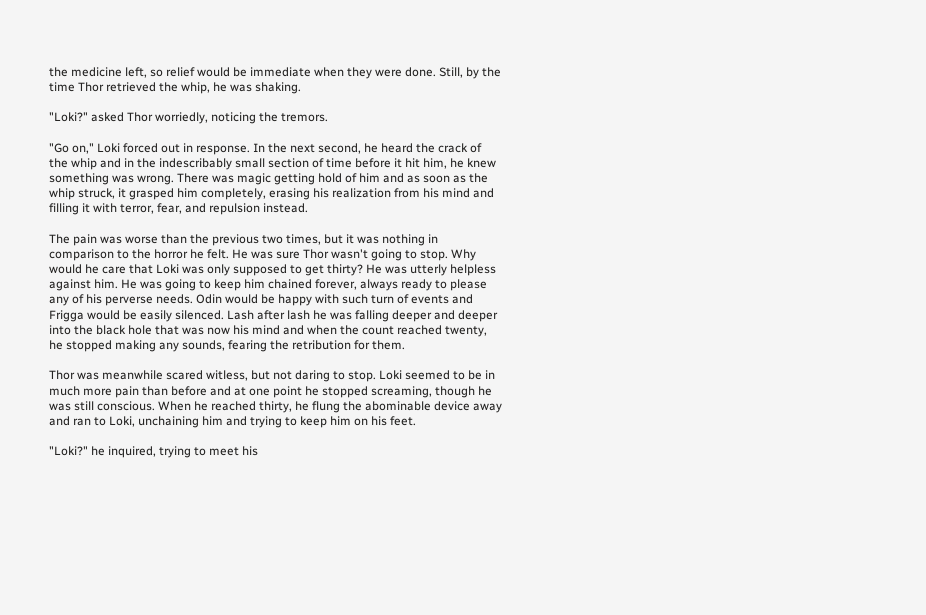the medicine left, so relief would be immediate when they were done. Still, by the time Thor retrieved the whip, he was shaking.

"Loki?" asked Thor worriedly, noticing the tremors.

"Go on," Loki forced out in response. In the next second, he heard the crack of the whip and in the indescribably small section of time before it hit him, he knew something was wrong. There was magic getting hold of him and as soon as the whip struck, it grasped him completely, erasing his realization from his mind and filling it with terror, fear, and repulsion instead.

The pain was worse than the previous two times, but it was nothing in comparison to the horror he felt. He was sure Thor wasn't going to stop. Why would he care that Loki was only supposed to get thirty? He was utterly helpless against him. He was going to keep him chained forever, always ready to please any of his perverse needs. Odin would be happy with such turn of events and Frigga would be easily silenced. Lash after lash he was falling deeper and deeper into the black hole that was now his mind and when the count reached twenty, he stopped making any sounds, fearing the retribution for them.

Thor was meanwhile scared witless, but not daring to stop. Loki seemed to be in much more pain than before and at one point he stopped screaming, though he was still conscious. When he reached thirty, he flung the abominable device away and ran to Loki, unchaining him and trying to keep him on his feet.

"Loki?" he inquired, trying to meet his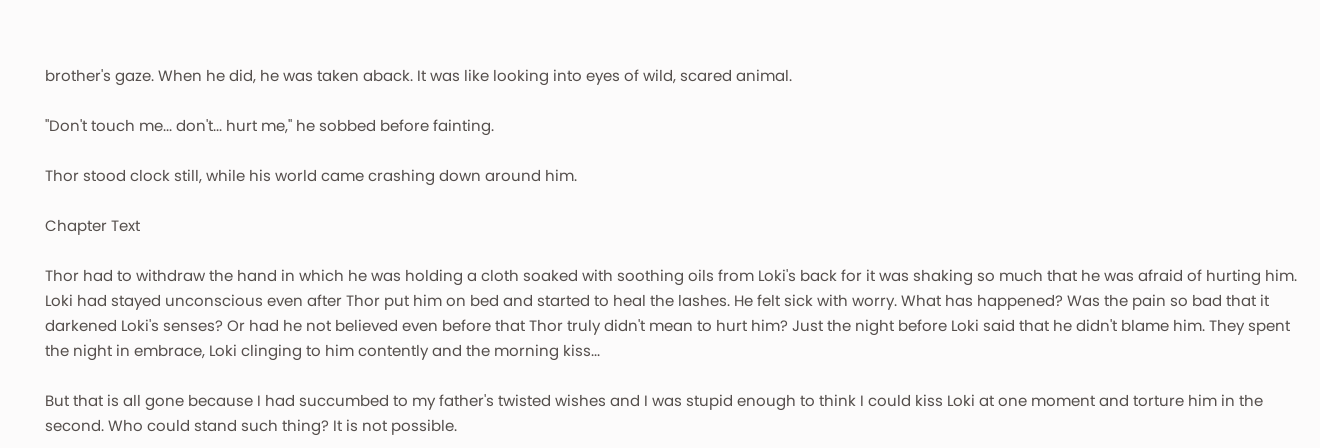brother's gaze. When he did, he was taken aback. It was like looking into eyes of wild, scared animal.

"Don't touch me... don't... hurt me," he sobbed before fainting.

Thor stood clock still, while his world came crashing down around him.

Chapter Text

Thor had to withdraw the hand in which he was holding a cloth soaked with soothing oils from Loki's back for it was shaking so much that he was afraid of hurting him. Loki had stayed unconscious even after Thor put him on bed and started to heal the lashes. He felt sick with worry. What has happened? Was the pain so bad that it darkened Loki's senses? Or had he not believed even before that Thor truly didn't mean to hurt him? Just the night before Loki said that he didn't blame him. They spent the night in embrace, Loki clinging to him contently and the morning kiss...

But that is all gone because I had succumbed to my father's twisted wishes and I was stupid enough to think I could kiss Loki at one moment and torture him in the second. Who could stand such thing? It is not possible.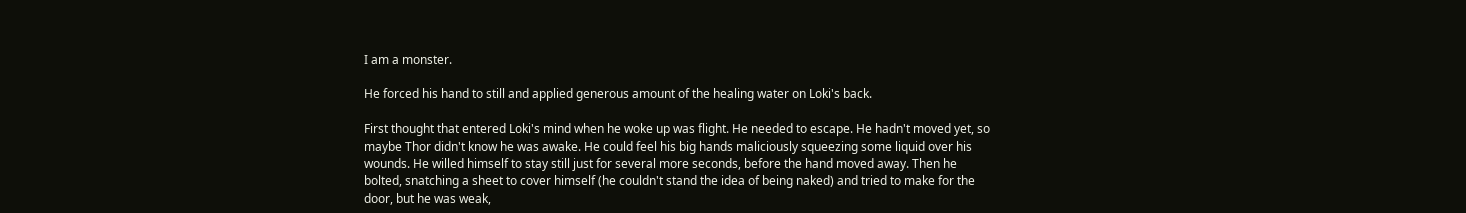I am a monster.

He forced his hand to still and applied generous amount of the healing water on Loki's back.

First thought that entered Loki's mind when he woke up was flight. He needed to escape. He hadn't moved yet, so maybe Thor didn't know he was awake. He could feel his big hands maliciously squeezing some liquid over his wounds. He willed himself to stay still just for several more seconds, before the hand moved away. Then he bolted, snatching a sheet to cover himself (he couldn't stand the idea of being naked) and tried to make for the door, but he was weak,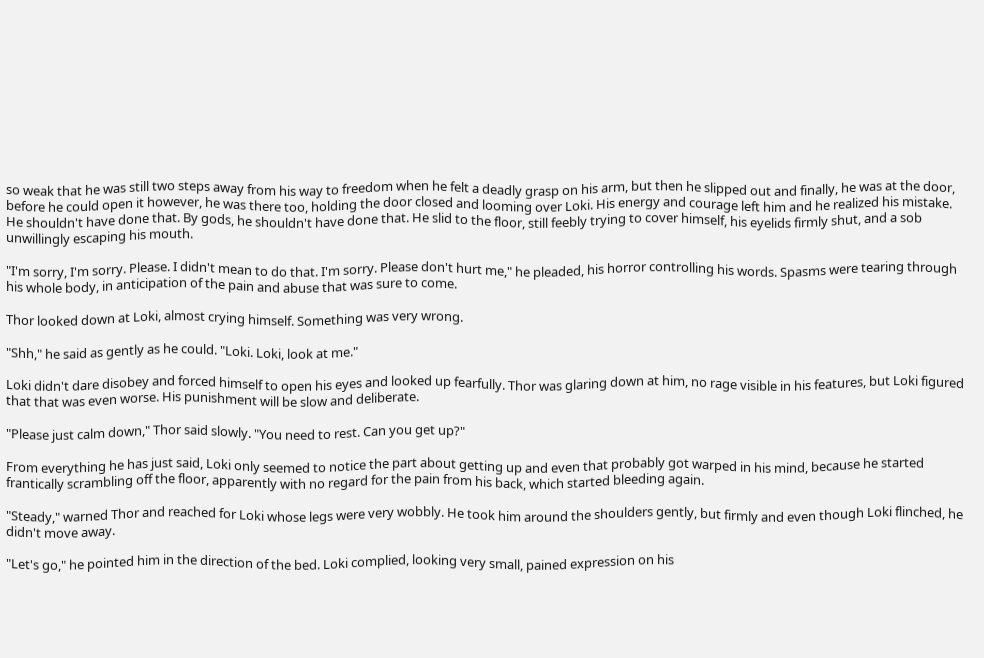so weak that he was still two steps away from his way to freedom when he felt a deadly grasp on his arm, but then he slipped out and finally, he was at the door, before he could open it however, he was there too, holding the door closed and looming over Loki. His energy and courage left him and he realized his mistake. He shouldn't have done that. By gods, he shouldn't have done that. He slid to the floor, still feebly trying to cover himself, his eyelids firmly shut, and a sob unwillingly escaping his mouth.

"I'm sorry, I'm sorry. Please. I didn't mean to do that. I'm sorry. Please don't hurt me," he pleaded, his horror controlling his words. Spasms were tearing through his whole body, in anticipation of the pain and abuse that was sure to come.

Thor looked down at Loki, almost crying himself. Something was very wrong.

"Shh," he said as gently as he could. "Loki. Loki, look at me."

Loki didn't dare disobey and forced himself to open his eyes and looked up fearfully. Thor was glaring down at him, no rage visible in his features, but Loki figured that that was even worse. His punishment will be slow and deliberate.

"Please just calm down," Thor said slowly. "You need to rest. Can you get up?"

From everything he has just said, Loki only seemed to notice the part about getting up and even that probably got warped in his mind, because he started frantically scrambling off the floor, apparently with no regard for the pain from his back, which started bleeding again.

"Steady," warned Thor and reached for Loki whose legs were very wobbly. He took him around the shoulders gently, but firmly and even though Loki flinched, he didn't move away.

"Let's go," he pointed him in the direction of the bed. Loki complied, looking very small, pained expression on his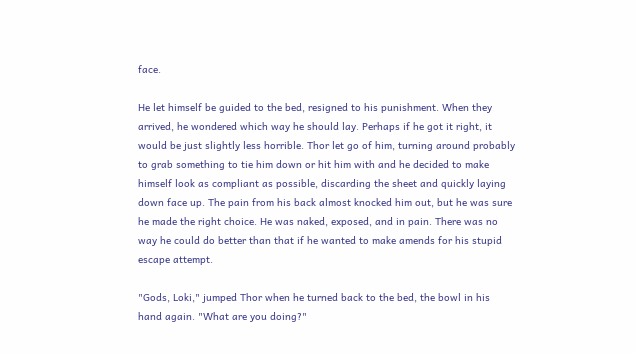face.

He let himself be guided to the bed, resigned to his punishment. When they arrived, he wondered which way he should lay. Perhaps if he got it right, it would be just slightly less horrible. Thor let go of him, turning around probably to grab something to tie him down or hit him with and he decided to make himself look as compliant as possible, discarding the sheet and quickly laying down face up. The pain from his back almost knocked him out, but he was sure he made the right choice. He was naked, exposed, and in pain. There was no way he could do better than that if he wanted to make amends for his stupid escape attempt.

"Gods, Loki," jumped Thor when he turned back to the bed, the bowl in his hand again. "What are you doing?"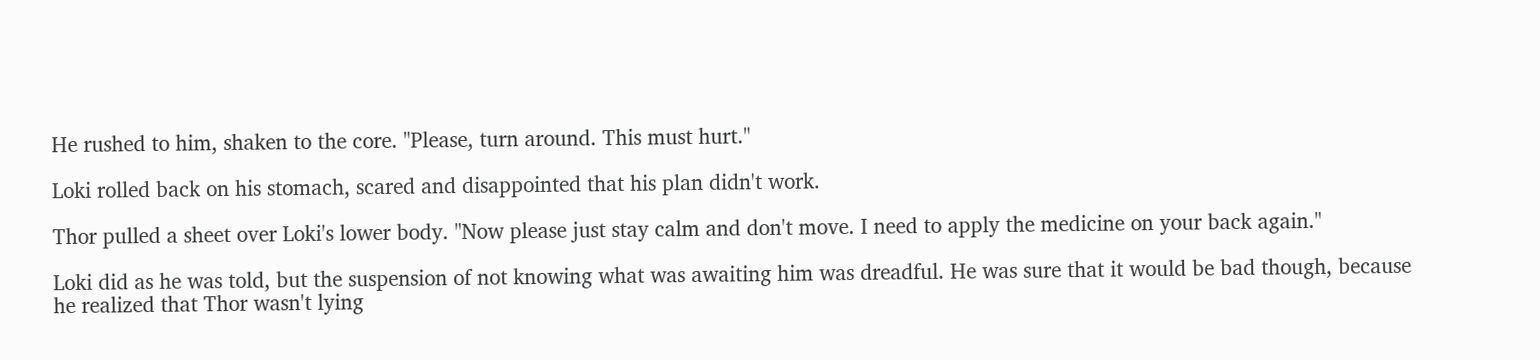He rushed to him, shaken to the core. "Please, turn around. This must hurt."

Loki rolled back on his stomach, scared and disappointed that his plan didn't work.

Thor pulled a sheet over Loki's lower body. "Now please just stay calm and don't move. I need to apply the medicine on your back again."

Loki did as he was told, but the suspension of not knowing what was awaiting him was dreadful. He was sure that it would be bad though, because he realized that Thor wasn't lying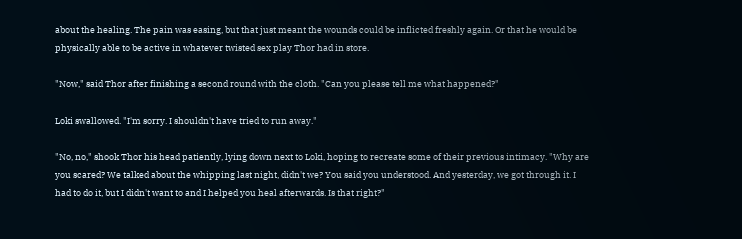about the healing. The pain was easing, but that just meant the wounds could be inflicted freshly again. Or that he would be physically able to be active in whatever twisted sex play Thor had in store.

"Now," said Thor after finishing a second round with the cloth. "Can you please tell me what happened?"

Loki swallowed. "I'm sorry. I shouldn't have tried to run away."

"No, no," shook Thor his head patiently, lying down next to Loki, hoping to recreate some of their previous intimacy. "Why are you scared? We talked about the whipping last night, didn't we? You said you understood. And yesterday, we got through it. I had to do it, but I didn't want to and I helped you heal afterwards. Is that right?"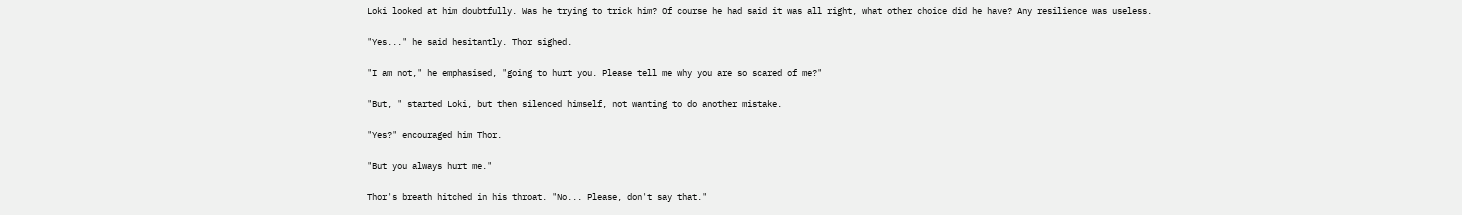Loki looked at him doubtfully. Was he trying to trick him? Of course he had said it was all right, what other choice did he have? Any resilience was useless.

"Yes..." he said hesitantly. Thor sighed.

"I am not," he emphasised, "going to hurt you. Please tell me why you are so scared of me?"

"But, " started Loki, but then silenced himself, not wanting to do another mistake.

"Yes?" encouraged him Thor.

"But you always hurt me."

Thor's breath hitched in his throat. "No... Please, don't say that."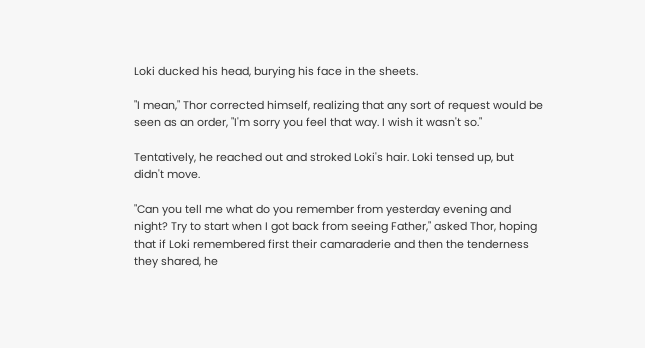Loki ducked his head, burying his face in the sheets.

"I mean," Thor corrected himself, realizing that any sort of request would be seen as an order, "I'm sorry you feel that way. I wish it wasn't so."

Tentatively, he reached out and stroked Loki's hair. Loki tensed up, but didn't move.

"Can you tell me what do you remember from yesterday evening and night? Try to start when I got back from seeing Father," asked Thor, hoping that if Loki remembered first their camaraderie and then the tenderness they shared, he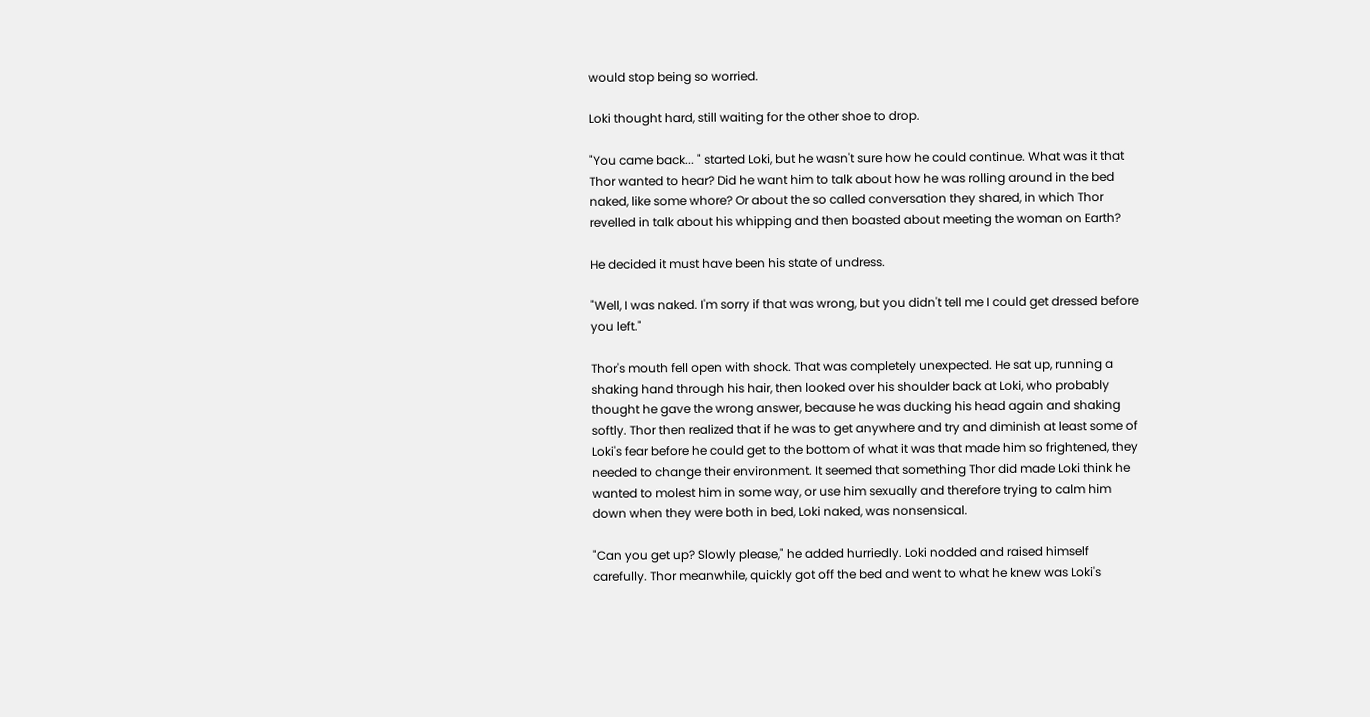would stop being so worried.

Loki thought hard, still waiting for the other shoe to drop.

"You came back... " started Loki, but he wasn't sure how he could continue. What was it that Thor wanted to hear? Did he want him to talk about how he was rolling around in the bed naked, like some whore? Or about the so called conversation they shared, in which Thor revelled in talk about his whipping and then boasted about meeting the woman on Earth?

He decided it must have been his state of undress.

"Well, I was naked. I'm sorry if that was wrong, but you didn't tell me I could get dressed before you left."

Thor's mouth fell open with shock. That was completely unexpected. He sat up, running a shaking hand through his hair, then looked over his shoulder back at Loki, who probably thought he gave the wrong answer, because he was ducking his head again and shaking softly. Thor then realized that if he was to get anywhere and try and diminish at least some of Loki's fear before he could get to the bottom of what it was that made him so frightened, they needed to change their environment. It seemed that something Thor did made Loki think he wanted to molest him in some way, or use him sexually and therefore trying to calm him down when they were both in bed, Loki naked, was nonsensical.

"Can you get up? Slowly please," he added hurriedly. Loki nodded and raised himself carefully. Thor meanwhile, quickly got off the bed and went to what he knew was Loki's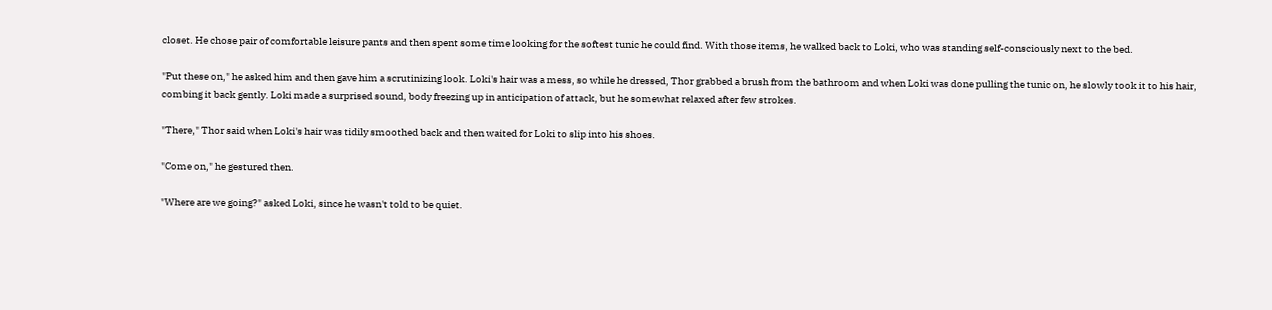closet. He chose pair of comfortable leisure pants and then spent some time looking for the softest tunic he could find. With those items, he walked back to Loki, who was standing self-consciously next to the bed.

"Put these on," he asked him and then gave him a scrutinizing look. Loki's hair was a mess, so while he dressed, Thor grabbed a brush from the bathroom and when Loki was done pulling the tunic on, he slowly took it to his hair, combing it back gently. Loki made a surprised sound, body freezing up in anticipation of attack, but he somewhat relaxed after few strokes.

"There," Thor said when Loki's hair was tidily smoothed back and then waited for Loki to slip into his shoes.

"Come on," he gestured then.

"Where are we going?" asked Loki, since he wasn't told to be quiet.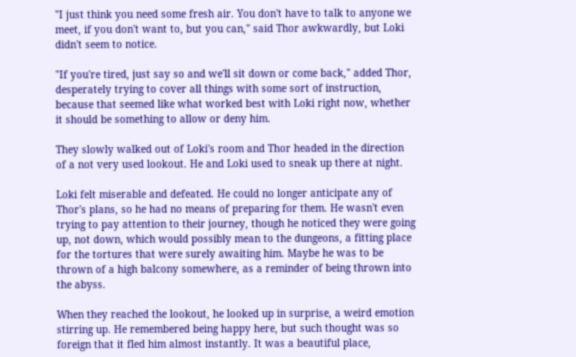"I just think you need some fresh air. You don't have to talk to anyone we meet, if you don't want to, but you can," said Thor awkwardly, but Loki didn't seem to notice.

"If you're tired, just say so and we'll sit down or come back," added Thor, desperately trying to cover all things with some sort of instruction, because that seemed like what worked best with Loki right now, whether it should be something to allow or deny him.

They slowly walked out of Loki's room and Thor headed in the direction of a not very used lookout. He and Loki used to sneak up there at night.

Loki felt miserable and defeated. He could no longer anticipate any of Thor's plans, so he had no means of preparing for them. He wasn't even trying to pay attention to their journey, though he noticed they were going up, not down, which would possibly mean to the dungeons, a fitting place for the tortures that were surely awaiting him. Maybe he was to be thrown of a high balcony somewhere, as a reminder of being thrown into the abyss.

When they reached the lookout, he looked up in surprise, a weird emotion stirring up. He remembered being happy here, but such thought was so foreign that it fled him almost instantly. It was a beautiful place,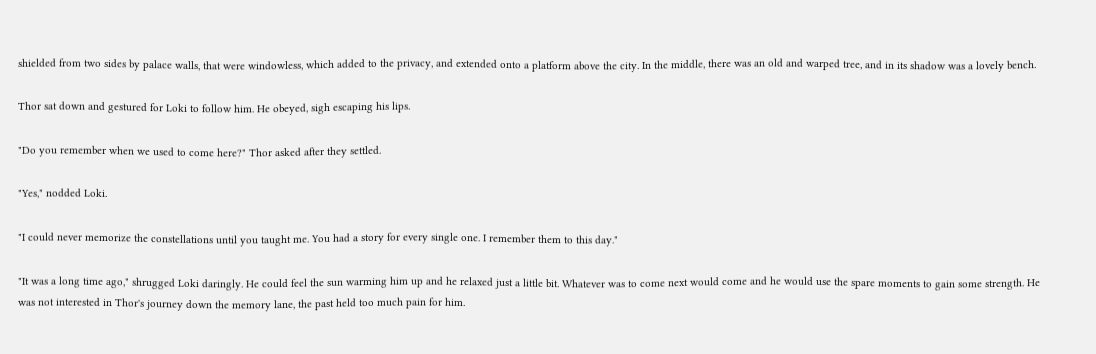shielded from two sides by palace walls, that were windowless, which added to the privacy, and extended onto a platform above the city. In the middle, there was an old and warped tree, and in its shadow was a lovely bench.

Thor sat down and gestured for Loki to follow him. He obeyed, sigh escaping his lips.

"Do you remember when we used to come here?" Thor asked after they settled.

"Yes," nodded Loki.

"I could never memorize the constellations until you taught me. You had a story for every single one. I remember them to this day."

"It was a long time ago," shrugged Loki daringly. He could feel the sun warming him up and he relaxed just a little bit. Whatever was to come next would come and he would use the spare moments to gain some strength. He was not interested in Thor's journey down the memory lane, the past held too much pain for him.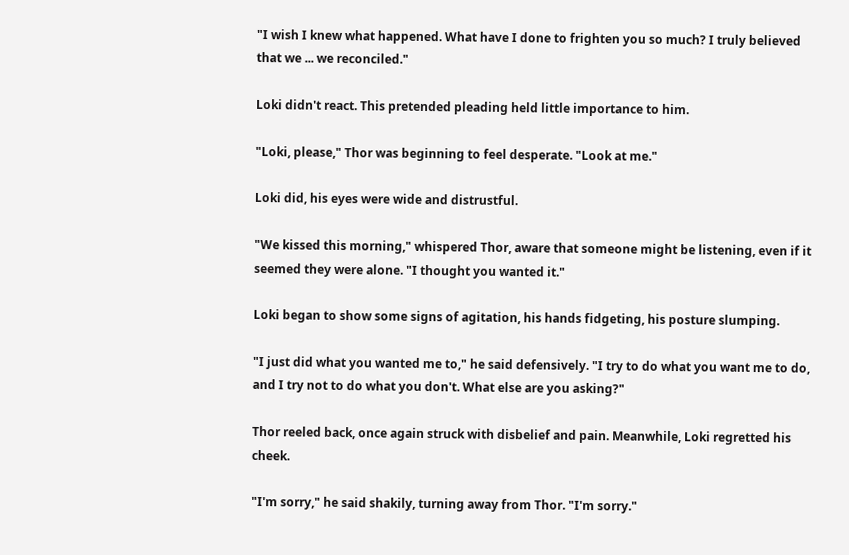"I wish I knew what happened. What have I done to frighten you so much? I truly believed that we ... we reconciled."

Loki didn't react. This pretended pleading held little importance to him.

"Loki, please," Thor was beginning to feel desperate. "Look at me."

Loki did, his eyes were wide and distrustful.

"We kissed this morning," whispered Thor, aware that someone might be listening, even if it seemed they were alone. "I thought you wanted it."

Loki began to show some signs of agitation, his hands fidgeting, his posture slumping.

"I just did what you wanted me to," he said defensively. "I try to do what you want me to do, and I try not to do what you don't. What else are you asking?"

Thor reeled back, once again struck with disbelief and pain. Meanwhile, Loki regretted his cheek.

"I'm sorry," he said shakily, turning away from Thor. "I'm sorry."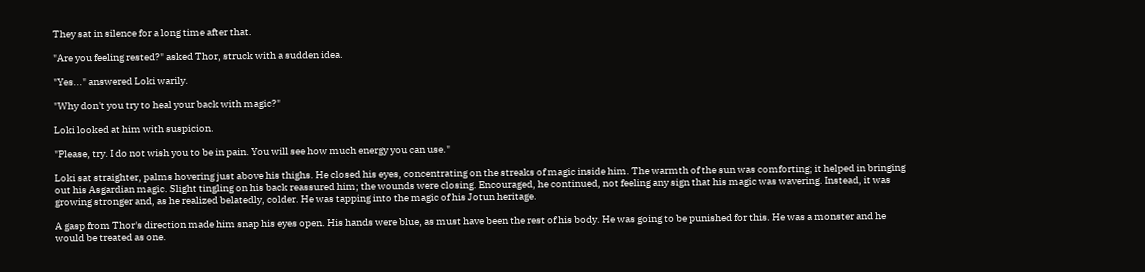They sat in silence for a long time after that.

"Are you feeling rested?" asked Thor, struck with a sudden idea.

"Yes..." answered Loki warily.

"Why don't you try to heal your back with magic?"

Loki looked at him with suspicion.

"Please, try. I do not wish you to be in pain. You will see how much energy you can use."

Loki sat straighter, palms hovering just above his thighs. He closed his eyes, concentrating on the streaks of magic inside him. The warmth of the sun was comforting; it helped in bringing out his Asgardian magic. Slight tingling on his back reassured him; the wounds were closing. Encouraged, he continued, not feeling any sign that his magic was wavering. Instead, it was growing stronger and, as he realized belatedly, colder. He was tapping into the magic of his Jotun heritage.

A gasp from Thor's direction made him snap his eyes open. His hands were blue, as must have been the rest of his body. He was going to be punished for this. He was a monster and he would be treated as one.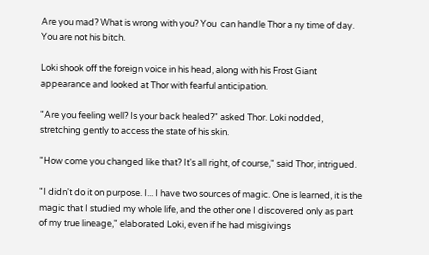Are you mad? What is wrong with you? You  can handle Thor a ny time of day. You are not his bitch.

Loki shook off the foreign voice in his head, along with his Frost Giant appearance and looked at Thor with fearful anticipation.

"Are you feeling well? Is your back healed?" asked Thor. Loki nodded, stretching gently to access the state of his skin.

"How come you changed like that? It's all right, of course," said Thor, intrigued.

"I didn't do it on purpose. I... I have two sources of magic. One is learned, it is the magic that I studied my whole life, and the other one I discovered only as part of my true lineage," elaborated Loki, even if he had misgivings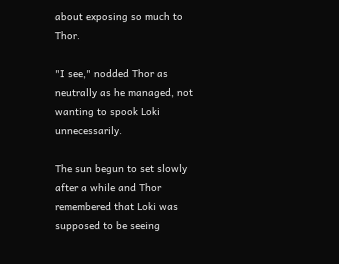about exposing so much to Thor.

"I see," nodded Thor as neutrally as he managed, not wanting to spook Loki unnecessarily.

The sun begun to set slowly after a while and Thor remembered that Loki was supposed to be seeing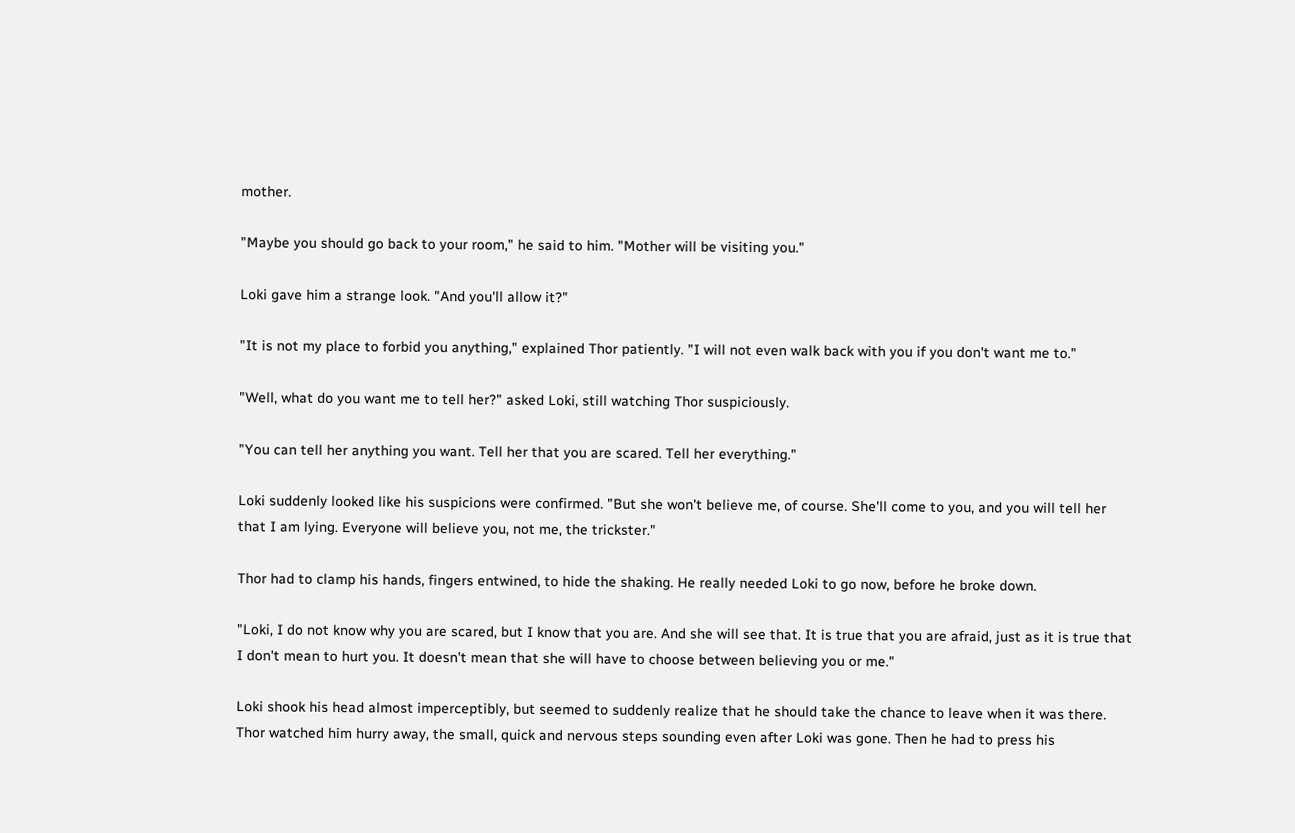mother.

"Maybe you should go back to your room," he said to him. "Mother will be visiting you."

Loki gave him a strange look. "And you'll allow it?"

"It is not my place to forbid you anything," explained Thor patiently. "I will not even walk back with you if you don't want me to."

"Well, what do you want me to tell her?" asked Loki, still watching Thor suspiciously.

"You can tell her anything you want. Tell her that you are scared. Tell her everything."

Loki suddenly looked like his suspicions were confirmed. "But she won't believe me, of course. She'll come to you, and you will tell her that I am lying. Everyone will believe you, not me, the trickster."

Thor had to clamp his hands, fingers entwined, to hide the shaking. He really needed Loki to go now, before he broke down.

"Loki, I do not know why you are scared, but I know that you are. And she will see that. It is true that you are afraid, just as it is true that I don't mean to hurt you. It doesn't mean that she will have to choose between believing you or me."

Loki shook his head almost imperceptibly, but seemed to suddenly realize that he should take the chance to leave when it was there. Thor watched him hurry away, the small, quick and nervous steps sounding even after Loki was gone. Then he had to press his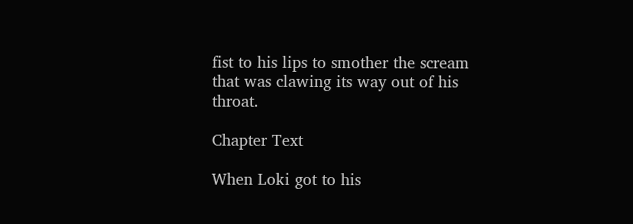fist to his lips to smother the scream that was clawing its way out of his throat.

Chapter Text

When Loki got to his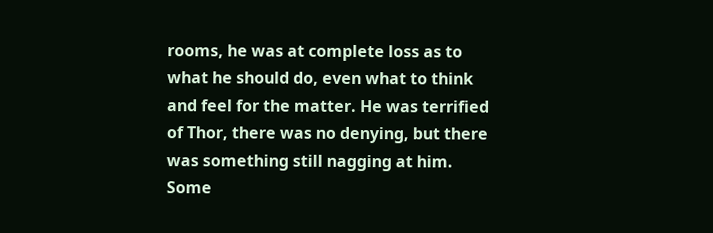rooms, he was at complete loss as to what he should do, even what to think and feel for the matter. He was terrified of Thor, there was no denying, but there was something still nagging at him. Some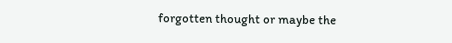forgotten thought or maybe the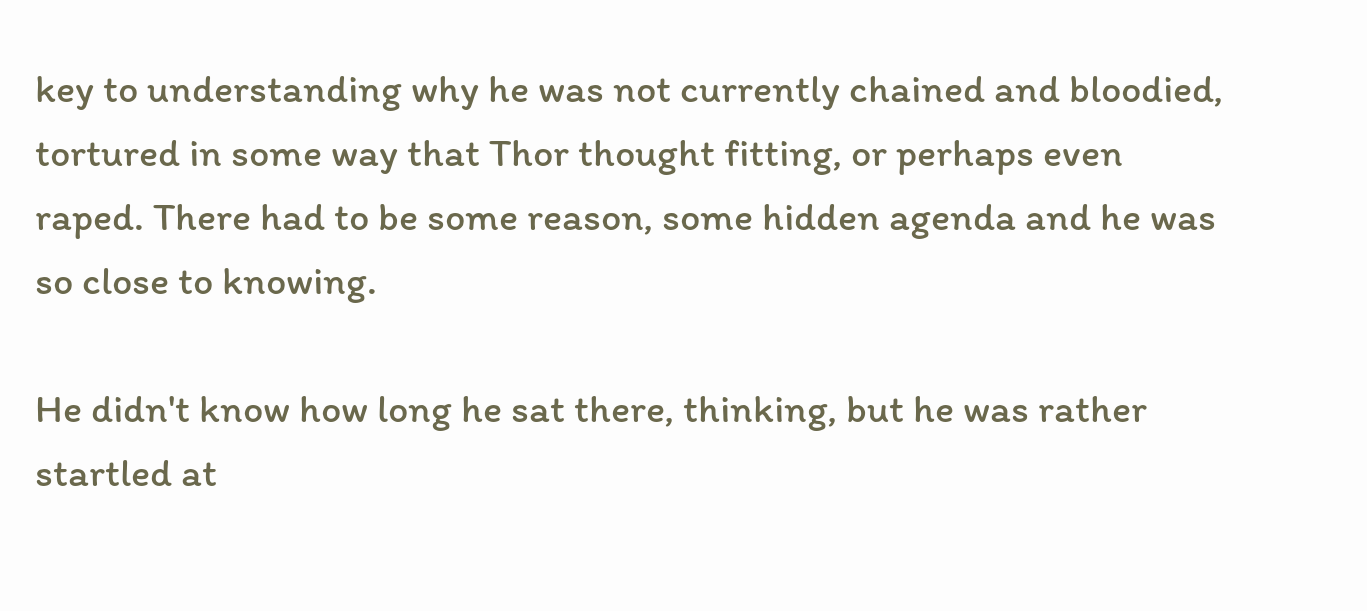key to understanding why he was not currently chained and bloodied, tortured in some way that Thor thought fitting, or perhaps even raped. There had to be some reason, some hidden agenda and he was so close to knowing.

He didn't know how long he sat there, thinking, but he was rather startled at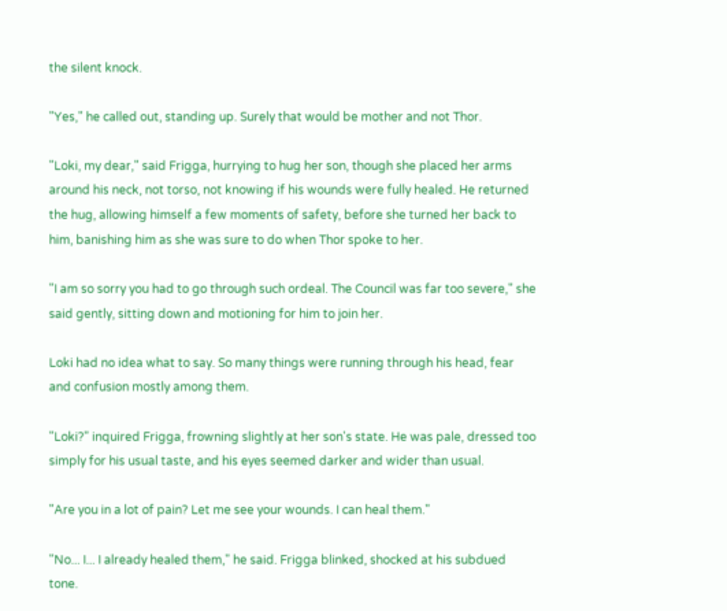the silent knock.

"Yes," he called out, standing up. Surely that would be mother and not Thor.

"Loki, my dear," said Frigga, hurrying to hug her son, though she placed her arms around his neck, not torso, not knowing if his wounds were fully healed. He returned the hug, allowing himself a few moments of safety, before she turned her back to him, banishing him as she was sure to do when Thor spoke to her.

"I am so sorry you had to go through such ordeal. The Council was far too severe," she said gently, sitting down and motioning for him to join her.

Loki had no idea what to say. So many things were running through his head, fear and confusion mostly among them.

"Loki?" inquired Frigga, frowning slightly at her son's state. He was pale, dressed too simply for his usual taste, and his eyes seemed darker and wider than usual.

"Are you in a lot of pain? Let me see your wounds. I can heal them."

"No... I... I already healed them," he said. Frigga blinked, shocked at his subdued tone.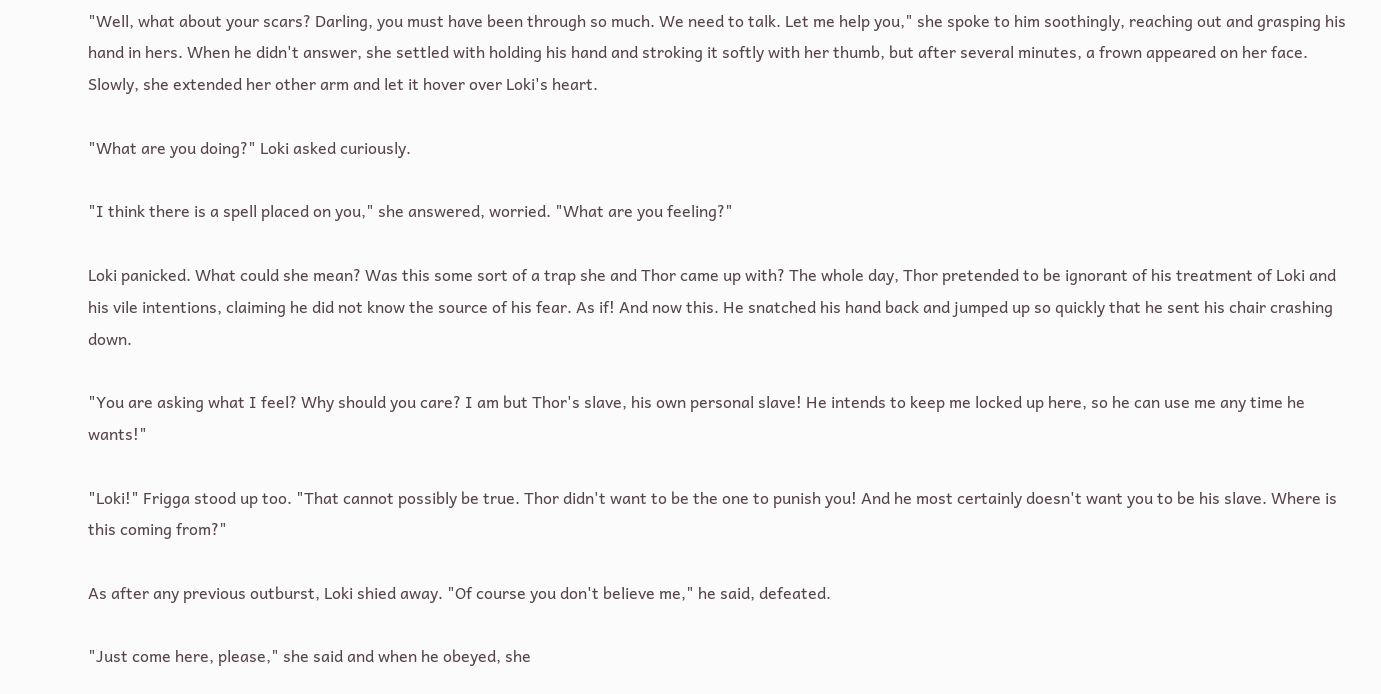"Well, what about your scars? Darling, you must have been through so much. We need to talk. Let me help you," she spoke to him soothingly, reaching out and grasping his hand in hers. When he didn't answer, she settled with holding his hand and stroking it softly with her thumb, but after several minutes, a frown appeared on her face. Slowly, she extended her other arm and let it hover over Loki's heart.

"What are you doing?" Loki asked curiously.

"I think there is a spell placed on you," she answered, worried. "What are you feeling?"

Loki panicked. What could she mean? Was this some sort of a trap she and Thor came up with? The whole day, Thor pretended to be ignorant of his treatment of Loki and his vile intentions, claiming he did not know the source of his fear. As if! And now this. He snatched his hand back and jumped up so quickly that he sent his chair crashing down.

"You are asking what I feel? Why should you care? I am but Thor's slave, his own personal slave! He intends to keep me locked up here, so he can use me any time he wants!"

"Loki!" Frigga stood up too. "That cannot possibly be true. Thor didn't want to be the one to punish you! And he most certainly doesn't want you to be his slave. Where is this coming from?"

As after any previous outburst, Loki shied away. "Of course you don't believe me," he said, defeated.

"Just come here, please," she said and when he obeyed, she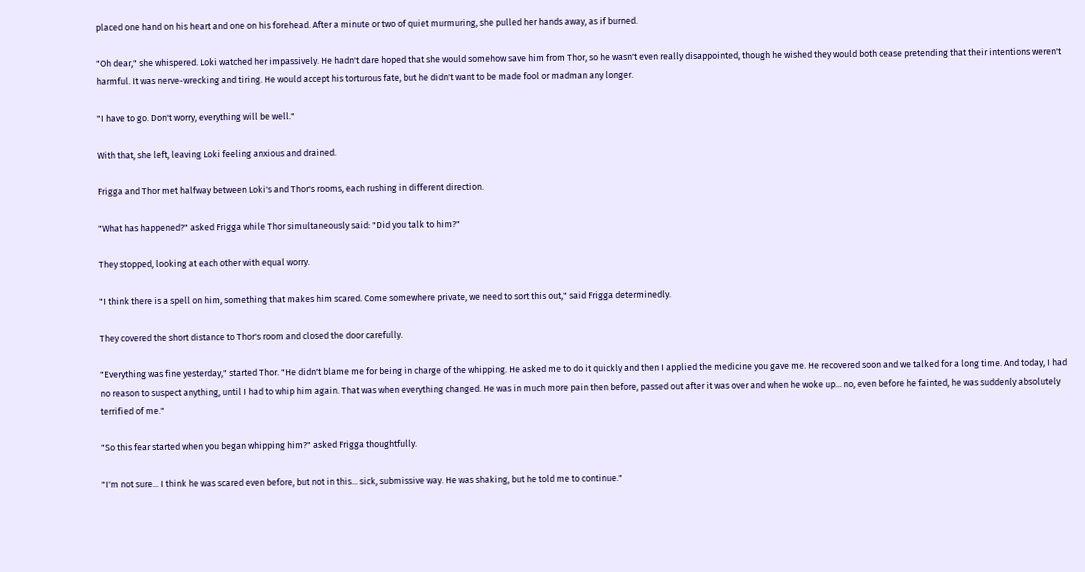placed one hand on his heart and one on his forehead. After a minute or two of quiet murmuring, she pulled her hands away, as if burned.

"Oh dear," she whispered. Loki watched her impassively. He hadn't dare hoped that she would somehow save him from Thor, so he wasn't even really disappointed, though he wished they would both cease pretending that their intentions weren't harmful. It was nerve-wrecking and tiring. He would accept his torturous fate, but he didn't want to be made fool or madman any longer.

"I have to go. Don't worry, everything will be well."

With that, she left, leaving Loki feeling anxious and drained.

Frigga and Thor met halfway between Loki's and Thor's rooms, each rushing in different direction.

"What has happened?" asked Frigga while Thor simultaneously said: "Did you talk to him?"

They stopped, looking at each other with equal worry.

"I think there is a spell on him, something that makes him scared. Come somewhere private, we need to sort this out," said Frigga determinedly.

They covered the short distance to Thor's room and closed the door carefully.

"Everything was fine yesterday," started Thor. "He didn't blame me for being in charge of the whipping. He asked me to do it quickly and then I applied the medicine you gave me. He recovered soon and we talked for a long time. And today, I had no reason to suspect anything, until I had to whip him again. That was when everything changed. He was in much more pain then before, passed out after it was over and when he woke up... no, even before he fainted, he was suddenly absolutely terrified of me."

"So this fear started when you began whipping him?" asked Frigga thoughtfully.

"I'm not sure... I think he was scared even before, but not in this... sick, submissive way. He was shaking, but he told me to continue."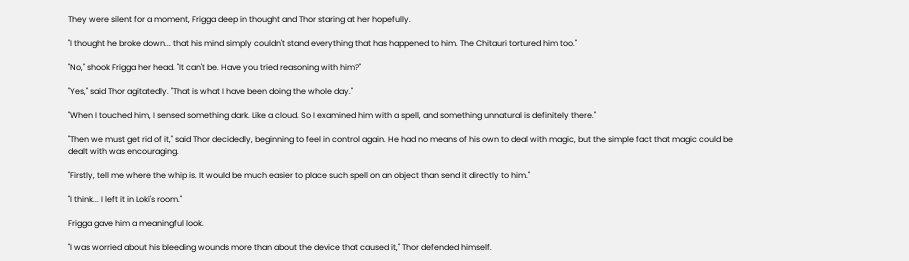They were silent for a moment, Frigga deep in thought and Thor staring at her hopefully.

"I thought he broke down... that his mind simply couldn't stand everything that has happened to him. The Chitauri tortured him too."

"No," shook Frigga her head. "It can't be. Have you tried reasoning with him?"

"Yes," said Thor agitatedly. "That is what I have been doing the whole day."

"When I touched him, I sensed something dark. Like a cloud. So I examined him with a spell, and something unnatural is definitely there."

"Then we must get rid of it," said Thor decidedly, beginning to feel in control again. He had no means of his own to deal with magic, but the simple fact that magic could be dealt with was encouraging.

"Firstly, tell me where the whip is. It would be much easier to place such spell on an object than send it directly to him."

"I think... I left it in Loki's room."

Frigga gave him a meaningful look.

"I was worried about his bleeding wounds more than about the device that caused it," Thor defended himself.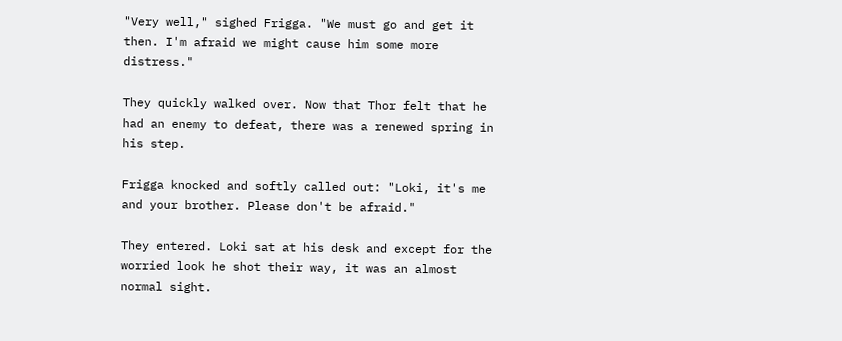"Very well," sighed Frigga. "We must go and get it then. I'm afraid we might cause him some more distress."

They quickly walked over. Now that Thor felt that he had an enemy to defeat, there was a renewed spring in his step.

Frigga knocked and softly called out: "Loki, it's me and your brother. Please don't be afraid."

They entered. Loki sat at his desk and except for the worried look he shot their way, it was an almost normal sight.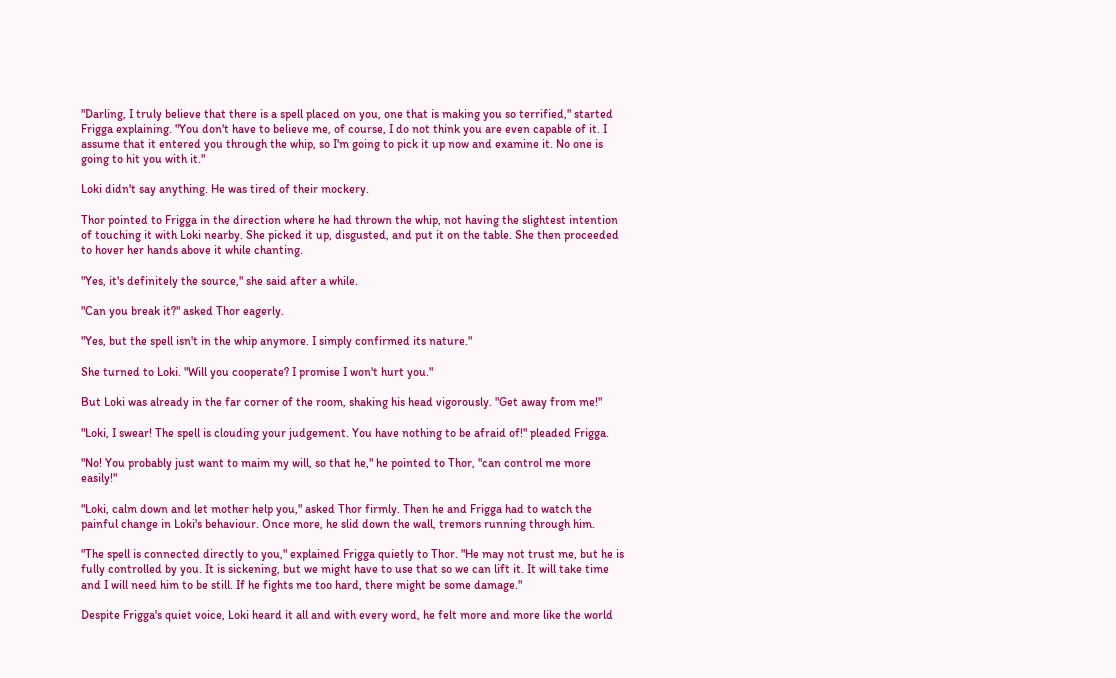"Darling, I truly believe that there is a spell placed on you, one that is making you so terrified," started Frigga explaining. "You don't have to believe me, of course, I do not think you are even capable of it. I assume that it entered you through the whip, so I'm going to pick it up now and examine it. No one is going to hit you with it."

Loki didn't say anything. He was tired of their mockery.

Thor pointed to Frigga in the direction where he had thrown the whip, not having the slightest intention of touching it with Loki nearby. She picked it up, disgusted, and put it on the table. She then proceeded to hover her hands above it while chanting.

"Yes, it's definitely the source," she said after a while.

"Can you break it?" asked Thor eagerly.

"Yes, but the spell isn't in the whip anymore. I simply confirmed its nature."

She turned to Loki. "Will you cooperate? I promise I won't hurt you."

But Loki was already in the far corner of the room, shaking his head vigorously. "Get away from me!"

"Loki, I swear! The spell is clouding your judgement. You have nothing to be afraid of!" pleaded Frigga.

"No! You probably just want to maim my will, so that he," he pointed to Thor, "can control me more easily!"

"Loki, calm down and let mother help you," asked Thor firmly. Then he and Frigga had to watch the painful change in Loki's behaviour. Once more, he slid down the wall, tremors running through him.

"The spell is connected directly to you," explained Frigga quietly to Thor. "He may not trust me, but he is fully controlled by you. It is sickening, but we might have to use that so we can lift it. It will take time and I will need him to be still. If he fights me too hard, there might be some damage."

Despite Frigga's quiet voice, Loki heard it all and with every word, he felt more and more like the world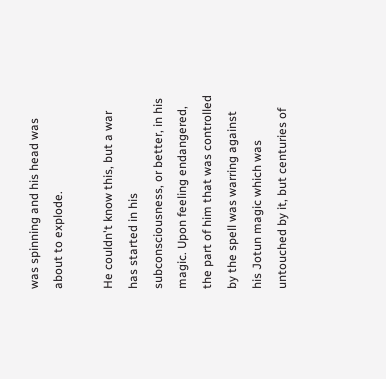was spinning and his head was about to explode.

He couldn't know this, but a war has started in his subconsciousness, or better, in his magic. Upon feeling endangered, the part of him that was controlled by the spell was warring against his Jotun magic which was untouched by it, but centuries of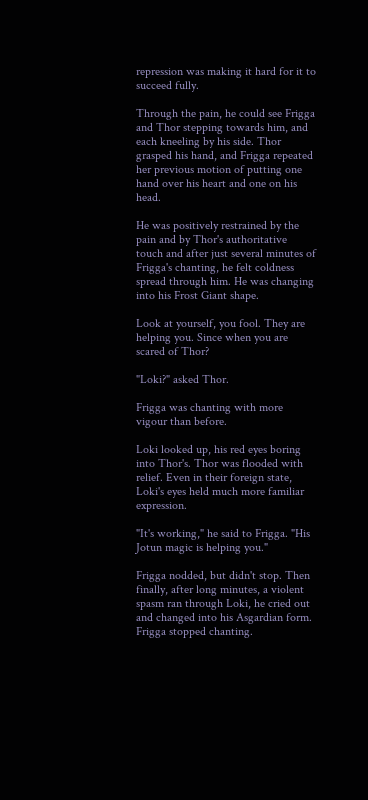repression was making it hard for it to succeed fully.

Through the pain, he could see Frigga and Thor stepping towards him, and each kneeling by his side. Thor grasped his hand, and Frigga repeated her previous motion of putting one hand over his heart and one on his head.

He was positively restrained by the pain and by Thor's authoritative touch and after just several minutes of Frigga's chanting, he felt coldness spread through him. He was changing into his Frost Giant shape.

Look at yourself, you fool. They are helping you. Since when you are scared of Thor?

"Loki?" asked Thor.

Frigga was chanting with more vigour than before.

Loki looked up, his red eyes boring into Thor's. Thor was flooded with relief. Even in their foreign state, Loki's eyes held much more familiar expression.

"It's working," he said to Frigga. "His Jotun magic is helping you."

Frigga nodded, but didn't stop. Then finally, after long minutes, a violent spasm ran through Loki, he cried out and changed into his Asgardian form. Frigga stopped chanting.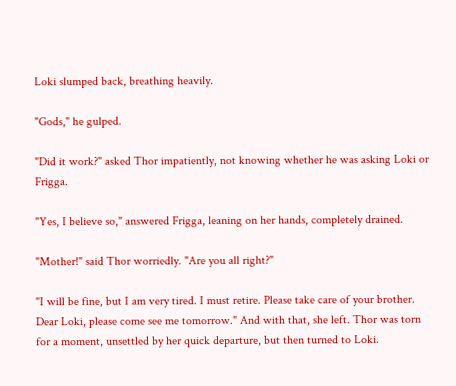Loki slumped back, breathing heavily.

"Gods," he gulped.

"Did it work?" asked Thor impatiently, not knowing whether he was asking Loki or Frigga.

"Yes, I believe so," answered Frigga, leaning on her hands, completely drained.

"Mother!" said Thor worriedly. "Are you all right?"

"I will be fine, but I am very tired. I must retire. Please take care of your brother. Dear Loki, please come see me tomorrow." And with that, she left. Thor was torn for a moment, unsettled by her quick departure, but then turned to Loki.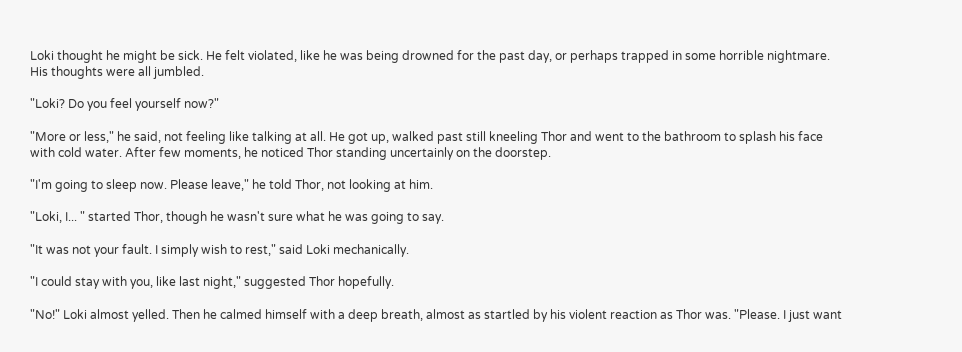Loki thought he might be sick. He felt violated, like he was being drowned for the past day, or perhaps trapped in some horrible nightmare. His thoughts were all jumbled.

"Loki? Do you feel yourself now?"

"More or less," he said, not feeling like talking at all. He got up, walked past still kneeling Thor and went to the bathroom to splash his face with cold water. After few moments, he noticed Thor standing uncertainly on the doorstep.

"I'm going to sleep now. Please leave," he told Thor, not looking at him.

"Loki, I... " started Thor, though he wasn't sure what he was going to say.

"It was not your fault. I simply wish to rest," said Loki mechanically.

"I could stay with you, like last night," suggested Thor hopefully.

"No!" Loki almost yelled. Then he calmed himself with a deep breath, almost as startled by his violent reaction as Thor was. "Please. I just want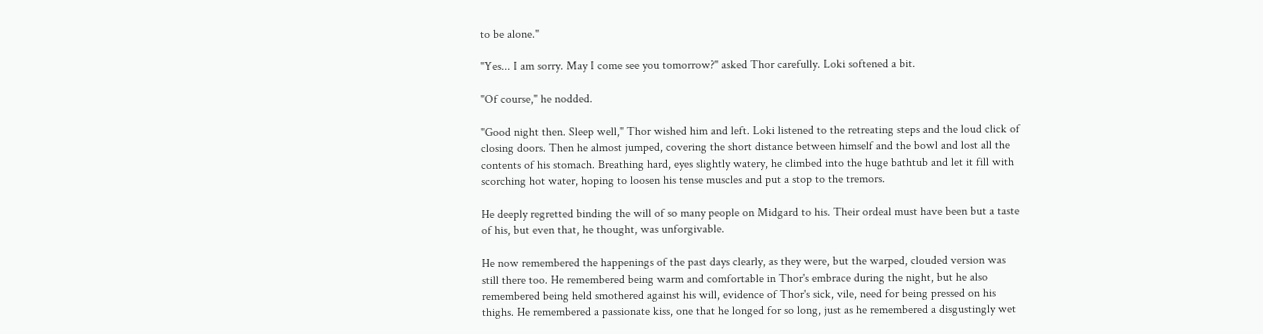to be alone."

"Yes... I am sorry. May I come see you tomorrow?" asked Thor carefully. Loki softened a bit.

"Of course," he nodded.

"Good night then. Sleep well," Thor wished him and left. Loki listened to the retreating steps and the loud click of closing doors. Then he almost jumped, covering the short distance between himself and the bowl and lost all the contents of his stomach. Breathing hard, eyes slightly watery, he climbed into the huge bathtub and let it fill with scorching hot water, hoping to loosen his tense muscles and put a stop to the tremors.

He deeply regretted binding the will of so many people on Midgard to his. Their ordeal must have been but a taste of his, but even that, he thought, was unforgivable.

He now remembered the happenings of the past days clearly, as they were, but the warped, clouded version was still there too. He remembered being warm and comfortable in Thor's embrace during the night, but he also remembered being held smothered against his will, evidence of Thor's sick, vile, need for being pressed on his thighs. He remembered a passionate kiss, one that he longed for so long, just as he remembered a disgustingly wet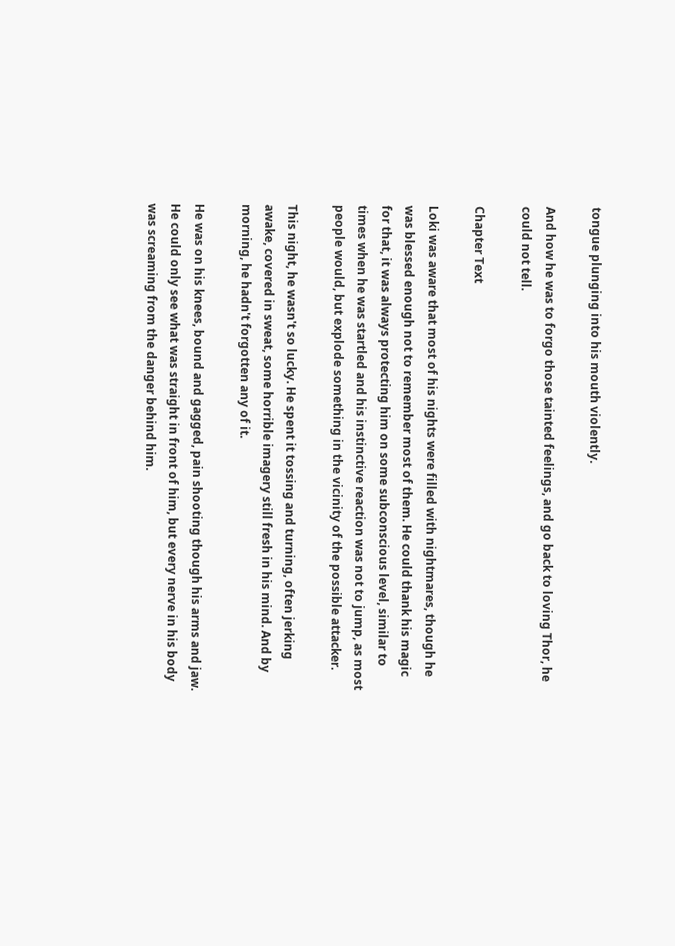tongue plunging into his mouth violently.

And how he was to forgo those tainted feelings, and go back to loving Thor, he could not tell.

Chapter Text

Loki was aware that most of his nights were filled with nightmares, though he was blessed enough not to remember most of them. He could thank his magic for that, it was always protecting him on some subconscious level, similar to times when he was startled and his instinctive reaction was not to jump, as most people would, but explode something in the vicinity of the possible attacker.

This night, he wasn't so lucky. He spent it tossing and turning, often jerking awake, covered in sweat, some horrible imagery still fresh in his mind. And by morning, he hadn't forgotten any of it.

He was on his knees, bound and gagged, pain shooting though his arms and jaw. He could only see what was straight in front of him, but every nerve in his body was screaming from the danger behind him.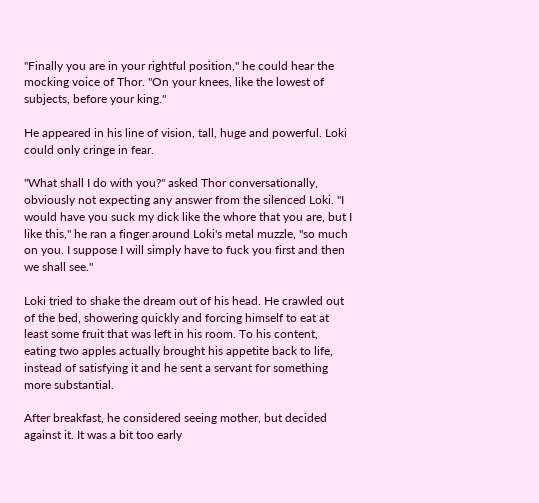"Finally you are in your rightful position," he could hear the mocking voice of Thor. "On your knees, like the lowest of subjects, before your king."

He appeared in his line of vision, tall, huge and powerful. Loki could only cringe in fear.

"What shall I do with you?" asked Thor conversationally, obviously not expecting any answer from the silenced Loki. "I would have you suck my dick like the whore that you are, but I like this," he ran a finger around Loki's metal muzzle, "so much on you. I suppose I will simply have to fuck you first and then we shall see."

Loki tried to shake the dream out of his head. He crawled out of the bed, showering quickly and forcing himself to eat at least some fruit that was left in his room. To his content, eating two apples actually brought his appetite back to life, instead of satisfying it and he sent a servant for something more substantial.

After breakfast, he considered seeing mother, but decided against it. It was a bit too early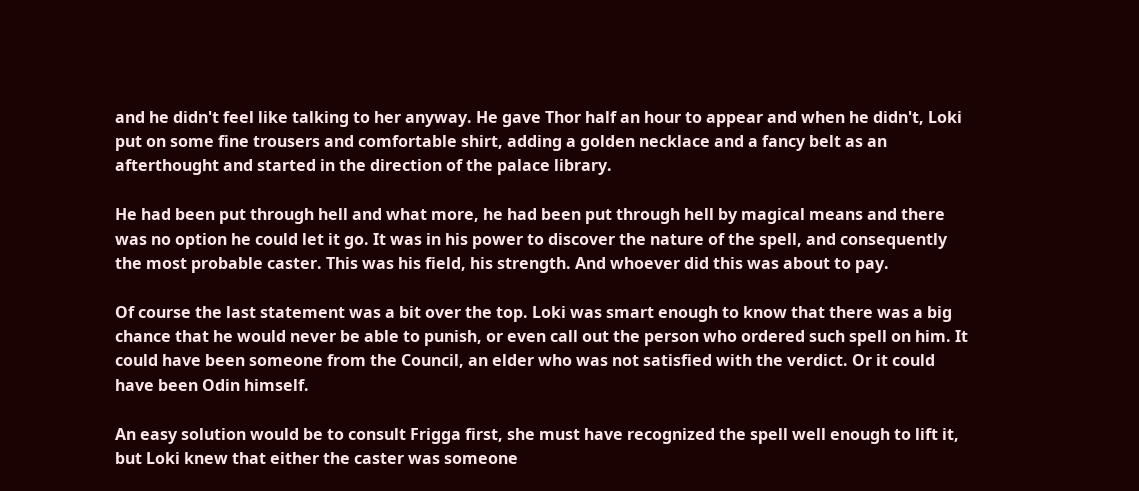and he didn't feel like talking to her anyway. He gave Thor half an hour to appear and when he didn't, Loki put on some fine trousers and comfortable shirt, adding a golden necklace and a fancy belt as an afterthought and started in the direction of the palace library.

He had been put through hell and what more, he had been put through hell by magical means and there was no option he could let it go. It was in his power to discover the nature of the spell, and consequently the most probable caster. This was his field, his strength. And whoever did this was about to pay.

Of course the last statement was a bit over the top. Loki was smart enough to know that there was a big chance that he would never be able to punish, or even call out the person who ordered such spell on him. It could have been someone from the Council, an elder who was not satisfied with the verdict. Or it could have been Odin himself.

An easy solution would be to consult Frigga first, she must have recognized the spell well enough to lift it, but Loki knew that either the caster was someone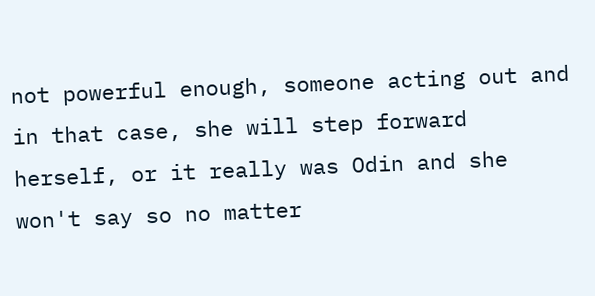not powerful enough, someone acting out and in that case, she will step forward herself, or it really was Odin and she won't say so no matter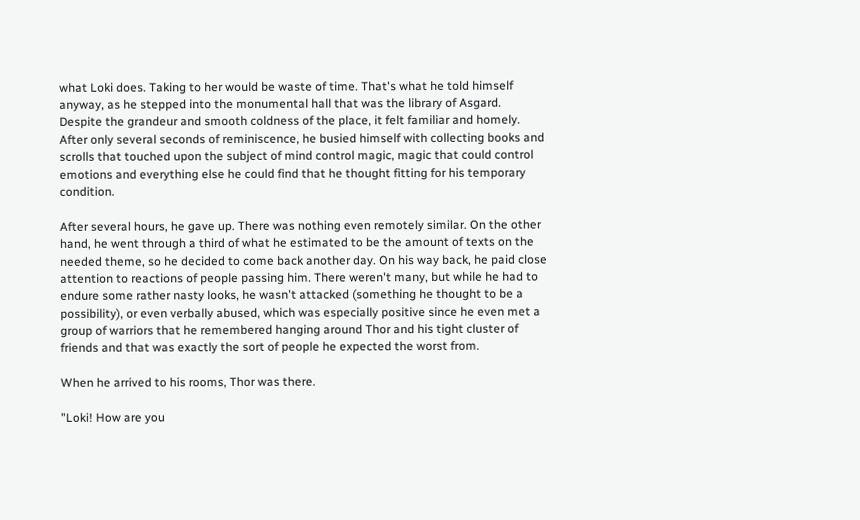what Loki does. Taking to her would be waste of time. That's what he told himself anyway, as he stepped into the monumental hall that was the library of Asgard. Despite the grandeur and smooth coldness of the place, it felt familiar and homely. After only several seconds of reminiscence, he busied himself with collecting books and scrolls that touched upon the subject of mind control magic, magic that could control emotions and everything else he could find that he thought fitting for his temporary condition.

After several hours, he gave up. There was nothing even remotely similar. On the other hand, he went through a third of what he estimated to be the amount of texts on the needed theme, so he decided to come back another day. On his way back, he paid close attention to reactions of people passing him. There weren't many, but while he had to endure some rather nasty looks, he wasn't attacked (something he thought to be a possibility), or even verbally abused, which was especially positive since he even met a group of warriors that he remembered hanging around Thor and his tight cluster of friends and that was exactly the sort of people he expected the worst from.

When he arrived to his rooms, Thor was there.

"Loki! How are you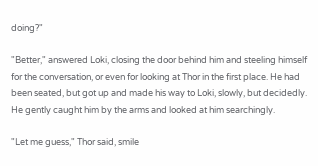doing?"

"Better," answered Loki, closing the door behind him and steeling himself for the conversation, or even for looking at Thor in the first place. He had been seated, but got up and made his way to Loki, slowly, but decidedly. He gently caught him by the arms and looked at him searchingly.

"Let me guess," Thor said, smile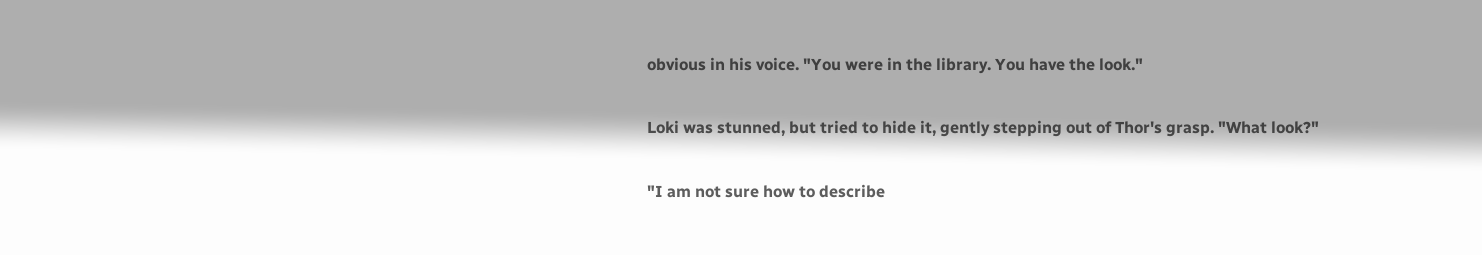obvious in his voice. "You were in the library. You have the look."

Loki was stunned, but tried to hide it, gently stepping out of Thor's grasp. "What look?"

"I am not sure how to describe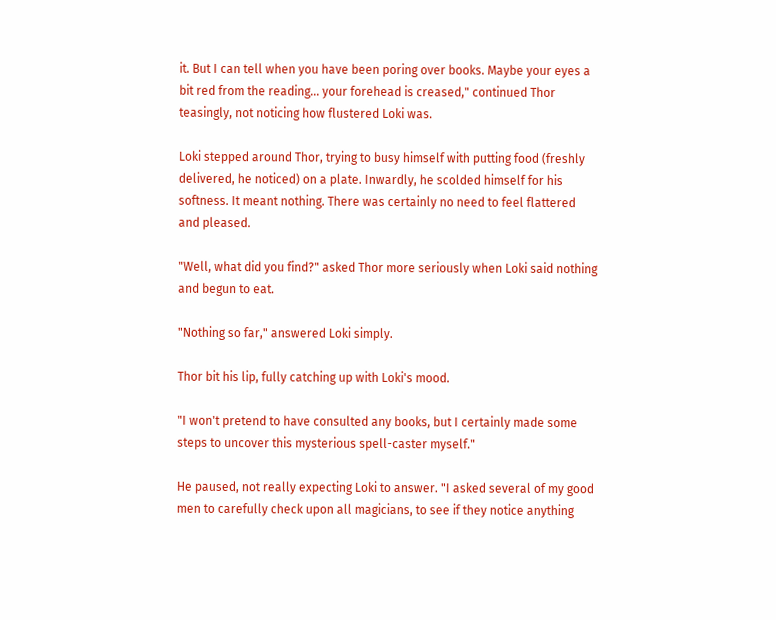it. But I can tell when you have been poring over books. Maybe your eyes a bit red from the reading... your forehead is creased," continued Thor teasingly, not noticing how flustered Loki was.

Loki stepped around Thor, trying to busy himself with putting food (freshly delivered, he noticed) on a plate. Inwardly, he scolded himself for his softness. It meant nothing. There was certainly no need to feel flattered and pleased.

"Well, what did you find?" asked Thor more seriously when Loki said nothing and begun to eat.

"Nothing so far," answered Loki simply.

Thor bit his lip, fully catching up with Loki's mood.

"I won't pretend to have consulted any books, but I certainly made some steps to uncover this mysterious spell-caster myself."

He paused, not really expecting Loki to answer. "I asked several of my good men to carefully check upon all magicians, to see if they notice anything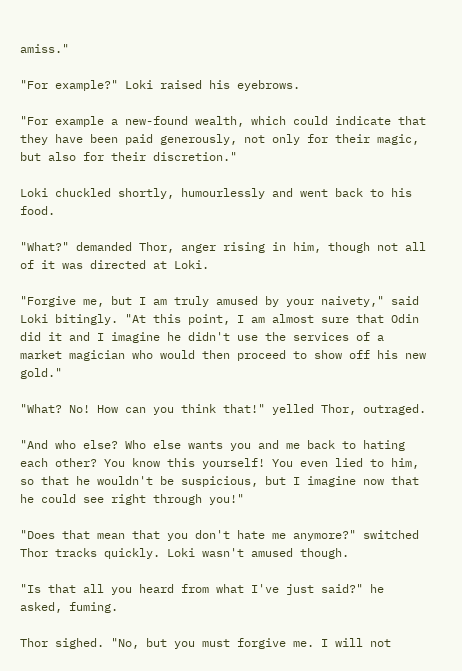amiss."

"For example?" Loki raised his eyebrows.

"For example a new-found wealth, which could indicate that they have been paid generously, not only for their magic, but also for their discretion."

Loki chuckled shortly, humourlessly and went back to his food.

"What?" demanded Thor, anger rising in him, though not all of it was directed at Loki.

"Forgive me, but I am truly amused by your naivety," said Loki bitingly. "At this point, I am almost sure that Odin did it and I imagine he didn't use the services of a market magician who would then proceed to show off his new gold."

"What? No! How can you think that!" yelled Thor, outraged.

"And who else? Who else wants you and me back to hating each other? You know this yourself! You even lied to him, so that he wouldn't be suspicious, but I imagine now that he could see right through you!"

"Does that mean that you don't hate me anymore?" switched Thor tracks quickly. Loki wasn't amused though.

"Is that all you heard from what I've just said?" he asked, fuming.

Thor sighed. "No, but you must forgive me. I will not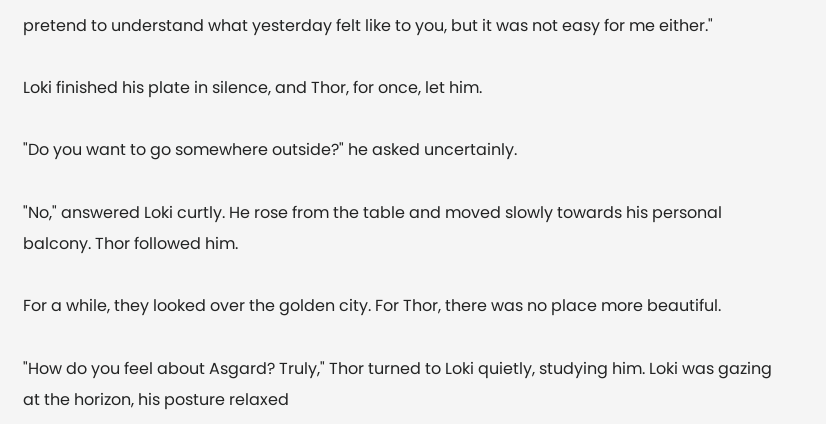pretend to understand what yesterday felt like to you, but it was not easy for me either."

Loki finished his plate in silence, and Thor, for once, let him.

"Do you want to go somewhere outside?" he asked uncertainly.

"No," answered Loki curtly. He rose from the table and moved slowly towards his personal balcony. Thor followed him.

For a while, they looked over the golden city. For Thor, there was no place more beautiful.

"How do you feel about Asgard? Truly," Thor turned to Loki quietly, studying him. Loki was gazing at the horizon, his posture relaxed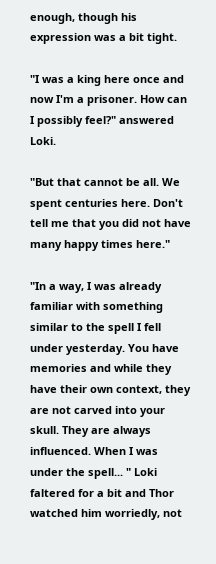enough, though his expression was a bit tight.

"I was a king here once and now I'm a prisoner. How can I possibly feel?" answered Loki.

"But that cannot be all. We spent centuries here. Don't tell me that you did not have many happy times here."

"In a way, I was already familiar with something similar to the spell I fell under yesterday. You have memories and while they have their own context, they are not carved into your skull. They are always influenced. When I was under the spell... " Loki faltered for a bit and Thor watched him worriedly, not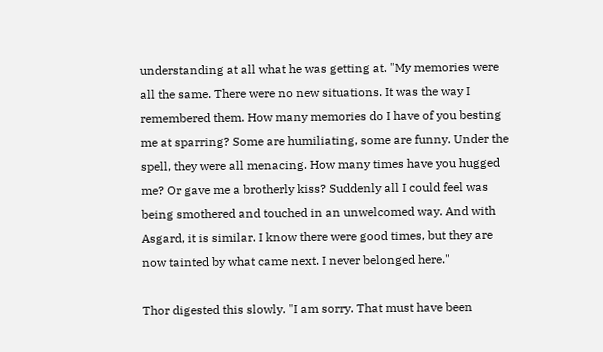understanding at all what he was getting at. "My memories were all the same. There were no new situations. It was the way I remembered them. How many memories do I have of you besting me at sparring? Some are humiliating, some are funny. Under the spell, they were all menacing. How many times have you hugged me? Or gave me a brotherly kiss? Suddenly all I could feel was being smothered and touched in an unwelcomed way. And with Asgard, it is similar. I know there were good times, but they are now tainted by what came next. I never belonged here."

Thor digested this slowly. "I am sorry. That must have been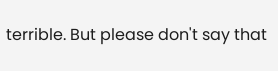terrible. But please don't say that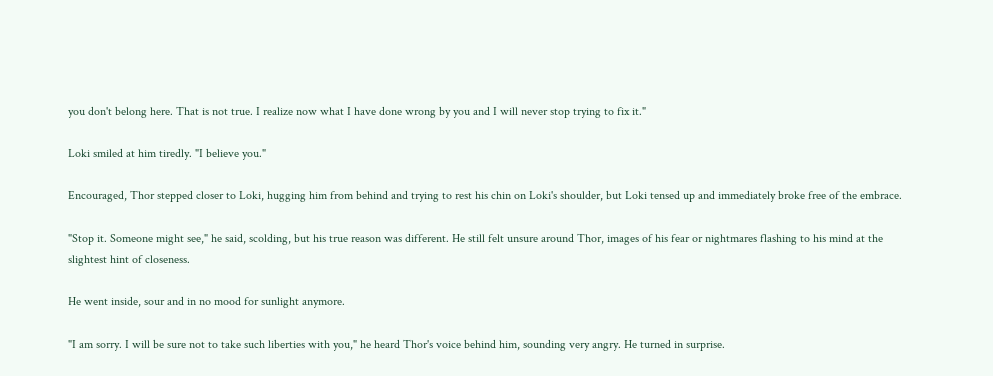you don't belong here. That is not true. I realize now what I have done wrong by you and I will never stop trying to fix it."

Loki smiled at him tiredly. "I believe you."

Encouraged, Thor stepped closer to Loki, hugging him from behind and trying to rest his chin on Loki's shoulder, but Loki tensed up and immediately broke free of the embrace.

"Stop it. Someone might see," he said, scolding, but his true reason was different. He still felt unsure around Thor, images of his fear or nightmares flashing to his mind at the slightest hint of closeness.

He went inside, sour and in no mood for sunlight anymore.

"I am sorry. I will be sure not to take such liberties with you," he heard Thor's voice behind him, sounding very angry. He turned in surprise.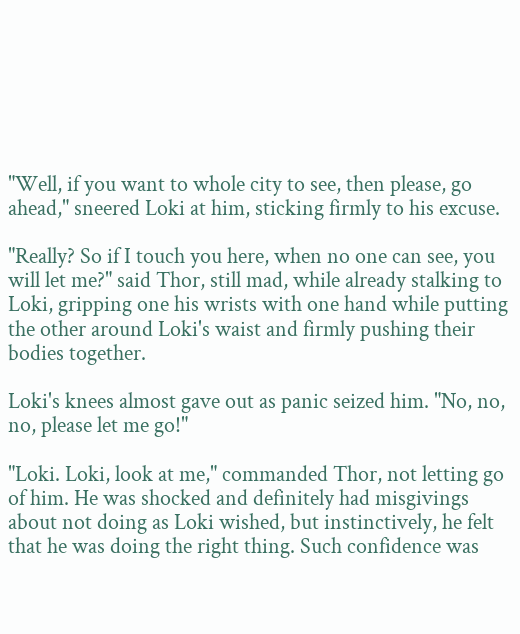"Well, if you want to whole city to see, then please, go ahead," sneered Loki at him, sticking firmly to his excuse.

"Really? So if I touch you here, when no one can see, you will let me?" said Thor, still mad, while already stalking to Loki, gripping one his wrists with one hand while putting the other around Loki's waist and firmly pushing their bodies together.

Loki's knees almost gave out as panic seized him. "No, no, no, please let me go!"

"Loki. Loki, look at me," commanded Thor, not letting go of him. He was shocked and definitely had misgivings about not doing as Loki wished, but instinctively, he felt that he was doing the right thing. Such confidence was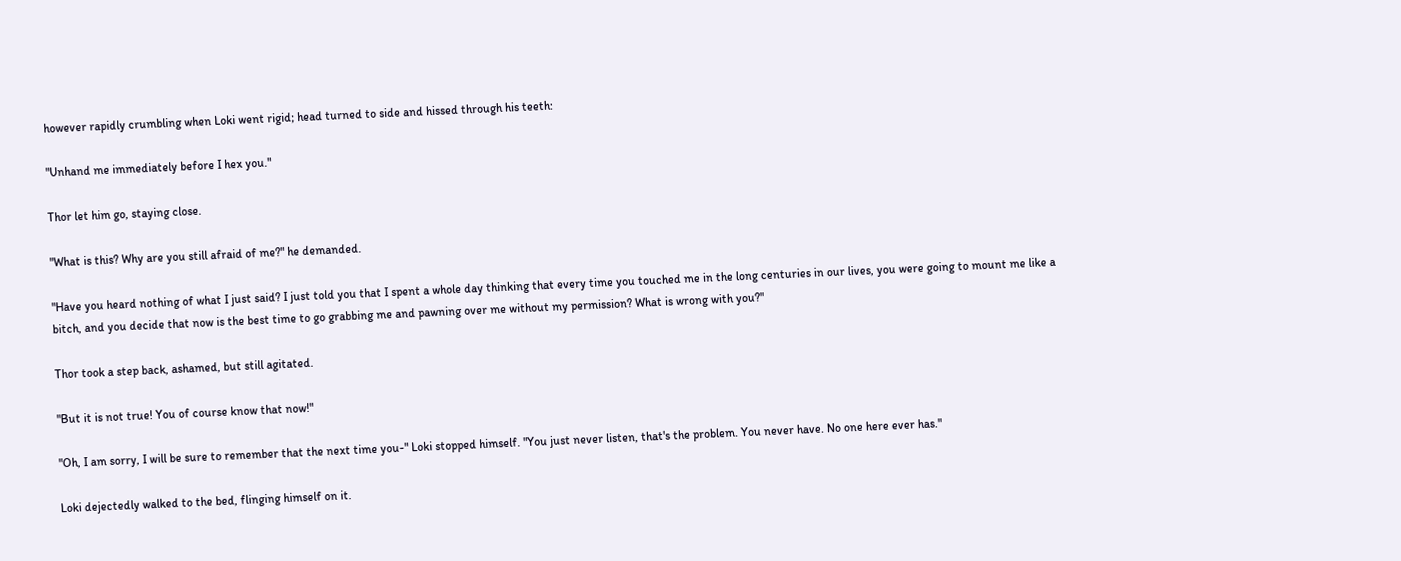however rapidly crumbling when Loki went rigid; head turned to side and hissed through his teeth:

"Unhand me immediately before I hex you."

Thor let him go, staying close.

"What is this? Why are you still afraid of me?" he demanded.

"Have you heard nothing of what I just said? I just told you that I spent a whole day thinking that every time you touched me in the long centuries in our lives, you were going to mount me like a bitch, and you decide that now is the best time to go grabbing me and pawning over me without my permission? What is wrong with you?"

Thor took a step back, ashamed, but still agitated.

"But it is not true! You of course know that now!"

"Oh, I am sorry, I will be sure to remember that the next time you-" Loki stopped himself. "You just never listen, that's the problem. You never have. No one here ever has."

Loki dejectedly walked to the bed, flinging himself on it.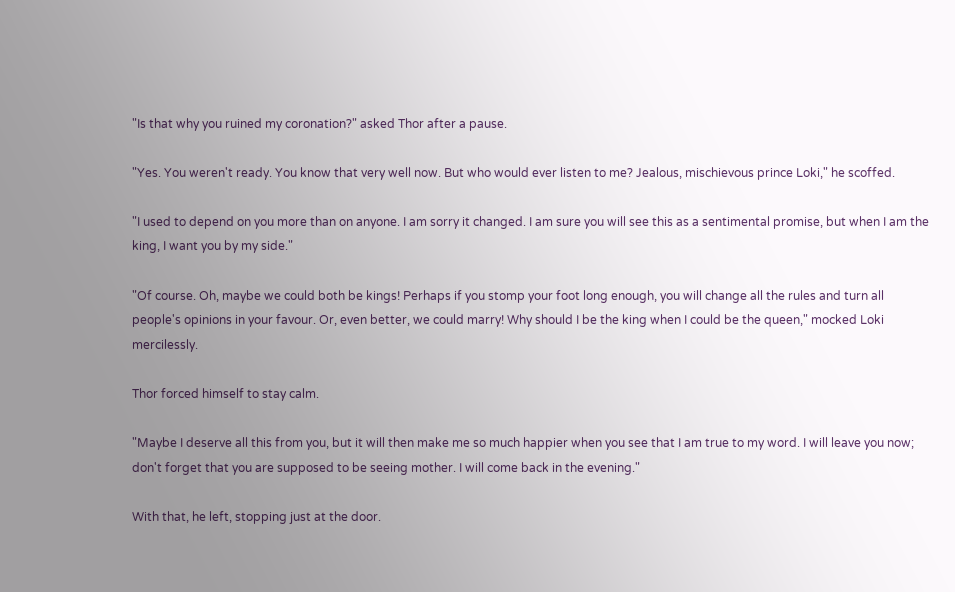"Is that why you ruined my coronation?" asked Thor after a pause.

"Yes. You weren't ready. You know that very well now. But who would ever listen to me? Jealous, mischievous prince Loki," he scoffed.

"I used to depend on you more than on anyone. I am sorry it changed. I am sure you will see this as a sentimental promise, but when I am the king, I want you by my side."

"Of course. Oh, maybe we could both be kings! Perhaps if you stomp your foot long enough, you will change all the rules and turn all people's opinions in your favour. Or, even better, we could marry! Why should I be the king when I could be the queen," mocked Loki mercilessly.

Thor forced himself to stay calm.

"Maybe I deserve all this from you, but it will then make me so much happier when you see that I am true to my word. I will leave you now; don't forget that you are supposed to be seeing mother. I will come back in the evening."

With that, he left, stopping just at the door.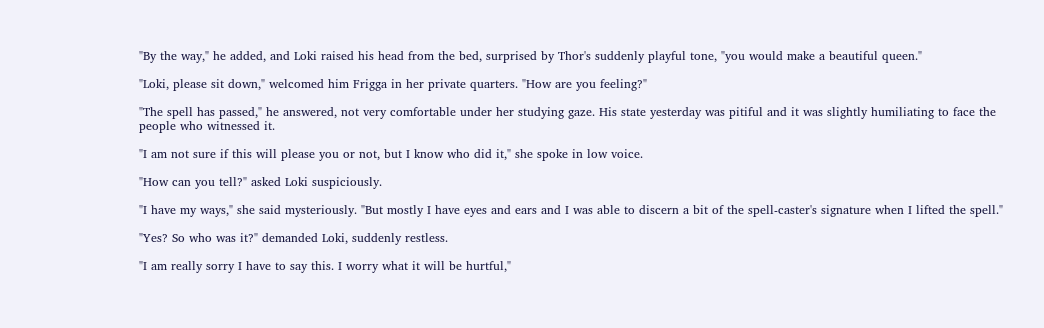"By the way," he added, and Loki raised his head from the bed, surprised by Thor's suddenly playful tone, "you would make a beautiful queen."

"Loki, please sit down," welcomed him Frigga in her private quarters. "How are you feeling?"

"The spell has passed," he answered, not very comfortable under her studying gaze. His state yesterday was pitiful and it was slightly humiliating to face the people who witnessed it.

"I am not sure if this will please you or not, but I know who did it," she spoke in low voice.

"How can you tell?" asked Loki suspiciously.

"I have my ways," she said mysteriously. "But mostly I have eyes and ears and I was able to discern a bit of the spell-caster's signature when I lifted the spell."

"Yes? So who was it?" demanded Loki, suddenly restless.

"I am really sorry I have to say this. I worry what it will be hurtful,"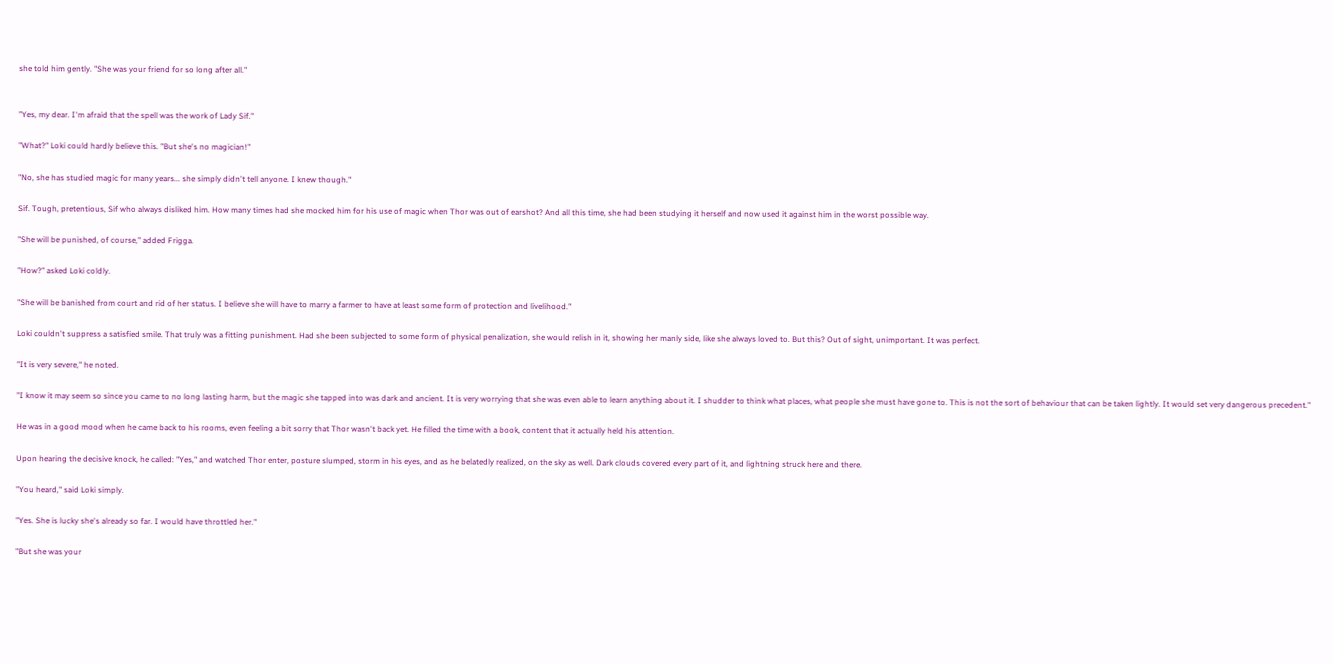she told him gently. "She was your friend for so long after all."


"Yes, my dear. I'm afraid that the spell was the work of Lady Sif."

"What?" Loki could hardly believe this. "But she's no magician!"

"No, she has studied magic for many years... she simply didn't tell anyone. I knew though."

Sif. Tough, pretentious, Sif who always disliked him. How many times had she mocked him for his use of magic when Thor was out of earshot? And all this time, she had been studying it herself and now used it against him in the worst possible way.

"She will be punished, of course," added Frigga.

"How?" asked Loki coldly.

"She will be banished from court and rid of her status. I believe she will have to marry a farmer to have at least some form of protection and livelihood."

Loki couldn't suppress a satisfied smile. That truly was a fitting punishment. Had she been subjected to some form of physical penalization, she would relish in it, showing her manly side, like she always loved to. But this? Out of sight, unimportant. It was perfect.

"It is very severe," he noted.

"I know it may seem so since you came to no long lasting harm, but the magic she tapped into was dark and ancient. It is very worrying that she was even able to learn anything about it. I shudder to think what places, what people she must have gone to. This is not the sort of behaviour that can be taken lightly. It would set very dangerous precedent."

He was in a good mood when he came back to his rooms, even feeling a bit sorry that Thor wasn't back yet. He filled the time with a book, content that it actually held his attention.

Upon hearing the decisive knock, he called: "Yes," and watched Thor enter, posture slumped, storm in his eyes, and as he belatedly realized, on the sky as well. Dark clouds covered every part of it, and lightning struck here and there.

"You heard," said Loki simply.

"Yes. She is lucky she's already so far. I would have throttled her."

"But she was your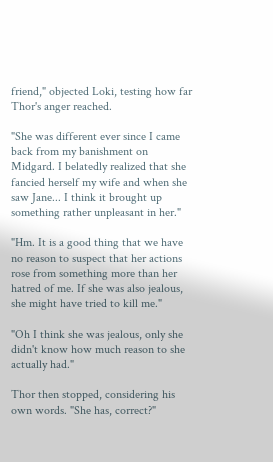friend," objected Loki, testing how far Thor's anger reached.

"She was different ever since I came back from my banishment on Midgard. I belatedly realized that she fancied herself my wife and when she saw Jane... I think it brought up something rather unpleasant in her."

"Hm. It is a good thing that we have no reason to suspect that her actions rose from something more than her hatred of me. If she was also jealous, she might have tried to kill me."

"Oh I think she was jealous, only she didn't know how much reason to she actually had."

Thor then stopped, considering his own words. "She has, correct?"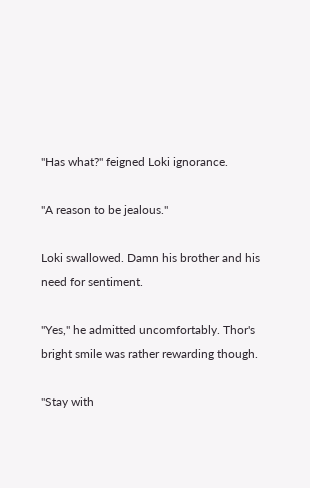"Has what?" feigned Loki ignorance.

"A reason to be jealous."

Loki swallowed. Damn his brother and his need for sentiment.

"Yes," he admitted uncomfortably. Thor's bright smile was rather rewarding though.

"Stay with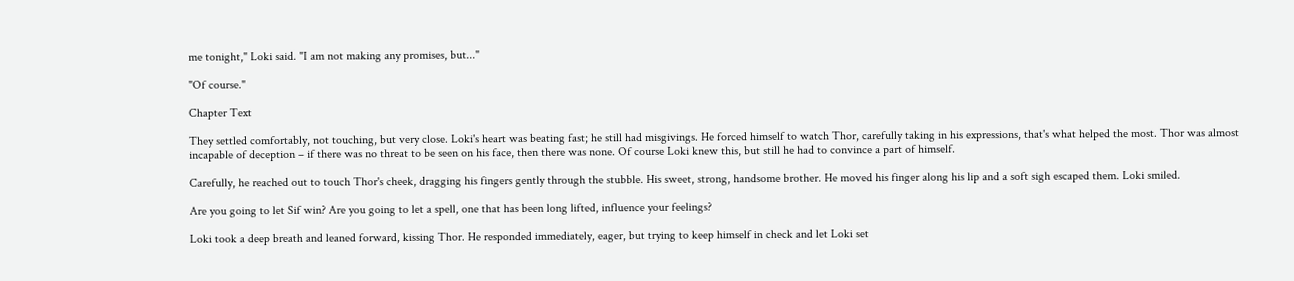me tonight," Loki said. "I am not making any promises, but..."

"Of course."

Chapter Text

They settled comfortably, not touching, but very close. Loki's heart was beating fast; he still had misgivings. He forced himself to watch Thor, carefully taking in his expressions, that's what helped the most. Thor was almost incapable of deception – if there was no threat to be seen on his face, then there was none. Of course Loki knew this, but still he had to convince a part of himself.

Carefully, he reached out to touch Thor's cheek, dragging his fingers gently through the stubble. His sweet, strong, handsome brother. He moved his finger along his lip and a soft sigh escaped them. Loki smiled.

Are you going to let Sif win? Are you going to let a spell, one that has been long lifted, influence your feelings?

Loki took a deep breath and leaned forward, kissing Thor. He responded immediately, eager, but trying to keep himself in check and let Loki set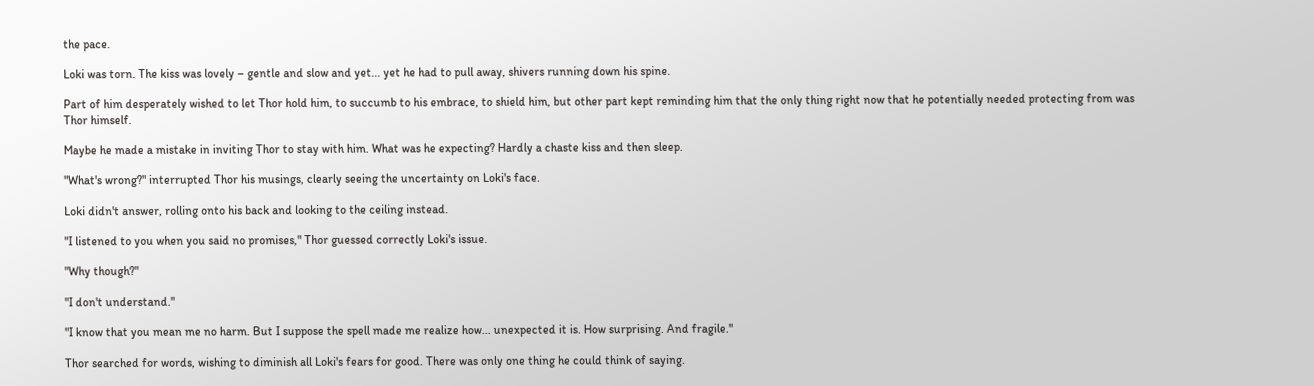the pace.

Loki was torn. The kiss was lovely – gentle and slow and yet... yet he had to pull away, shivers running down his spine.

Part of him desperately wished to let Thor hold him, to succumb to his embrace, to shield him, but other part kept reminding him that the only thing right now that he potentially needed protecting from was Thor himself.

Maybe he made a mistake in inviting Thor to stay with him. What was he expecting? Hardly a chaste kiss and then sleep.

"What's wrong?" interrupted Thor his musings, clearly seeing the uncertainty on Loki's face.

Loki didn't answer, rolling onto his back and looking to the ceiling instead.

"I listened to you when you said no promises," Thor guessed correctly Loki's issue.

"Why though?"

"I don't understand."

"I know that you mean me no harm. But I suppose the spell made me realize how... unexpected it is. How surprising. And fragile."

Thor searched for words, wishing to diminish all Loki's fears for good. There was only one thing he could think of saying.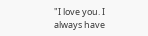"I love you. I always have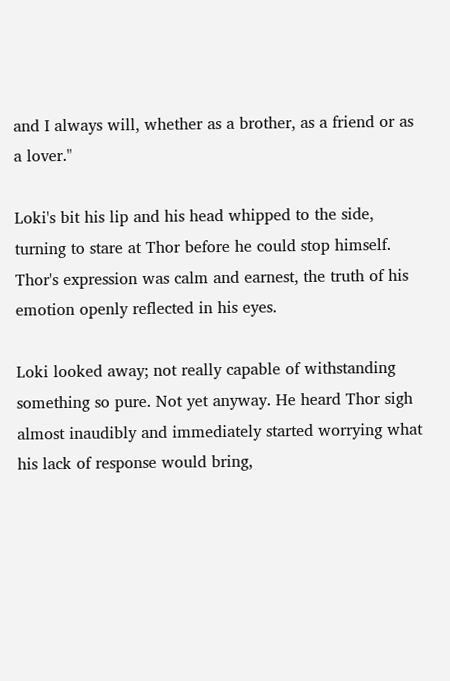and I always will, whether as a brother, as a friend or as a lover."

Loki's bit his lip and his head whipped to the side, turning to stare at Thor before he could stop himself. Thor's expression was calm and earnest, the truth of his emotion openly reflected in his eyes.

Loki looked away; not really capable of withstanding something so pure. Not yet anyway. He heard Thor sigh almost inaudibly and immediately started worrying what his lack of response would bring,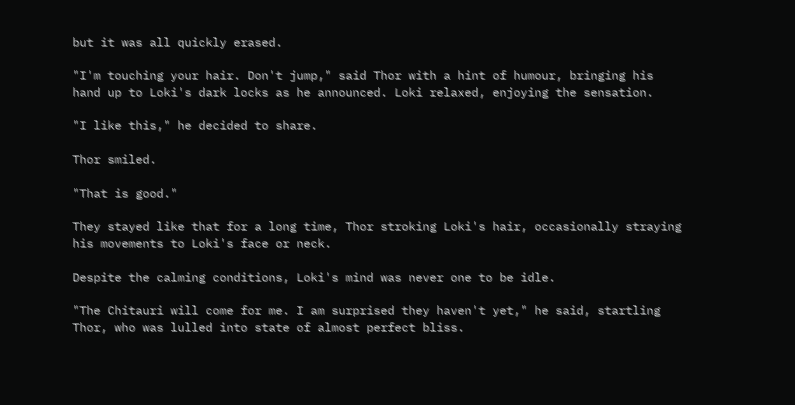but it was all quickly erased.

"I'm touching your hair. Don't jump," said Thor with a hint of humour, bringing his hand up to Loki's dark locks as he announced. Loki relaxed, enjoying the sensation.

"I like this," he decided to share.

Thor smiled.

"That is good."

They stayed like that for a long time, Thor stroking Loki's hair, occasionally straying his movements to Loki's face or neck.

Despite the calming conditions, Loki's mind was never one to be idle.

"The Chitauri will come for me. I am surprised they haven't yet," he said, startling Thor, who was lulled into state of almost perfect bliss.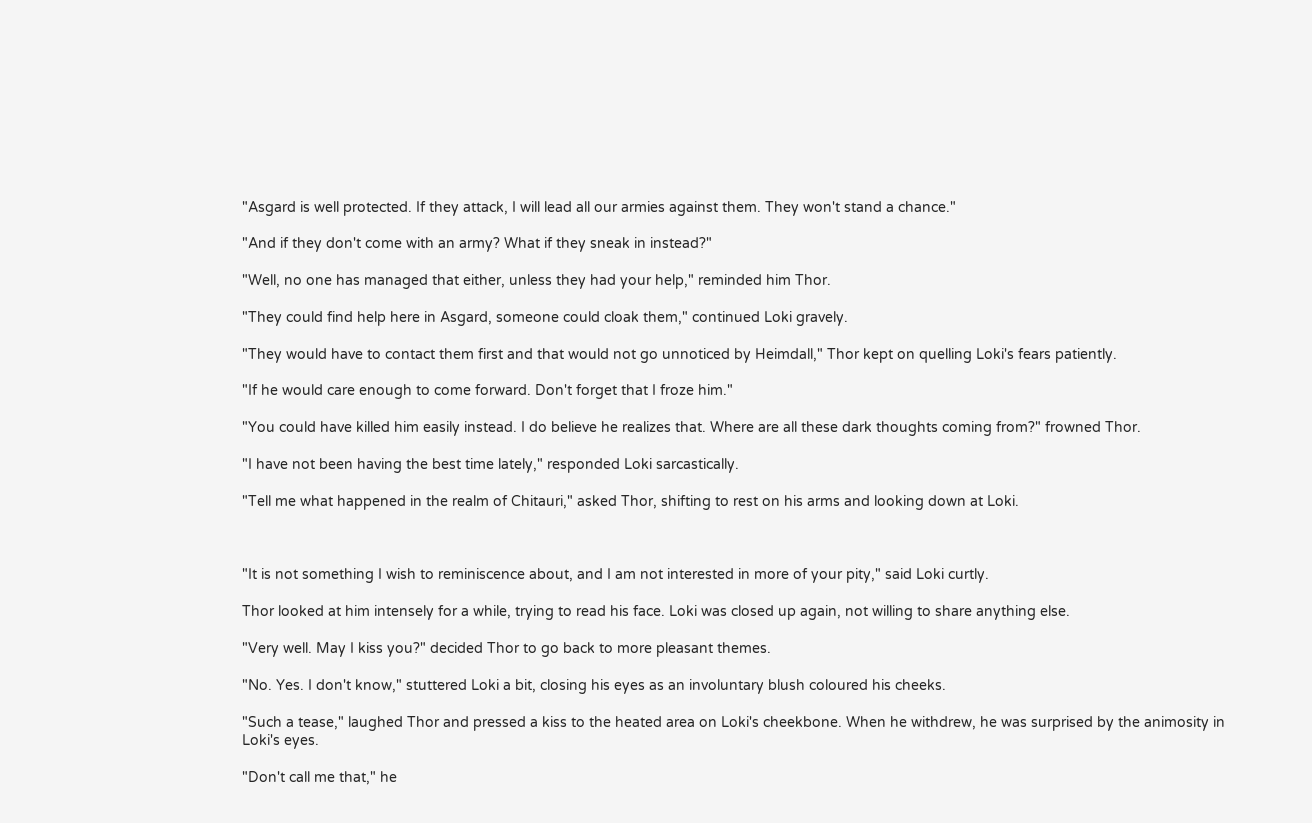"Asgard is well protected. If they attack, I will lead all our armies against them. They won't stand a chance."

"And if they don't come with an army? What if they sneak in instead?"

"Well, no one has managed that either, unless they had your help," reminded him Thor.

"They could find help here in Asgard, someone could cloak them," continued Loki gravely.

"They would have to contact them first and that would not go unnoticed by Heimdall," Thor kept on quelling Loki's fears patiently.

"If he would care enough to come forward. Don't forget that I froze him."

"You could have killed him easily instead. I do believe he realizes that. Where are all these dark thoughts coming from?" frowned Thor.

"I have not been having the best time lately," responded Loki sarcastically.

"Tell me what happened in the realm of Chitauri," asked Thor, shifting to rest on his arms and looking down at Loki.



"It is not something I wish to reminiscence about, and I am not interested in more of your pity," said Loki curtly.

Thor looked at him intensely for a while, trying to read his face. Loki was closed up again, not willing to share anything else.

"Very well. May I kiss you?" decided Thor to go back to more pleasant themes.

"No. Yes. I don't know," stuttered Loki a bit, closing his eyes as an involuntary blush coloured his cheeks.

"Such a tease," laughed Thor and pressed a kiss to the heated area on Loki's cheekbone. When he withdrew, he was surprised by the animosity in Loki's eyes.

"Don't call me that," he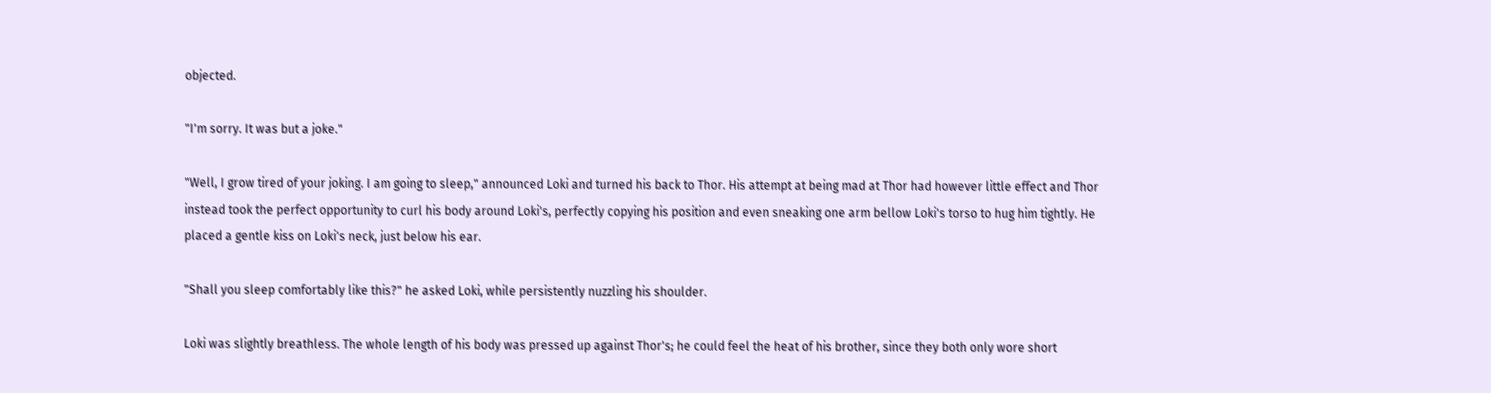objected.

"I'm sorry. It was but a joke."

"Well, I grow tired of your joking. I am going to sleep," announced Loki and turned his back to Thor. His attempt at being mad at Thor had however little effect and Thor instead took the perfect opportunity to curl his body around Loki's, perfectly copying his position and even sneaking one arm bellow Loki's torso to hug him tightly. He placed a gentle kiss on Loki's neck, just below his ear.

"Shall you sleep comfortably like this?" he asked Loki, while persistently nuzzling his shoulder.

Loki was slightly breathless. The whole length of his body was pressed up against Thor's; he could feel the heat of his brother, since they both only wore short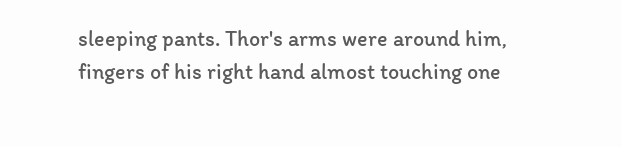sleeping pants. Thor's arms were around him, fingers of his right hand almost touching one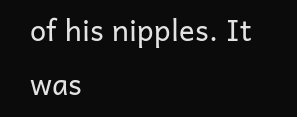of his nipples. It was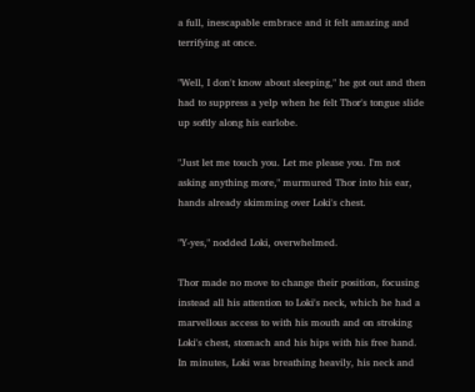a full, inescapable embrace and it felt amazing and terrifying at once.

"Well, I don't know about sleeping," he got out and then had to suppress a yelp when he felt Thor's tongue slide up softly along his earlobe.

"Just let me touch you. Let me please you. I'm not asking anything more," murmured Thor into his ear, hands already skimming over Loki's chest.

"Y-yes," nodded Loki, overwhelmed.

Thor made no move to change their position, focusing instead all his attention to Loki's neck, which he had a marvellous access to with his mouth and on stroking Loki's chest, stomach and his hips with his free hand. In minutes, Loki was breathing heavily, his neck and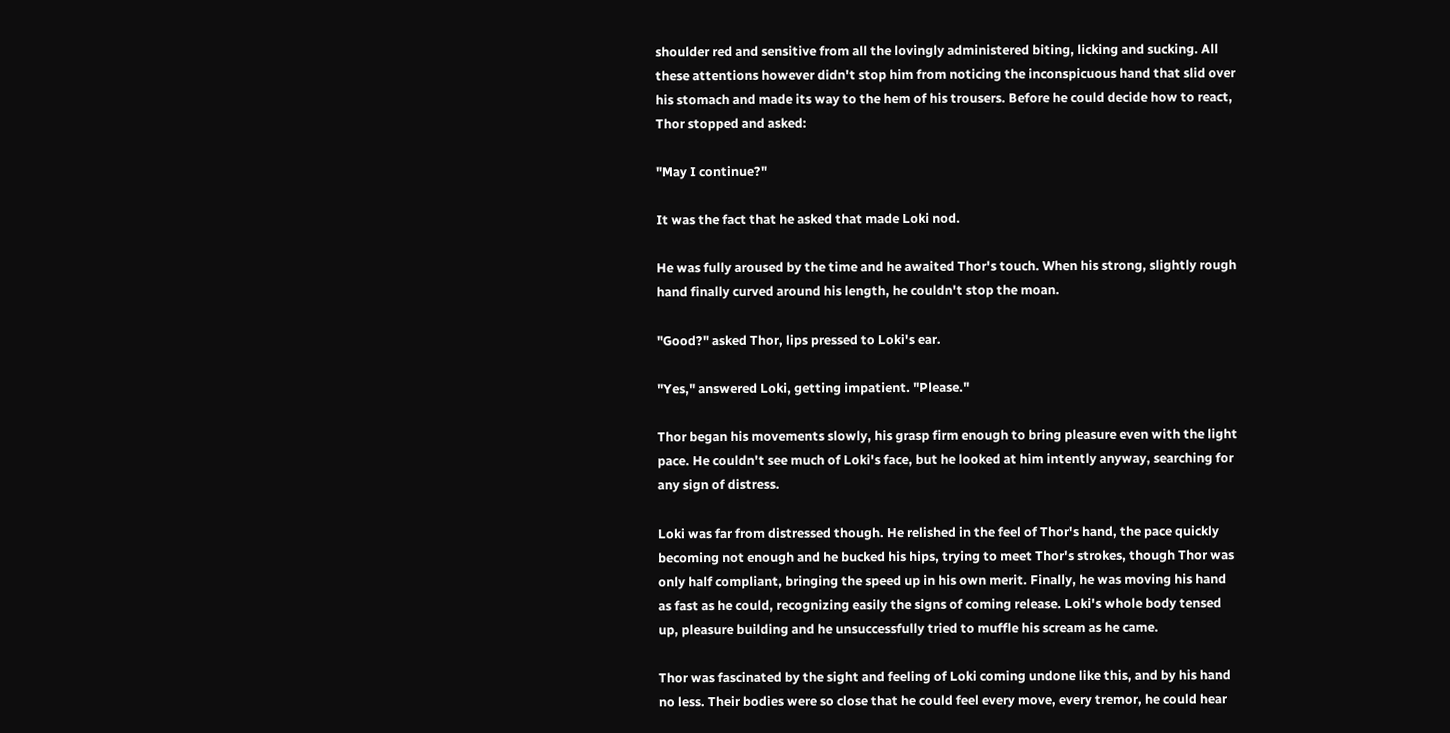shoulder red and sensitive from all the lovingly administered biting, licking and sucking. All these attentions however didn't stop him from noticing the inconspicuous hand that slid over his stomach and made its way to the hem of his trousers. Before he could decide how to react, Thor stopped and asked:

"May I continue?"

It was the fact that he asked that made Loki nod.

He was fully aroused by the time and he awaited Thor's touch. When his strong, slightly rough hand finally curved around his length, he couldn't stop the moan.

"Good?" asked Thor, lips pressed to Loki's ear.

"Yes," answered Loki, getting impatient. "Please."

Thor began his movements slowly, his grasp firm enough to bring pleasure even with the light pace. He couldn't see much of Loki's face, but he looked at him intently anyway, searching for any sign of distress.

Loki was far from distressed though. He relished in the feel of Thor's hand, the pace quickly becoming not enough and he bucked his hips, trying to meet Thor's strokes, though Thor was only half compliant, bringing the speed up in his own merit. Finally, he was moving his hand as fast as he could, recognizing easily the signs of coming release. Loki's whole body tensed up, pleasure building and he unsuccessfully tried to muffle his scream as he came.

Thor was fascinated by the sight and feeling of Loki coming undone like this, and by his hand no less. Their bodies were so close that he could feel every move, every tremor, he could hear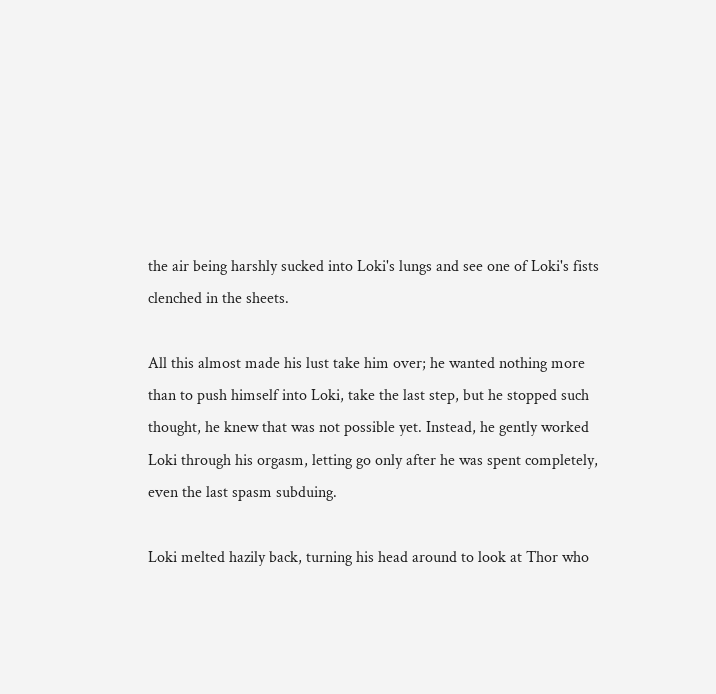the air being harshly sucked into Loki's lungs and see one of Loki's fists clenched in the sheets.

All this almost made his lust take him over; he wanted nothing more than to push himself into Loki, take the last step, but he stopped such thought, he knew that was not possible yet. Instead, he gently worked Loki through his orgasm, letting go only after he was spent completely, even the last spasm subduing.

Loki melted hazily back, turning his head around to look at Thor who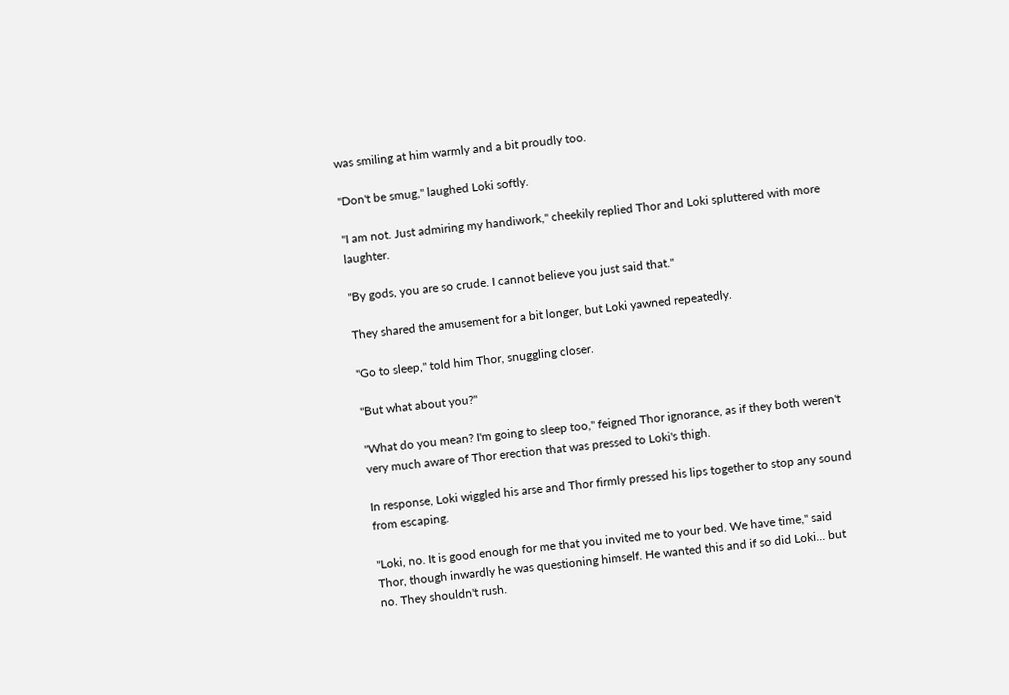was smiling at him warmly and a bit proudly too.

"Don't be smug," laughed Loki softly.

"I am not. Just admiring my handiwork," cheekily replied Thor and Loki spluttered with more laughter.

"By gods, you are so crude. I cannot believe you just said that."

They shared the amusement for a bit longer, but Loki yawned repeatedly.

"Go to sleep," told him Thor, snuggling closer.

"But what about you?"

"What do you mean? I'm going to sleep too," feigned Thor ignorance, as if they both weren't very much aware of Thor erection that was pressed to Loki's thigh.

In response, Loki wiggled his arse and Thor firmly pressed his lips together to stop any sound from escaping.

"Loki, no. It is good enough for me that you invited me to your bed. We have time," said Thor, though inwardly he was questioning himself. He wanted this and if so did Loki... but no. They shouldn't rush.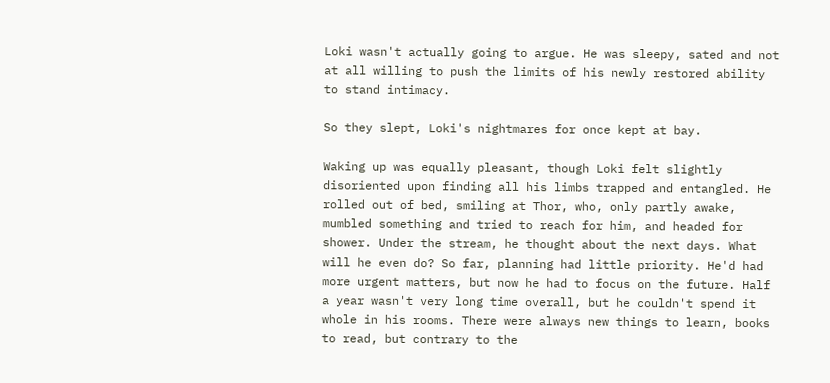Loki wasn't actually going to argue. He was sleepy, sated and not at all willing to push the limits of his newly restored ability to stand intimacy.

So they slept, Loki's nightmares for once kept at bay.

Waking up was equally pleasant, though Loki felt slightly disoriented upon finding all his limbs trapped and entangled. He rolled out of bed, smiling at Thor, who, only partly awake, mumbled something and tried to reach for him, and headed for shower. Under the stream, he thought about the next days. What will he even do? So far, planning had little priority. He'd had more urgent matters, but now he had to focus on the future. Half a year wasn't very long time overall, but he couldn't spend it whole in his rooms. There were always new things to learn, books to read, but contrary to the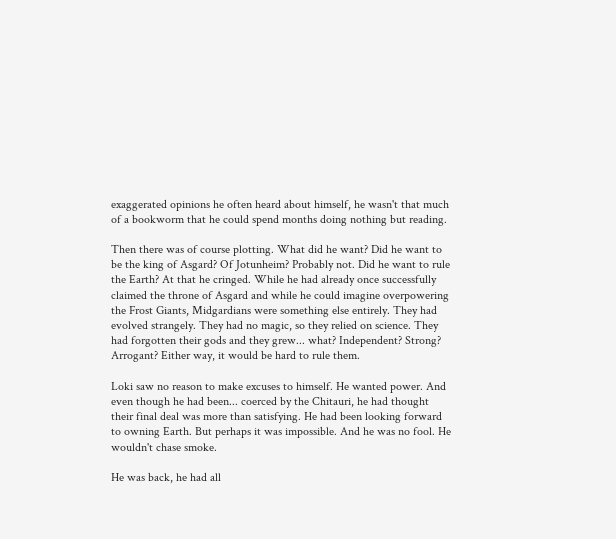exaggerated opinions he often heard about himself, he wasn't that much of a bookworm that he could spend months doing nothing but reading.

Then there was of course plotting. What did he want? Did he want to be the king of Asgard? Of Jotunheim? Probably not. Did he want to rule the Earth? At that he cringed. While he had already once successfully claimed the throne of Asgard and while he could imagine overpowering the Frost Giants, Midgardians were something else entirely. They had evolved strangely. They had no magic, so they relied on science. They had forgotten their gods and they grew... what? Independent? Strong? Arrogant? Either way, it would be hard to rule them.

Loki saw no reason to make excuses to himself. He wanted power. And even though he had been... coerced by the Chitauri, he had thought their final deal was more than satisfying. He had been looking forward to owning Earth. But perhaps it was impossible. And he was no fool. He wouldn't chase smoke.

He was back, he had all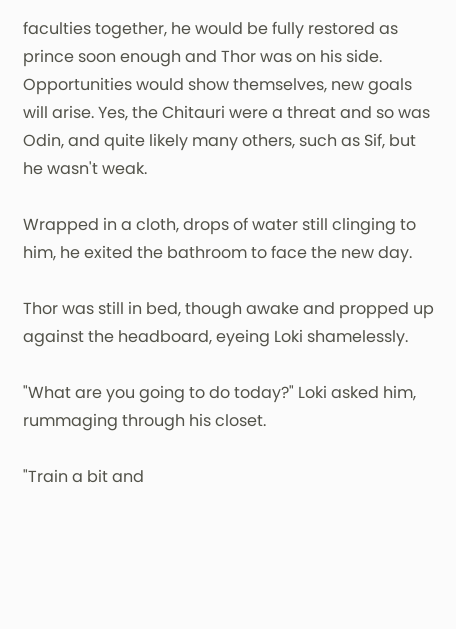faculties together, he would be fully restored as prince soon enough and Thor was on his side. Opportunities would show themselves, new goals will arise. Yes, the Chitauri were a threat and so was Odin, and quite likely many others, such as Sif, but he wasn't weak.

Wrapped in a cloth, drops of water still clinging to him, he exited the bathroom to face the new day.

Thor was still in bed, though awake and propped up against the headboard, eyeing Loki shamelessly.

"What are you going to do today?" Loki asked him, rummaging through his closet.

"Train a bit and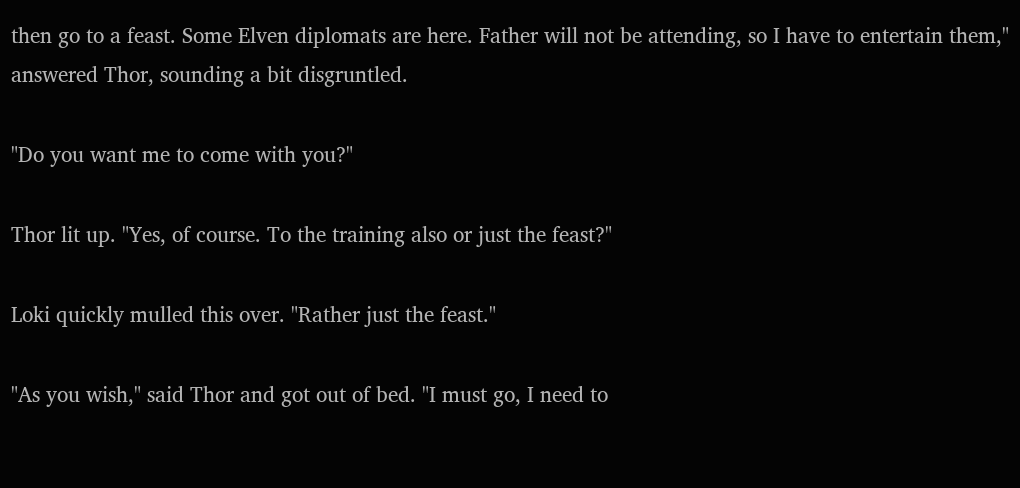then go to a feast. Some Elven diplomats are here. Father will not be attending, so I have to entertain them," answered Thor, sounding a bit disgruntled.

"Do you want me to come with you?"

Thor lit up. "Yes, of course. To the training also or just the feast?"

Loki quickly mulled this over. "Rather just the feast."

"As you wish," said Thor and got out of bed. "I must go, I need to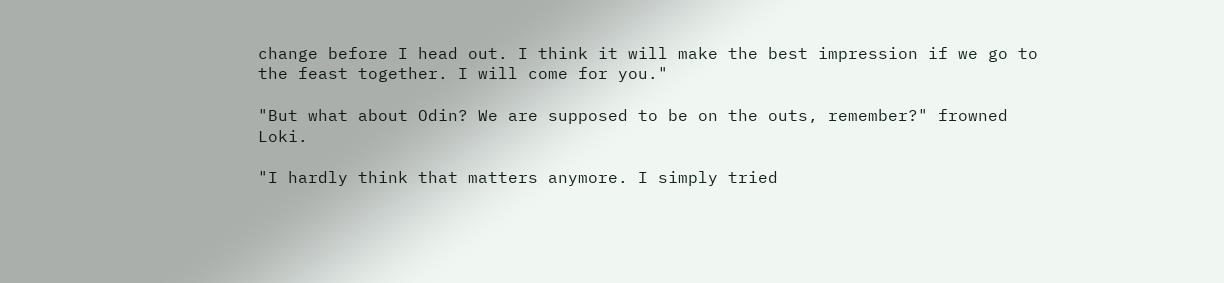change before I head out. I think it will make the best impression if we go to the feast together. I will come for you."

"But what about Odin? We are supposed to be on the outs, remember?" frowned Loki.

"I hardly think that matters anymore. I simply tried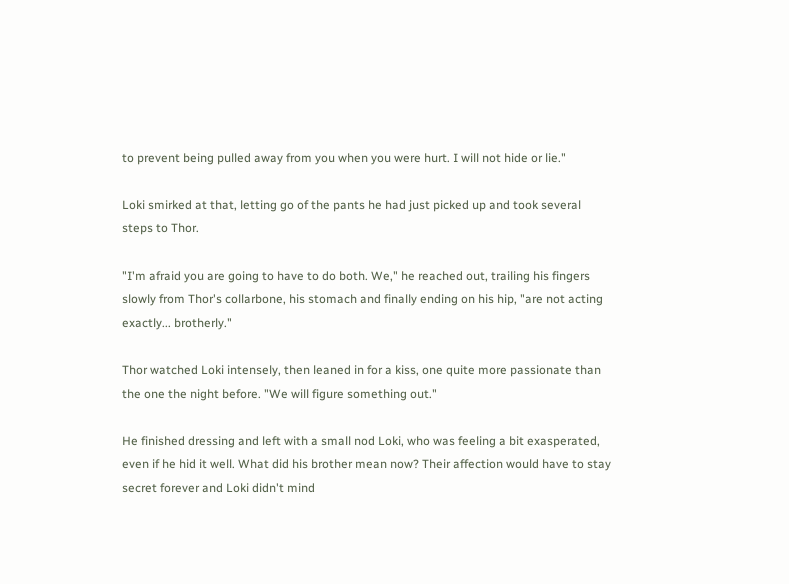to prevent being pulled away from you when you were hurt. I will not hide or lie."

Loki smirked at that, letting go of the pants he had just picked up and took several steps to Thor.

"I'm afraid you are going to have to do both. We," he reached out, trailing his fingers slowly from Thor's collarbone, his stomach and finally ending on his hip, "are not acting exactly... brotherly."

Thor watched Loki intensely, then leaned in for a kiss, one quite more passionate than the one the night before. "We will figure something out."

He finished dressing and left with a small nod Loki, who was feeling a bit exasperated, even if he hid it well. What did his brother mean now? Their affection would have to stay secret forever and Loki didn't mind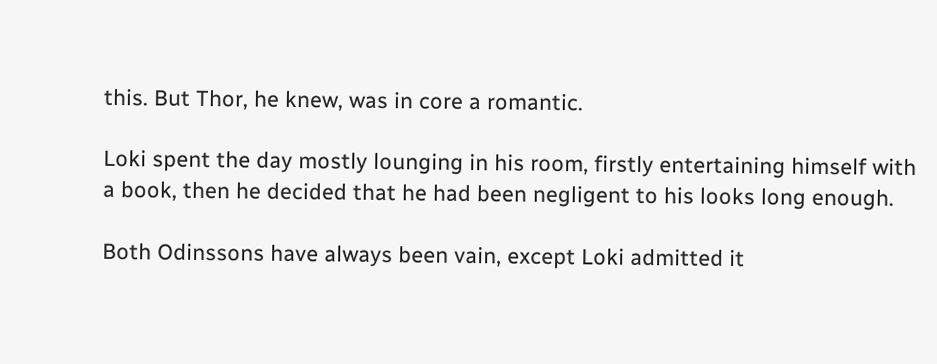this. But Thor, he knew, was in core a romantic.

Loki spent the day mostly lounging in his room, firstly entertaining himself with a book, then he decided that he had been negligent to his looks long enough.

Both Odinssons have always been vain, except Loki admitted it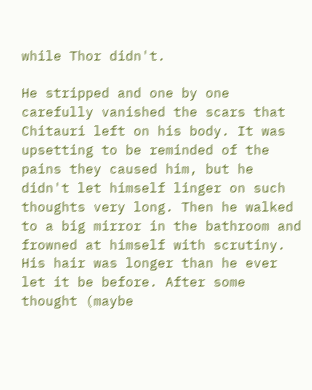while Thor didn't.

He stripped and one by one carefully vanished the scars that Chitauri left on his body. It was upsetting to be reminded of the pains they caused him, but he didn't let himself linger on such thoughts very long. Then he walked to a big mirror in the bathroom and frowned at himself with scrutiny. His hair was longer than he ever let it be before. After some thought (maybe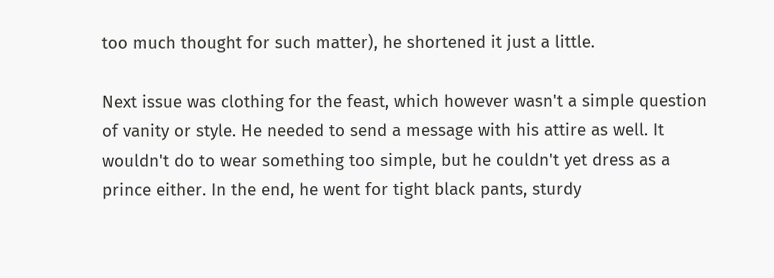too much thought for such matter), he shortened it just a little.

Next issue was clothing for the feast, which however wasn't a simple question of vanity or style. He needed to send a message with his attire as well. It wouldn't do to wear something too simple, but he couldn't yet dress as a prince either. In the end, he went for tight black pants, sturdy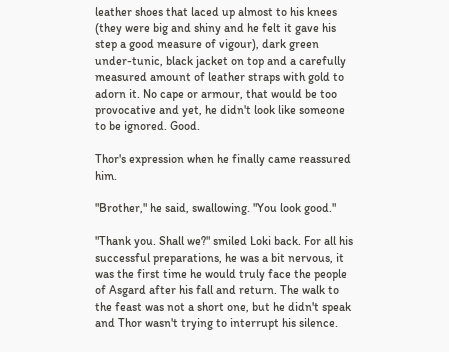leather shoes that laced up almost to his knees (they were big and shiny and he felt it gave his step a good measure of vigour), dark green under-tunic, black jacket on top and a carefully measured amount of leather straps with gold to adorn it. No cape or armour, that would be too provocative and yet, he didn't look like someone to be ignored. Good.

Thor's expression when he finally came reassured him.

"Brother," he said, swallowing. "You look good."

"Thank you. Shall we?" smiled Loki back. For all his successful preparations, he was a bit nervous, it was the first time he would truly face the people of Asgard after his fall and return. The walk to the feast was not a short one, but he didn't speak and Thor wasn't trying to interrupt his silence.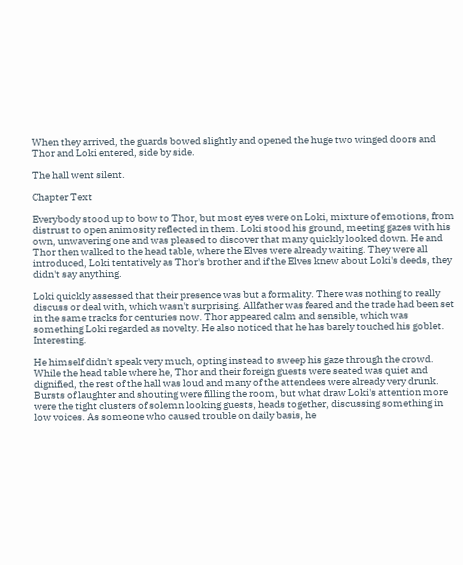When they arrived, the guards bowed slightly and opened the huge two winged doors and Thor and Loki entered, side by side.

The hall went silent.

Chapter Text

Everybody stood up to bow to Thor, but most eyes were on Loki, mixture of emotions, from distrust to open animosity reflected in them. Loki stood his ground, meeting gazes with his own, unwavering one and was pleased to discover that many quickly looked down. He and Thor then walked to the head table, where the Elves were already waiting. They were all introduced, Loki tentatively as Thor's brother and if the Elves knew about Loki's deeds, they didn't say anything.

Loki quickly assessed that their presence was but a formality. There was nothing to really discuss or deal with, which wasn't surprising. Allfather was feared and the trade had been set in the same tracks for centuries now. Thor appeared calm and sensible, which was something Loki regarded as novelty. He also noticed that he has barely touched his goblet. Interesting.

He himself didn't speak very much, opting instead to sweep his gaze through the crowd. While the head table where he, Thor and their foreign guests were seated was quiet and dignified, the rest of the hall was loud and many of the attendees were already very drunk. Bursts of laughter and shouting were filling the room, but what draw Loki's attention more were the tight clusters of solemn looking guests, heads together, discussing something in low voices. As someone who caused trouble on daily basis, he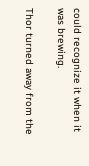could recognize it when it was brewing.

Thor turned away from the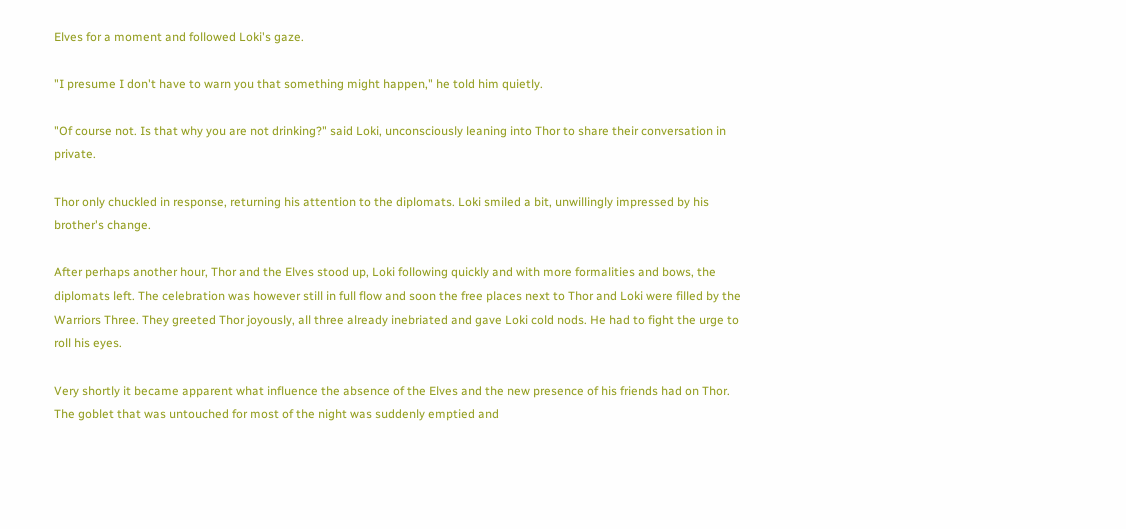Elves for a moment and followed Loki's gaze.

"I presume I don't have to warn you that something might happen," he told him quietly.

"Of course not. Is that why you are not drinking?" said Loki, unconsciously leaning into Thor to share their conversation in private.

Thor only chuckled in response, returning his attention to the diplomats. Loki smiled a bit, unwillingly impressed by his brother's change.

After perhaps another hour, Thor and the Elves stood up, Loki following quickly and with more formalities and bows, the diplomats left. The celebration was however still in full flow and soon the free places next to Thor and Loki were filled by the Warriors Three. They greeted Thor joyously, all three already inebriated and gave Loki cold nods. He had to fight the urge to roll his eyes.

Very shortly it became apparent what influence the absence of the Elves and the new presence of his friends had on Thor. The goblet that was untouched for most of the night was suddenly emptied and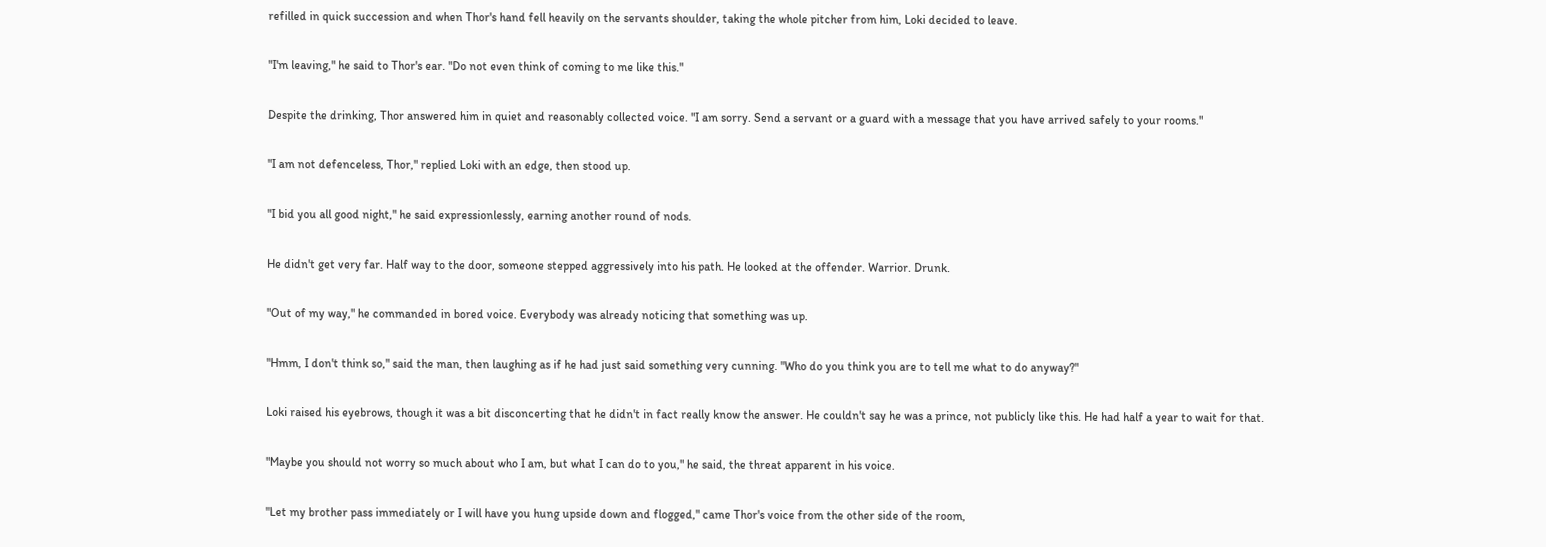refilled in quick succession and when Thor's hand fell heavily on the servants shoulder, taking the whole pitcher from him, Loki decided to leave.

"I'm leaving," he said to Thor's ear. "Do not even think of coming to me like this."

Despite the drinking, Thor answered him in quiet and reasonably collected voice. "I am sorry. Send a servant or a guard with a message that you have arrived safely to your rooms."

"I am not defenceless, Thor," replied Loki with an edge, then stood up.

"I bid you all good night," he said expressionlessly, earning another round of nods.

He didn't get very far. Half way to the door, someone stepped aggressively into his path. He looked at the offender. Warrior. Drunk.

"Out of my way," he commanded in bored voice. Everybody was already noticing that something was up.

"Hmm, I don't think so," said the man, then laughing as if he had just said something very cunning. "Who do you think you are to tell me what to do anyway?"

Loki raised his eyebrows, though it was a bit disconcerting that he didn't in fact really know the answer. He couldn't say he was a prince, not publicly like this. He had half a year to wait for that.

"Maybe you should not worry so much about who I am, but what I can do to you," he said, the threat apparent in his voice.

"Let my brother pass immediately or I will have you hung upside down and flogged," came Thor's voice from the other side of the room,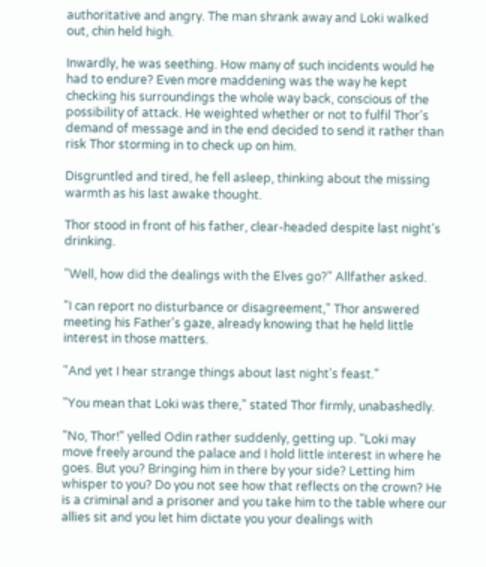authoritative and angry. The man shrank away and Loki walked out, chin held high.

Inwardly, he was seething. How many of such incidents would he had to endure? Even more maddening was the way he kept checking his surroundings the whole way back, conscious of the possibility of attack. He weighted whether or not to fulfil Thor's demand of message and in the end decided to send it rather than risk Thor storming in to check up on him.

Disgruntled and tired, he fell asleep, thinking about the missing warmth as his last awake thought.

Thor stood in front of his father, clear-headed despite last night's drinking.

"Well, how did the dealings with the Elves go?" Allfather asked.

"I can report no disturbance or disagreement," Thor answered meeting his Father's gaze, already knowing that he held little interest in those matters.

"And yet I hear strange things about last night's feast."

"You mean that Loki was there," stated Thor firmly, unabashedly.

"No, Thor!" yelled Odin rather suddenly, getting up. "Loki may move freely around the palace and I hold little interest in where he goes. But you? Bringing him in there by your side? Letting him whisper to you? Do you not see how that reflects on the crown? He is a criminal and a prisoner and you take him to the table where our allies sit and you let him dictate you your dealings with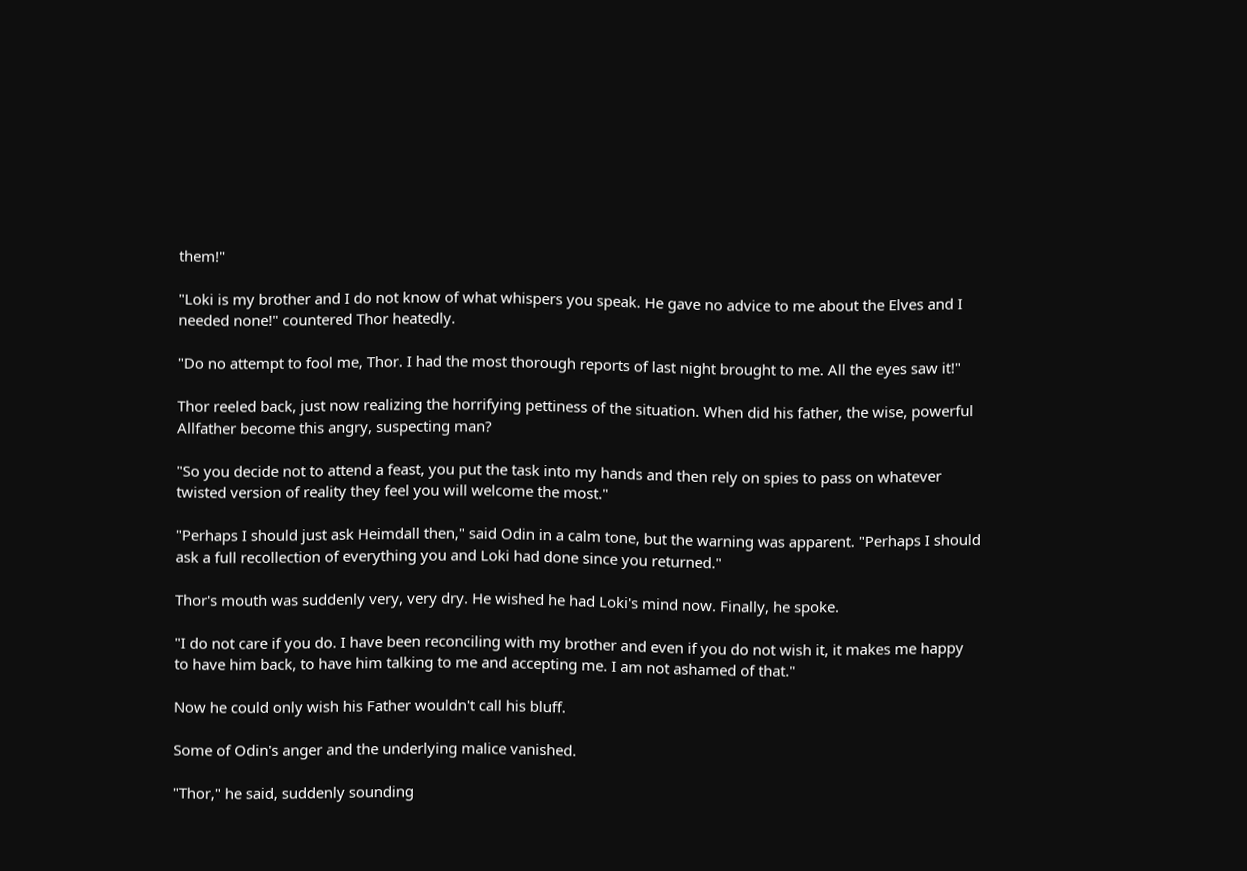them!"

"Loki is my brother and I do not know of what whispers you speak. He gave no advice to me about the Elves and I needed none!" countered Thor heatedly.

"Do no attempt to fool me, Thor. I had the most thorough reports of last night brought to me. All the eyes saw it!"

Thor reeled back, just now realizing the horrifying pettiness of the situation. When did his father, the wise, powerful Allfather become this angry, suspecting man?

"So you decide not to attend a feast, you put the task into my hands and then rely on spies to pass on whatever twisted version of reality they feel you will welcome the most."

"Perhaps I should just ask Heimdall then," said Odin in a calm tone, but the warning was apparent. "Perhaps I should ask a full recollection of everything you and Loki had done since you returned."

Thor's mouth was suddenly very, very dry. He wished he had Loki's mind now. Finally, he spoke.

"I do not care if you do. I have been reconciling with my brother and even if you do not wish it, it makes me happy to have him back, to have him talking to me and accepting me. I am not ashamed of that."

Now he could only wish his Father wouldn't call his bluff.

Some of Odin's anger and the underlying malice vanished.

"Thor," he said, suddenly sounding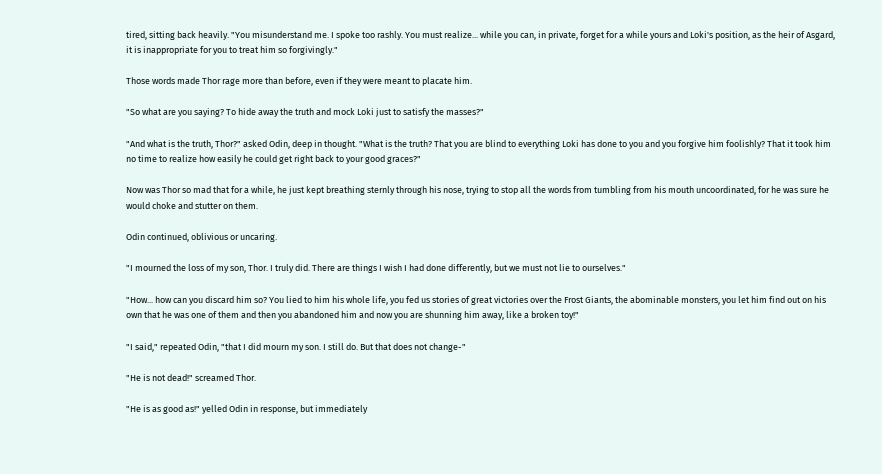tired, sitting back heavily. "You misunderstand me. I spoke too rashly. You must realize... while you can, in private, forget for a while yours and Loki's position, as the heir of Asgard, it is inappropriate for you to treat him so forgivingly."

Those words made Thor rage more than before, even if they were meant to placate him.

"So what are you saying? To hide away the truth and mock Loki just to satisfy the masses?"

"And what is the truth, Thor?" asked Odin, deep in thought. "What is the truth? That you are blind to everything Loki has done to you and you forgive him foolishly? That it took him no time to realize how easily he could get right back to your good graces?"

Now was Thor so mad that for a while, he just kept breathing sternly through his nose, trying to stop all the words from tumbling from his mouth uncoordinated, for he was sure he would choke and stutter on them.

Odin continued, oblivious or uncaring.

"I mourned the loss of my son, Thor. I truly did. There are things I wish I had done differently, but we must not lie to ourselves."

"How... how can you discard him so? You lied to him his whole life, you fed us stories of great victories over the Frost Giants, the abominable monsters, you let him find out on his own that he was one of them and then you abandoned him and now you are shunning him away, like a broken toy!"

"I said," repeated Odin, "that I did mourn my son. I still do. But that does not change-"

"He is not dead!" screamed Thor.

"He is as good as!" yelled Odin in response, but immediately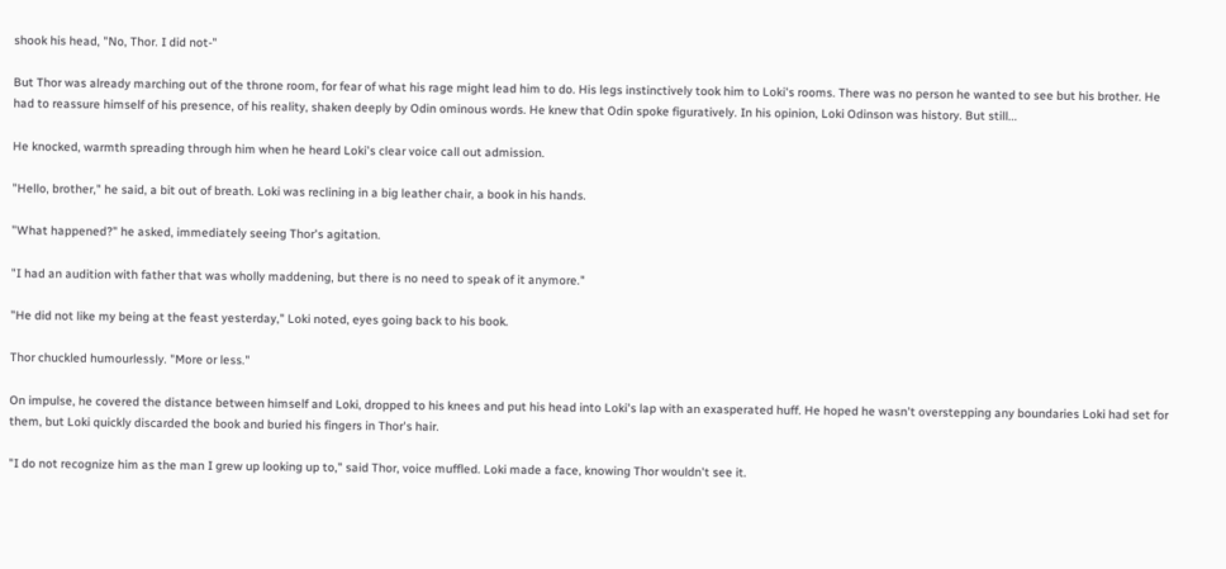shook his head, "No, Thor. I did not-"

But Thor was already marching out of the throne room, for fear of what his rage might lead him to do. His legs instinctively took him to Loki's rooms. There was no person he wanted to see but his brother. He had to reassure himself of his presence, of his reality, shaken deeply by Odin ominous words. He knew that Odin spoke figuratively. In his opinion, Loki Odinson was history. But still...

He knocked, warmth spreading through him when he heard Loki's clear voice call out admission.

"Hello, brother," he said, a bit out of breath. Loki was reclining in a big leather chair, a book in his hands.

"What happened?" he asked, immediately seeing Thor's agitation.

"I had an audition with father that was wholly maddening, but there is no need to speak of it anymore."

"He did not like my being at the feast yesterday," Loki noted, eyes going back to his book.

Thor chuckled humourlessly. "More or less."

On impulse, he covered the distance between himself and Loki, dropped to his knees and put his head into Loki's lap with an exasperated huff. He hoped he wasn't overstepping any boundaries Loki had set for them, but Loki quickly discarded the book and buried his fingers in Thor's hair.

"I do not recognize him as the man I grew up looking up to," said Thor, voice muffled. Loki made a face, knowing Thor wouldn't see it.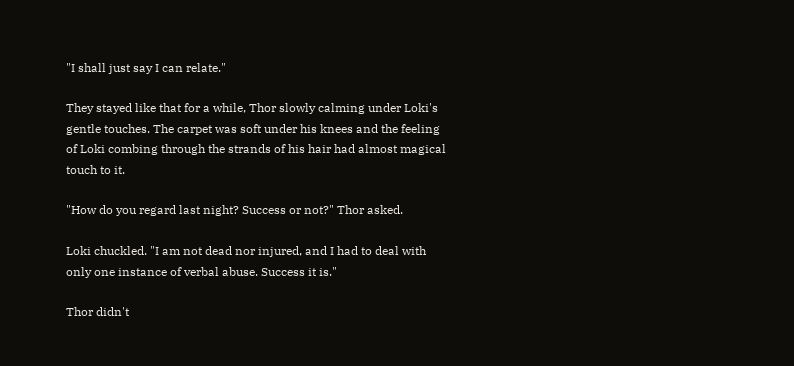"I shall just say I can relate."

They stayed like that for a while, Thor slowly calming under Loki's gentle touches. The carpet was soft under his knees and the feeling of Loki combing through the strands of his hair had almost magical touch to it.

"How do you regard last night? Success or not?" Thor asked.

Loki chuckled. "I am not dead nor injured, and I had to deal with only one instance of verbal abuse. Success it is."

Thor didn't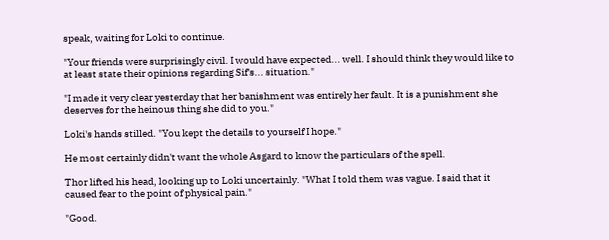speak, waiting for Loki to continue.

"Your friends were surprisingly civil. I would have expected... well. I should think they would like to at least state their opinions regarding Sif's... situation."

"I made it very clear yesterday that her banishment was entirely her fault. It is a punishment she deserves for the heinous thing she did to you."

Loki's hands stilled. "You kept the details to yourself I hope."

He most certainly didn't want the whole Asgard to know the particulars of the spell.

Thor lifted his head, looking up to Loki uncertainly. "What I told them was vague. I said that it caused fear to the point of physical pain."

"Good.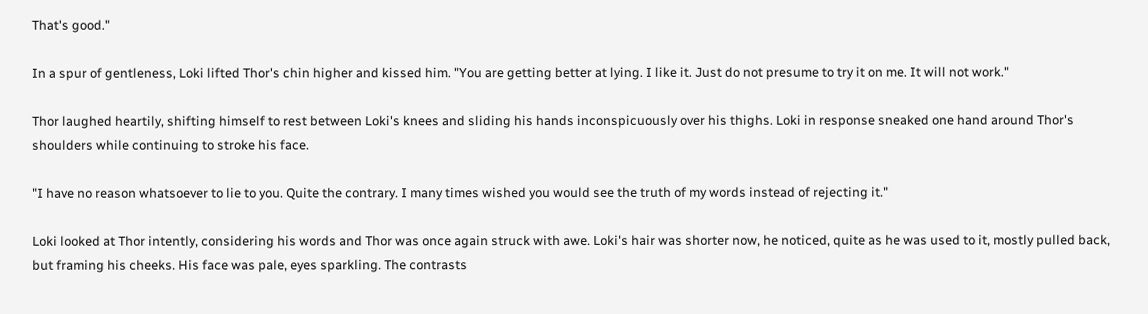That's good."

In a spur of gentleness, Loki lifted Thor's chin higher and kissed him. "You are getting better at lying. I like it. Just do not presume to try it on me. It will not work."

Thor laughed heartily, shifting himself to rest between Loki's knees and sliding his hands inconspicuously over his thighs. Loki in response sneaked one hand around Thor's shoulders while continuing to stroke his face.

"I have no reason whatsoever to lie to you. Quite the contrary. I many times wished you would see the truth of my words instead of rejecting it."

Loki looked at Thor intently, considering his words and Thor was once again struck with awe. Loki's hair was shorter now, he noticed, quite as he was used to it, mostly pulled back, but framing his cheeks. His face was pale, eyes sparkling. The contrasts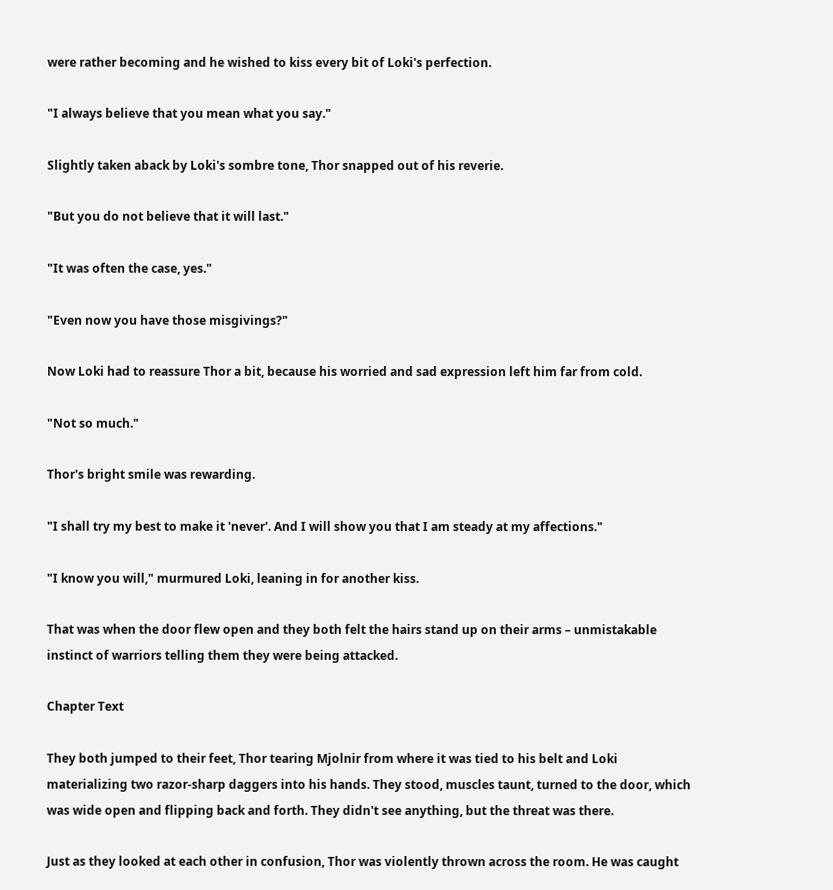were rather becoming and he wished to kiss every bit of Loki's perfection.

"I always believe that you mean what you say."

Slightly taken aback by Loki's sombre tone, Thor snapped out of his reverie.

"But you do not believe that it will last."

"It was often the case, yes."

"Even now you have those misgivings?"

Now Loki had to reassure Thor a bit, because his worried and sad expression left him far from cold.

"Not so much."

Thor's bright smile was rewarding.

"I shall try my best to make it 'never'. And I will show you that I am steady at my affections."

"I know you will," murmured Loki, leaning in for another kiss.

That was when the door flew open and they both felt the hairs stand up on their arms – unmistakable instinct of warriors telling them they were being attacked.

Chapter Text

They both jumped to their feet, Thor tearing Mjolnir from where it was tied to his belt and Loki materializing two razor-sharp daggers into his hands. They stood, muscles taunt, turned to the door, which was wide open and flipping back and forth. They didn't see anything, but the threat was there.

Just as they looked at each other in confusion, Thor was violently thrown across the room. He was caught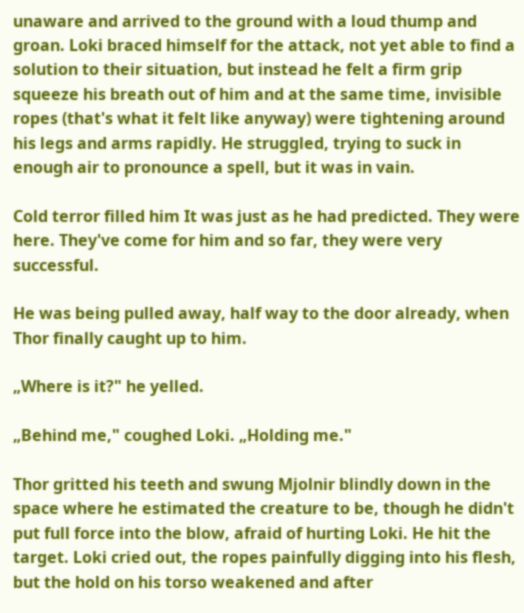unaware and arrived to the ground with a loud thump and groan. Loki braced himself for the attack, not yet able to find a solution to their situation, but instead he felt a firm grip squeeze his breath out of him and at the same time, invisible ropes (that's what it felt like anyway) were tightening around his legs and arms rapidly. He struggled, trying to suck in enough air to pronounce a spell, but it was in vain.

Cold terror filled him It was just as he had predicted. They were here. They've come for him and so far, they were very successful.

He was being pulled away, half way to the door already, when Thor finally caught up to him.

„Where is it?" he yelled.

„Behind me," coughed Loki. „Holding me."

Thor gritted his teeth and swung Mjolnir blindly down in the space where he estimated the creature to be, though he didn't put full force into the blow, afraid of hurting Loki. He hit the target. Loki cried out, the ropes painfully digging into his flesh, but the hold on his torso weakened and after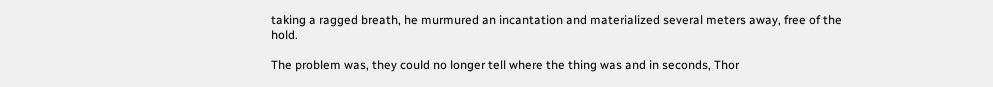taking a ragged breath, he murmured an incantation and materialized several meters away, free of the hold.

The problem was, they could no longer tell where the thing was and in seconds, Thor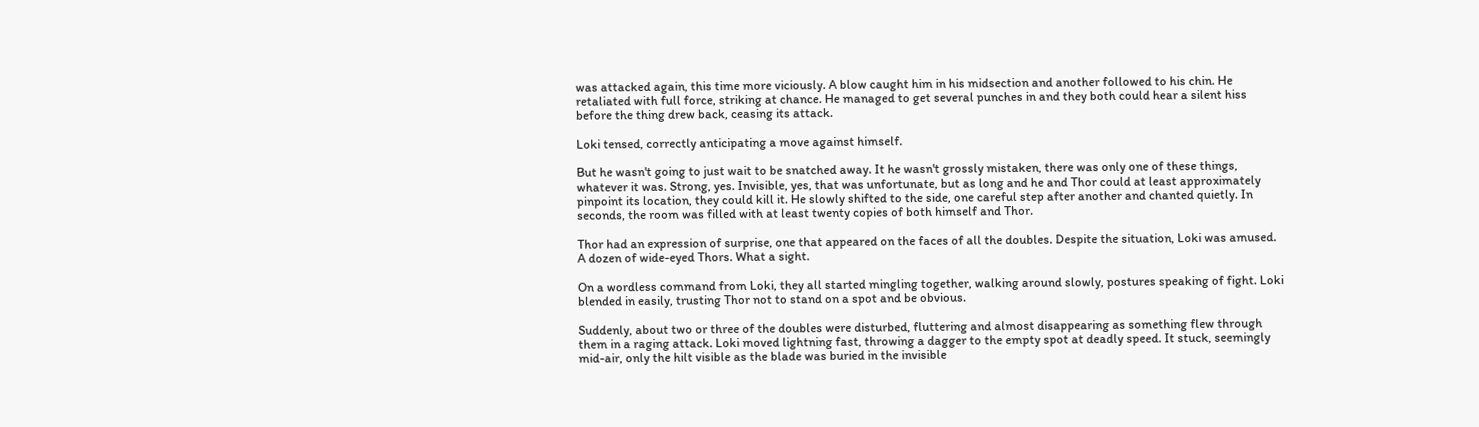was attacked again, this time more viciously. A blow caught him in his midsection and another followed to his chin. He retaliated with full force, striking at chance. He managed to get several punches in and they both could hear a silent hiss before the thing drew back, ceasing its attack.

Loki tensed, correctly anticipating a move against himself.

But he wasn't going to just wait to be snatched away. It he wasn't grossly mistaken, there was only one of these things, whatever it was. Strong, yes. Invisible, yes, that was unfortunate, but as long and he and Thor could at least approximately pinpoint its location, they could kill it. He slowly shifted to the side, one careful step after another and chanted quietly. In seconds, the room was filled with at least twenty copies of both himself and Thor.

Thor had an expression of surprise, one that appeared on the faces of all the doubles. Despite the situation, Loki was amused. A dozen of wide-eyed Thors. What a sight.

On a wordless command from Loki, they all started mingling together, walking around slowly, postures speaking of fight. Loki blended in easily, trusting Thor not to stand on a spot and be obvious.

Suddenly, about two or three of the doubles were disturbed, fluttering and almost disappearing as something flew through them in a raging attack. Loki moved lightning fast, throwing a dagger to the empty spot at deadly speed. It stuck, seemingly mid-air, only the hilt visible as the blade was buried in the invisible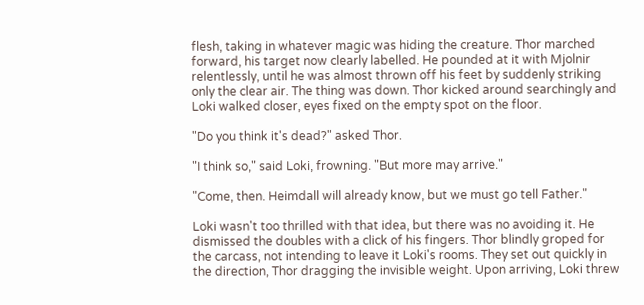flesh, taking in whatever magic was hiding the creature. Thor marched forward, his target now clearly labelled. He pounded at it with Mjolnir relentlessly, until he was almost thrown off his feet by suddenly striking only the clear air. The thing was down. Thor kicked around searchingly and Loki walked closer, eyes fixed on the empty spot on the floor.

"Do you think it's dead?" asked Thor.

"I think so," said Loki, frowning. "But more may arrive."

"Come, then. Heimdall will already know, but we must go tell Father."

Loki wasn't too thrilled with that idea, but there was no avoiding it. He dismissed the doubles with a click of his fingers. Thor blindly groped for the carcass, not intending to leave it Loki's rooms. They set out quickly in the direction, Thor dragging the invisible weight. Upon arriving, Loki threw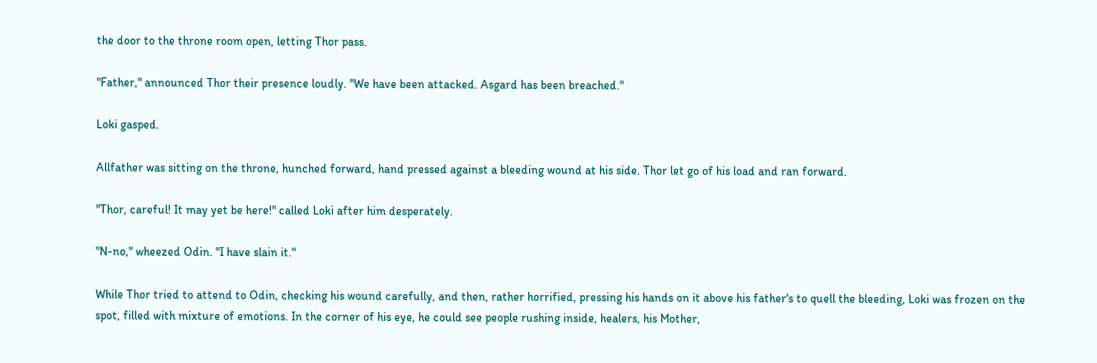the door to the throne room open, letting Thor pass.

"Father," announced Thor their presence loudly. "We have been attacked. Asgard has been breached."

Loki gasped.

Allfather was sitting on the throne, hunched forward, hand pressed against a bleeding wound at his side. Thor let go of his load and ran forward.

"Thor, careful! It may yet be here!" called Loki after him desperately.

"N-no," wheezed Odin. "I have slain it."

While Thor tried to attend to Odin, checking his wound carefully, and then, rather horrified, pressing his hands on it above his father's to quell the bleeding, Loki was frozen on the spot, filled with mixture of emotions. In the corner of his eye, he could see people rushing inside, healers, his Mother,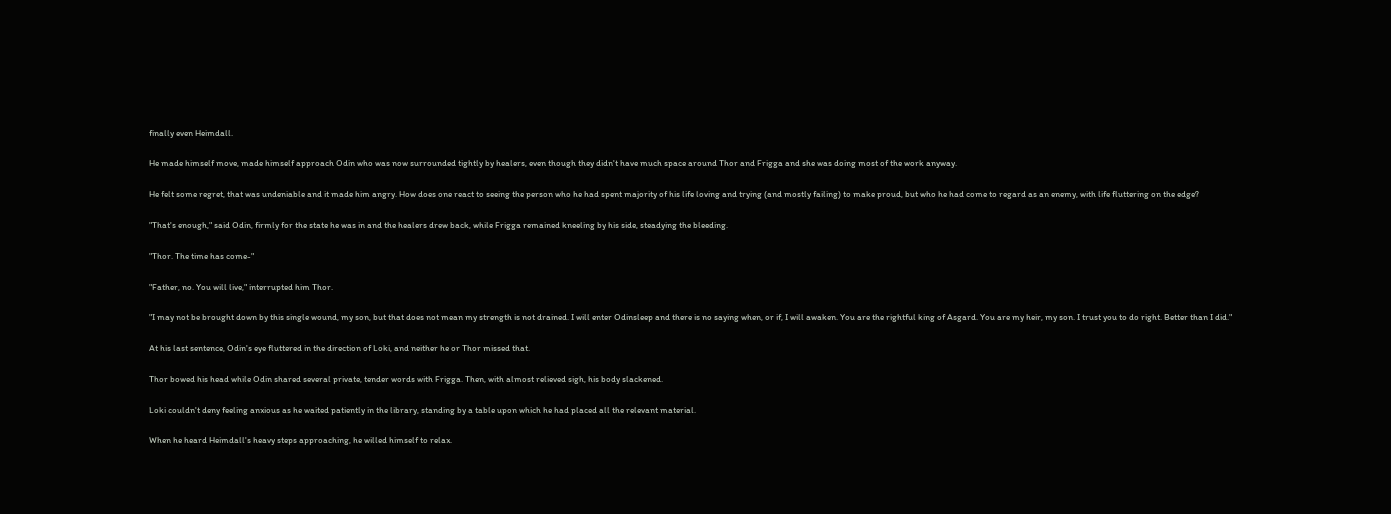finally even Heimdall.

He made himself move, made himself approach Odin who was now surrounded tightly by healers, even though they didn't have much space around Thor and Frigga and she was doing most of the work anyway.

He felt some regret, that was undeniable and it made him angry. How does one react to seeing the person who he had spent majority of his life loving and trying (and mostly failing) to make proud, but who he had come to regard as an enemy, with life fluttering on the edge?

"That's enough," said Odin, firmly for the state he was in and the healers drew back, while Frigga remained kneeling by his side, steadying the bleeding.

"Thor. The time has come-"

"Father, no. You will live," interrupted him Thor.

"I may not be brought down by this single wound, my son, but that does not mean my strength is not drained. I will enter Odinsleep and there is no saying when, or if, I will awaken. You are the rightful king of Asgard. You are my heir, my son. I trust you to do right. Better than I did."

At his last sentence, Odin's eye fluttered in the direction of Loki, and neither he or Thor missed that.

Thor bowed his head while Odin shared several private, tender words with Frigga. Then, with almost relieved sigh, his body slackened.

Loki couldn't deny feeling anxious as he waited patiently in the library, standing by a table upon which he had placed all the relevant material.

When he heard Heimdall's heavy steps approaching, he willed himself to relax.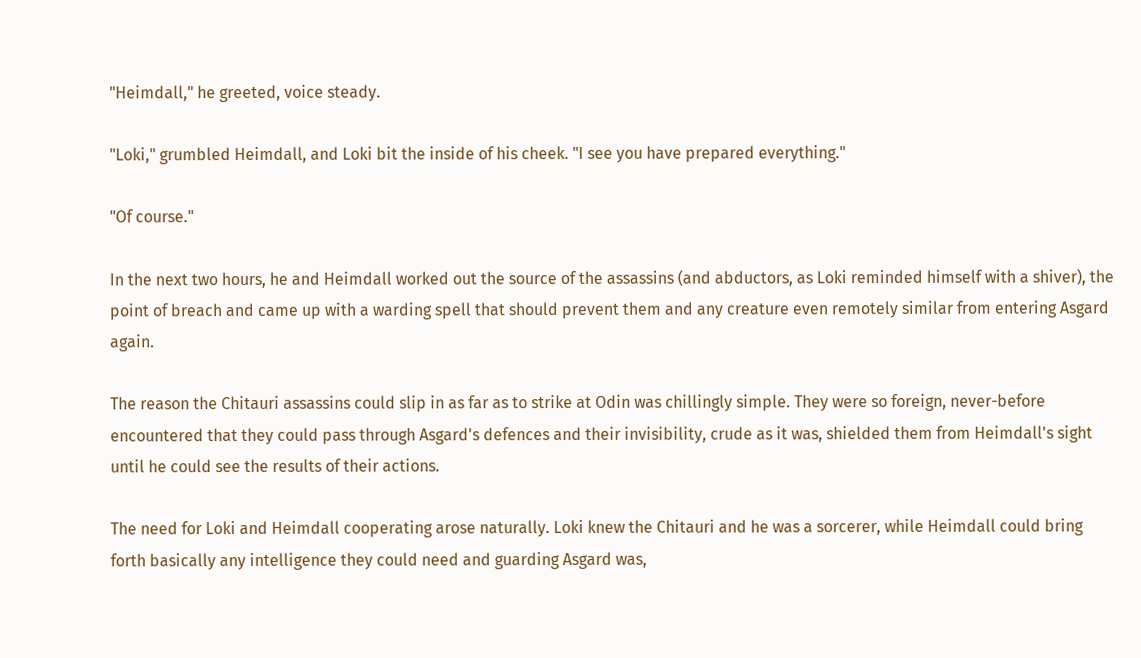"Heimdall," he greeted, voice steady.

"Loki," grumbled Heimdall, and Loki bit the inside of his cheek. "I see you have prepared everything."

"Of course."

In the next two hours, he and Heimdall worked out the source of the assassins (and abductors, as Loki reminded himself with a shiver), the point of breach and came up with a warding spell that should prevent them and any creature even remotely similar from entering Asgard again.

The reason the Chitauri assassins could slip in as far as to strike at Odin was chillingly simple. They were so foreign, never-before encountered that they could pass through Asgard's defences and their invisibility, crude as it was, shielded them from Heimdall's sight until he could see the results of their actions.

The need for Loki and Heimdall cooperating arose naturally. Loki knew the Chitauri and he was a sorcerer, while Heimdall could bring forth basically any intelligence they could need and guarding Asgard was,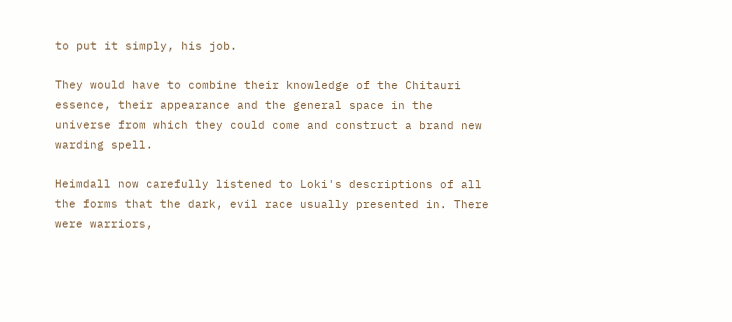to put it simply, his job.

They would have to combine their knowledge of the Chitauri essence, their appearance and the general space in the universe from which they could come and construct a brand new warding spell.

Heimdall now carefully listened to Loki's descriptions of all the forms that the dark, evil race usually presented in. There were warriors,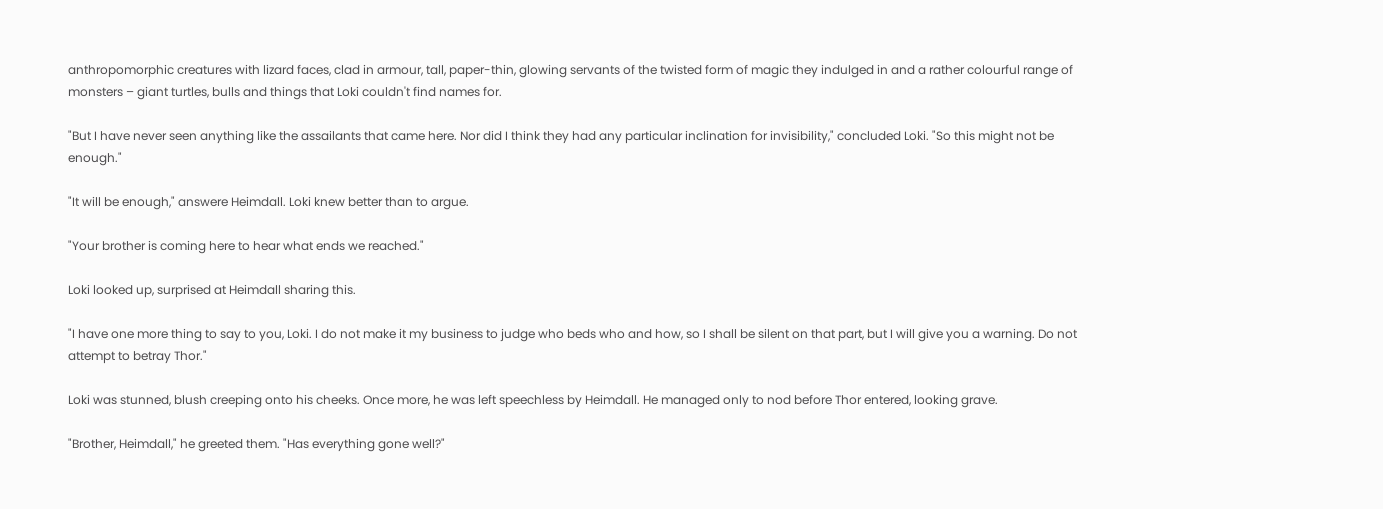anthropomorphic creatures with lizard faces, clad in armour, tall, paper-thin, glowing servants of the twisted form of magic they indulged in and a rather colourful range of monsters – giant turtles, bulls and things that Loki couldn't find names for.

"But I have never seen anything like the assailants that came here. Nor did I think they had any particular inclination for invisibility," concluded Loki. "So this might not be enough."

"It will be enough," answere Heimdall. Loki knew better than to argue.

"Your brother is coming here to hear what ends we reached."

Loki looked up, surprised at Heimdall sharing this.

"I have one more thing to say to you, Loki. I do not make it my business to judge who beds who and how, so I shall be silent on that part, but I will give you a warning. Do not attempt to betray Thor."

Loki was stunned, blush creeping onto his cheeks. Once more, he was left speechless by Heimdall. He managed only to nod before Thor entered, looking grave.

"Brother, Heimdall," he greeted them. "Has everything gone well?"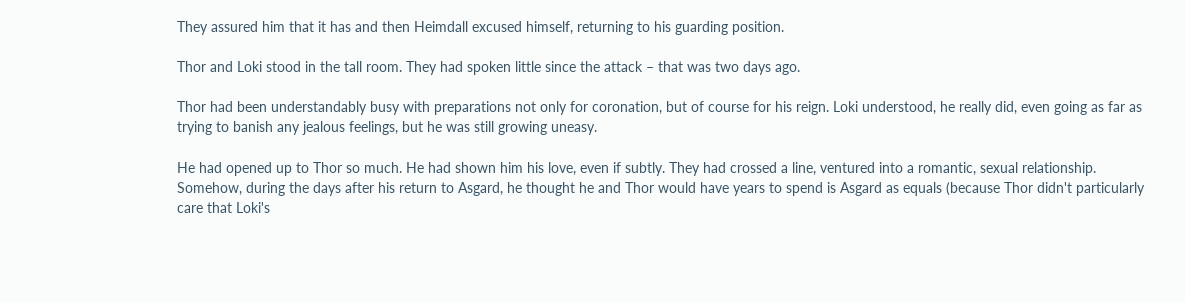They assured him that it has and then Heimdall excused himself, returning to his guarding position.

Thor and Loki stood in the tall room. They had spoken little since the attack – that was two days ago.

Thor had been understandably busy with preparations not only for coronation, but of course for his reign. Loki understood, he really did, even going as far as trying to banish any jealous feelings, but he was still growing uneasy.

He had opened up to Thor so much. He had shown him his love, even if subtly. They had crossed a line, ventured into a romantic, sexual relationship. Somehow, during the days after his return to Asgard, he thought he and Thor would have years to spend is Asgard as equals (because Thor didn't particularly care that Loki's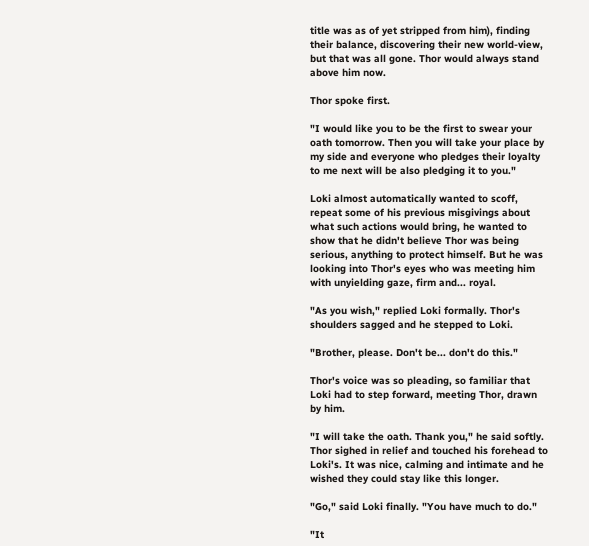title was as of yet stripped from him), finding their balance, discovering their new world-view, but that was all gone. Thor would always stand above him now.

Thor spoke first.

"I would like you to be the first to swear your oath tomorrow. Then you will take your place by my side and everyone who pledges their loyalty to me next will be also pledging it to you."

Loki almost automatically wanted to scoff, repeat some of his previous misgivings about what such actions would bring, he wanted to show that he didn't believe Thor was being serious, anything to protect himself. But he was looking into Thor's eyes who was meeting him with unyielding gaze, firm and... royal.

"As you wish," replied Loki formally. Thor's shoulders sagged and he stepped to Loki.

"Brother, please. Don't be... don't do this."

Thor's voice was so pleading, so familiar that Loki had to step forward, meeting Thor, drawn by him.

"I will take the oath. Thank you," he said softly. Thor sighed in relief and touched his forehead to Loki's. It was nice, calming and intimate and he wished they could stay like this longer.

"Go," said Loki finally. "You have much to do."

"It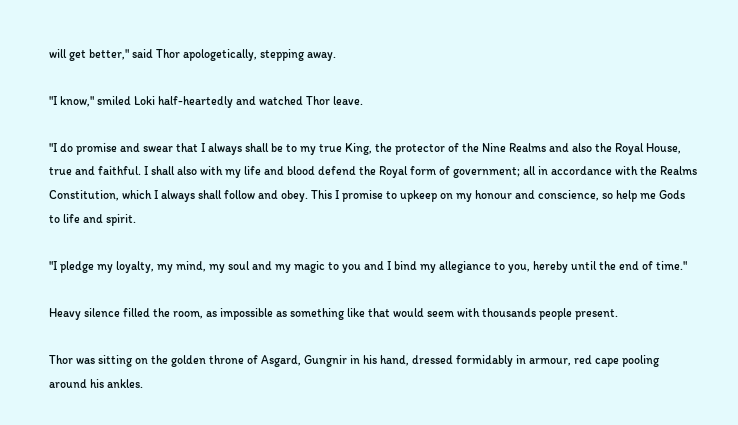will get better," said Thor apologetically, stepping away.

"I know," smiled Loki half-heartedly and watched Thor leave.

"I do promise and swear that I always shall be to my true King, the protector of the Nine Realms and also the Royal House, true and faithful. I shall also with my life and blood defend the Royal form of government; all in accordance with the Realms Constitution, which I always shall follow and obey. This I promise to upkeep on my honour and conscience, so help me Gods to life and spirit.

"I pledge my loyalty, my mind, my soul and my magic to you and I bind my allegiance to you, hereby until the end of time."

Heavy silence filled the room, as impossible as something like that would seem with thousands people present.

Thor was sitting on the golden throne of Asgard, Gungnir in his hand, dressed formidably in armour, red cape pooling around his ankles.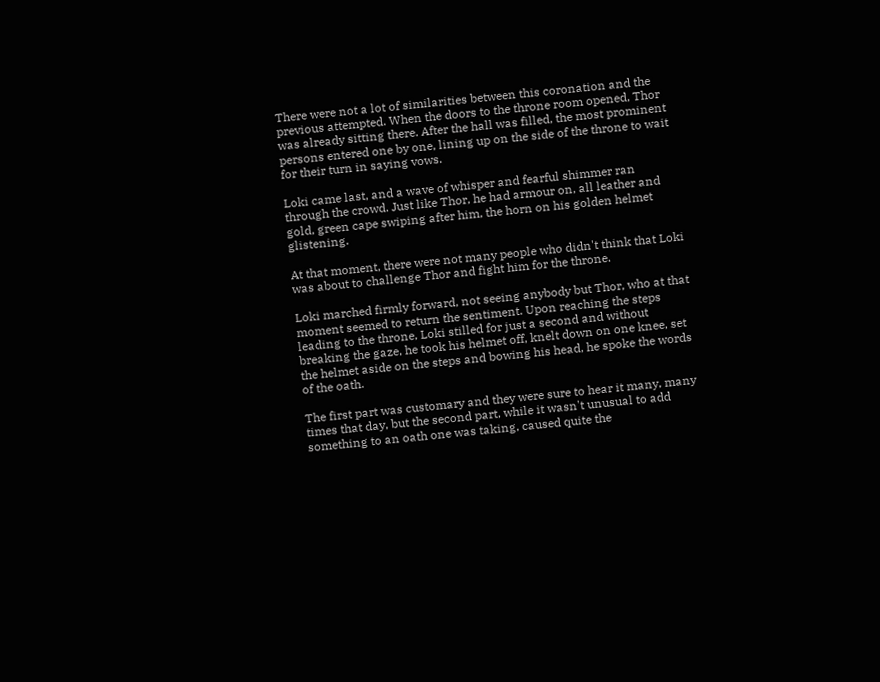There were not a lot of similarities between this coronation and the previous attempted. When the doors to the throne room opened, Thor was already sitting there. After the hall was filled, the most prominent persons entered one by one, lining up on the side of the throne to wait for their turn in saying vows.

Loki came last, and a wave of whisper and fearful shimmer ran through the crowd. Just like Thor, he had armour on, all leather and gold, green cape swiping after him, the horn on his golden helmet glistening.

At that moment, there were not many people who didn't think that Loki was about to challenge Thor and fight him for the throne.

Loki marched firmly forward, not seeing anybody but Thor, who at that moment seemed to return the sentiment. Upon reaching the steps leading to the throne, Loki stilled for just a second and without breaking the gaze, he took his helmet off, knelt down on one knee, set the helmet aside on the steps and bowing his head, he spoke the words of the oath.

The first part was customary and they were sure to hear it many, many times that day, but the second part, while it wasn't unusual to add something to an oath one was taking, caused quite the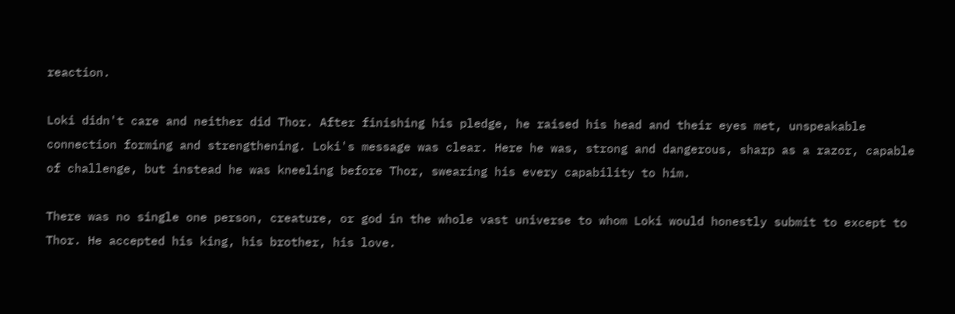reaction.

Loki didn't care and neither did Thor. After finishing his pledge, he raised his head and their eyes met, unspeakable connection forming and strengthening. Loki's message was clear. Here he was, strong and dangerous, sharp as a razor, capable of challenge, but instead he was kneeling before Thor, swearing his every capability to him.

There was no single one person, creature, or god in the whole vast universe to whom Loki would honestly submit to except to Thor. He accepted his king, his brother, his love.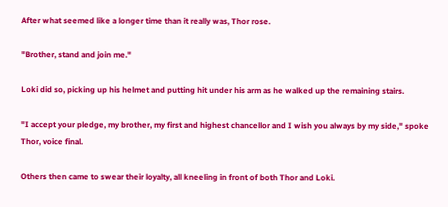After what seemed like a longer time than it really was, Thor rose.

"Brother, stand and join me."

Loki did so, picking up his helmet and putting hit under his arm as he walked up the remaining stairs.

"I accept your pledge, my brother, my first and highest chancellor and I wish you always by my side," spoke Thor, voice final.

Others then came to swear their loyalty, all kneeling in front of both Thor and Loki.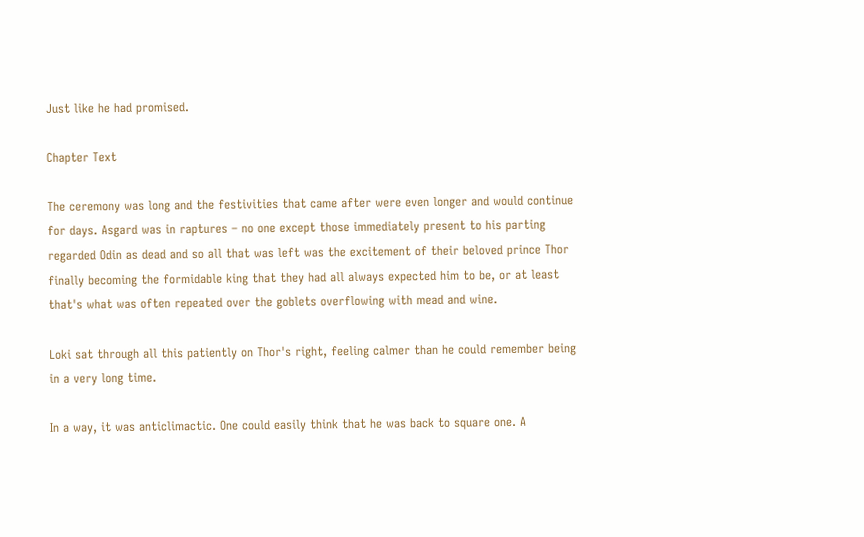Just like he had promised.

Chapter Text

The ceremony was long and the festivities that came after were even longer and would continue for days. Asgard was in raptures – no one except those immediately present to his parting regarded Odin as dead and so all that was left was the excitement of their beloved prince Thor finally becoming the formidable king that they had all always expected him to be, or at least that's what was often repeated over the goblets overflowing with mead and wine.

Loki sat through all this patiently on Thor's right, feeling calmer than he could remember being in a very long time.

In a way, it was anticlimactic. One could easily think that he was back to square one. A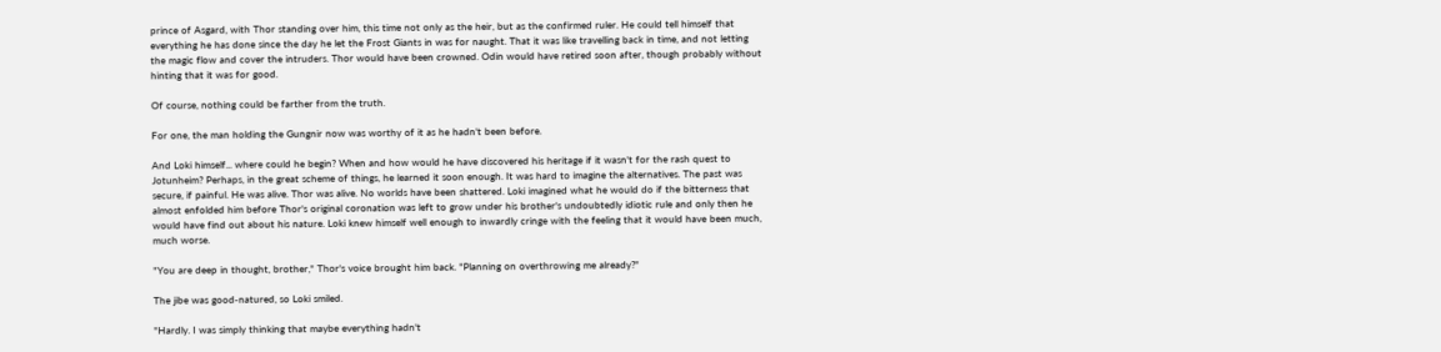prince of Asgard, with Thor standing over him, this time not only as the heir, but as the confirmed ruler. He could tell himself that everything he has done since the day he let the Frost Giants in was for naught. That it was like travelling back in time, and not letting the magic flow and cover the intruders. Thor would have been crowned. Odin would have retired soon after, though probably without hinting that it was for good.

Of course, nothing could be farther from the truth.

For one, the man holding the Gungnir now was worthy of it as he hadn't been before.

And Loki himself... where could he begin? When and how would he have discovered his heritage if it wasn't for the rash quest to Jotunheim? Perhaps, in the great scheme of things, he learned it soon enough. It was hard to imagine the alternatives. The past was secure, if painful. He was alive. Thor was alive. No worlds have been shattered. Loki imagined what he would do if the bitterness that almost enfolded him before Thor's original coronation was left to grow under his brother's undoubtedly idiotic rule and only then he would have find out about his nature. Loki knew himself well enough to inwardly cringe with the feeling that it would have been much, much worse.

"You are deep in thought, brother," Thor's voice brought him back. "Planning on overthrowing me already?"

The jibe was good-natured, so Loki smiled.

"Hardly. I was simply thinking that maybe everything hadn't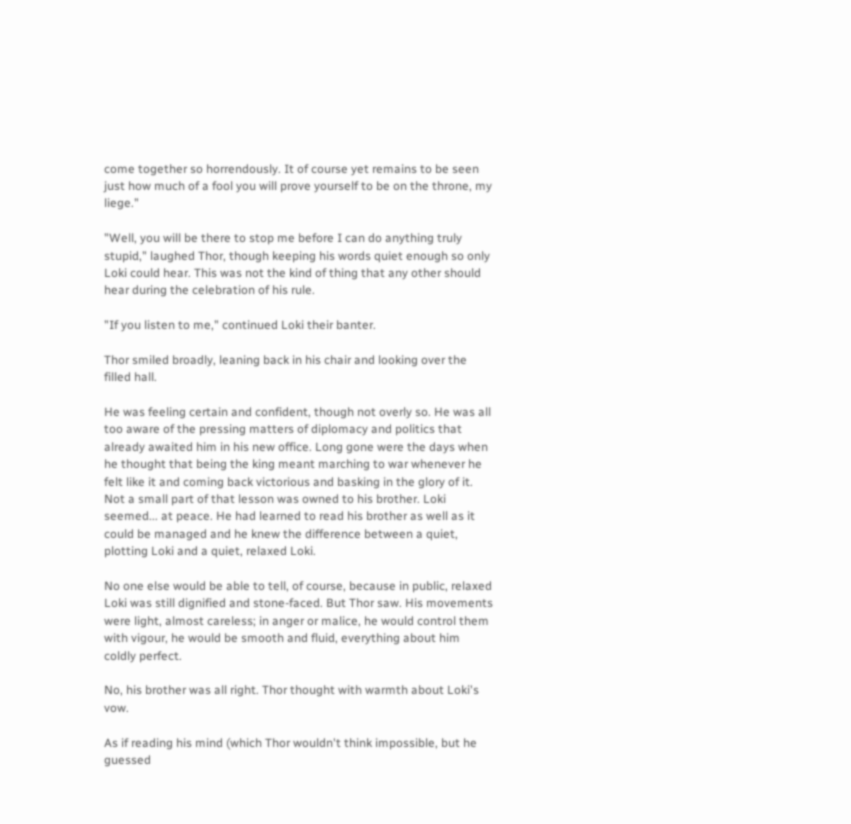come together so horrendously. It of course yet remains to be seen just how much of a fool you will prove yourself to be on the throne, my liege."

"Well, you will be there to stop me before I can do anything truly stupid," laughed Thor, though keeping his words quiet enough so only Loki could hear. This was not the kind of thing that any other should hear during the celebration of his rule.

"If you listen to me," continued Loki their banter.

Thor smiled broadly, leaning back in his chair and looking over the filled hall.

He was feeling certain and confident, though not overly so. He was all too aware of the pressing matters of diplomacy and politics that already awaited him in his new office. Long gone were the days when he thought that being the king meant marching to war whenever he felt like it and coming back victorious and basking in the glory of it. Not a small part of that lesson was owned to his brother. Loki seemed... at peace. He had learned to read his brother as well as it could be managed and he knew the difference between a quiet, plotting Loki and a quiet, relaxed Loki.

No one else would be able to tell, of course, because in public, relaxed Loki was still dignified and stone-faced. But Thor saw. His movements were light, almost careless; in anger or malice, he would control them with vigour, he would be smooth and fluid, everything about him coldly perfect.

No, his brother was all right. Thor thought with warmth about Loki's vow.

As if reading his mind (which Thor wouldn't think impossible, but he guessed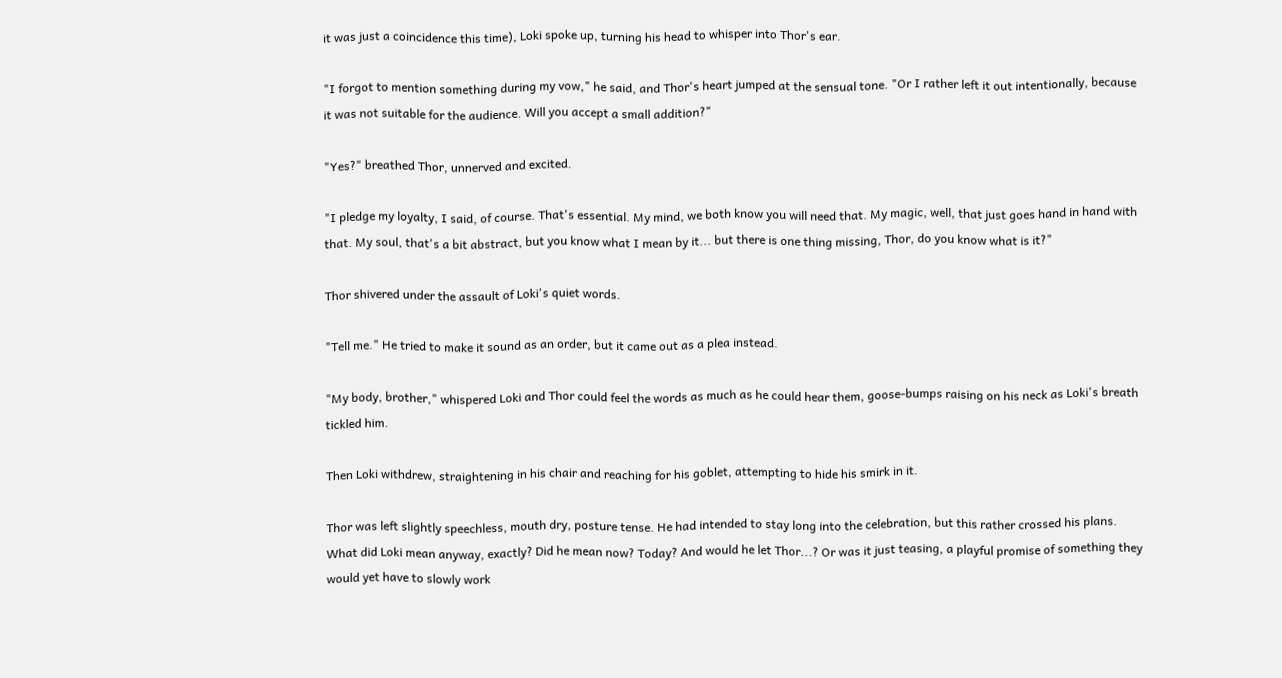it was just a coincidence this time), Loki spoke up, turning his head to whisper into Thor's ear.

"I forgot to mention something during my vow," he said, and Thor's heart jumped at the sensual tone. "Or I rather left it out intentionally, because it was not suitable for the audience. Will you accept a small addition?"

"Yes?" breathed Thor, unnerved and excited.

"I pledge my loyalty, I said, of course. That's essential. My mind, we both know you will need that. My magic, well, that just goes hand in hand with that. My soul, that's a bit abstract, but you know what I mean by it... but there is one thing missing, Thor, do you know what is it?"

Thor shivered under the assault of Loki's quiet words.

"Tell me." He tried to make it sound as an order, but it came out as a plea instead.

"My body, brother," whispered Loki and Thor could feel the words as much as he could hear them, goose-bumps raising on his neck as Loki's breath tickled him.

Then Loki withdrew, straightening in his chair and reaching for his goblet, attempting to hide his smirk in it.

Thor was left slightly speechless, mouth dry, posture tense. He had intended to stay long into the celebration, but this rather crossed his plans. What did Loki mean anyway, exactly? Did he mean now? Today? And would he let Thor...? Or was it just teasing, a playful promise of something they would yet have to slowly work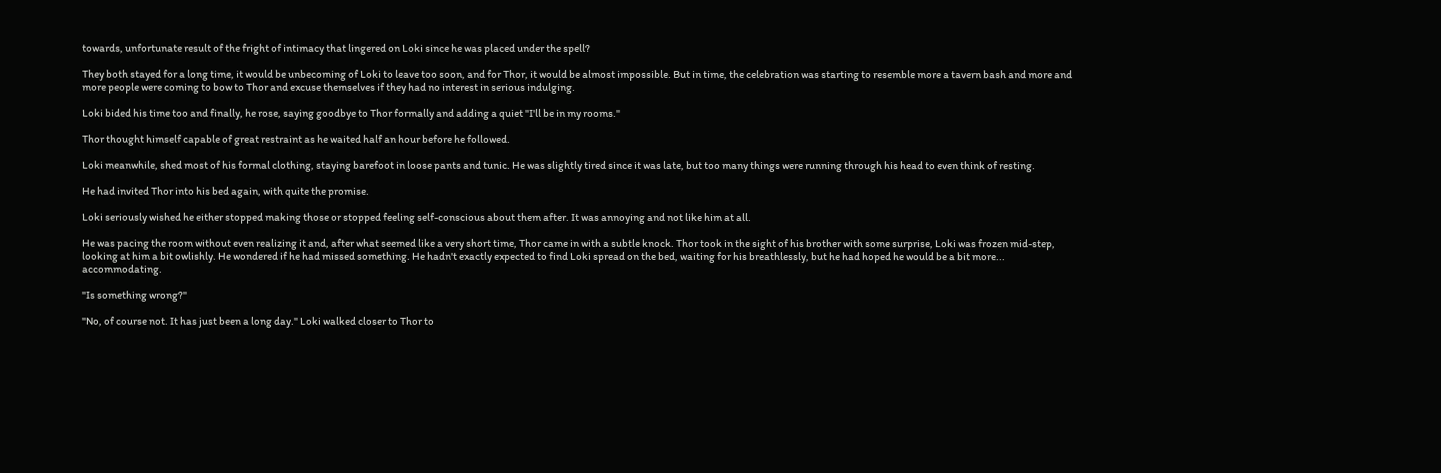towards, unfortunate result of the fright of intimacy that lingered on Loki since he was placed under the spell?

They both stayed for a long time, it would be unbecoming of Loki to leave too soon, and for Thor, it would be almost impossible. But in time, the celebration was starting to resemble more a tavern bash and more and more people were coming to bow to Thor and excuse themselves if they had no interest in serious indulging.

Loki bided his time too and finally, he rose, saying goodbye to Thor formally and adding a quiet "I'll be in my rooms."

Thor thought himself capable of great restraint as he waited half an hour before he followed.

Loki meanwhile, shed most of his formal clothing, staying barefoot in loose pants and tunic. He was slightly tired since it was late, but too many things were running through his head to even think of resting.

He had invited Thor into his bed again, with quite the promise.

Loki seriously wished he either stopped making those or stopped feeling self-conscious about them after. It was annoying and not like him at all.

He was pacing the room without even realizing it and, after what seemed like a very short time, Thor came in with a subtle knock. Thor took in the sight of his brother with some surprise, Loki was frozen mid-step, looking at him a bit owlishly. He wondered if he had missed something. He hadn't exactly expected to find Loki spread on the bed, waiting for his breathlessly, but he had hoped he would be a bit more... accommodating.

"Is something wrong?"

"No, of course not. It has just been a long day." Loki walked closer to Thor to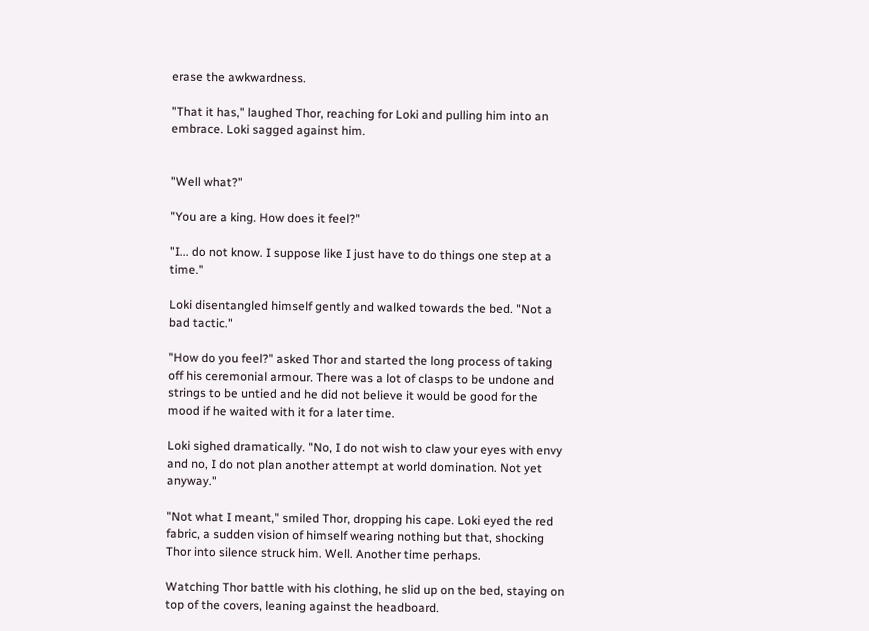erase the awkwardness.

"That it has," laughed Thor, reaching for Loki and pulling him into an embrace. Loki sagged against him.


"Well what?"

"You are a king. How does it feel?"

"I... do not know. I suppose like I just have to do things one step at a time."

Loki disentangled himself gently and walked towards the bed. "Not a bad tactic."

"How do you feel?" asked Thor and started the long process of taking off his ceremonial armour. There was a lot of clasps to be undone and strings to be untied and he did not believe it would be good for the mood if he waited with it for a later time.

Loki sighed dramatically. "No, I do not wish to claw your eyes with envy and no, I do not plan another attempt at world domination. Not yet anyway."

"Not what I meant," smiled Thor, dropping his cape. Loki eyed the red fabric, a sudden vision of himself wearing nothing but that, shocking Thor into silence struck him. Well. Another time perhaps.

Watching Thor battle with his clothing, he slid up on the bed, staying on top of the covers, leaning against the headboard.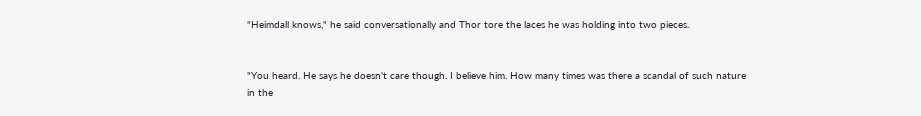"Heimdall knows," he said conversationally and Thor tore the laces he was holding into two pieces.


"You heard. He says he doesn't care though. I believe him. How many times was there a scandal of such nature in the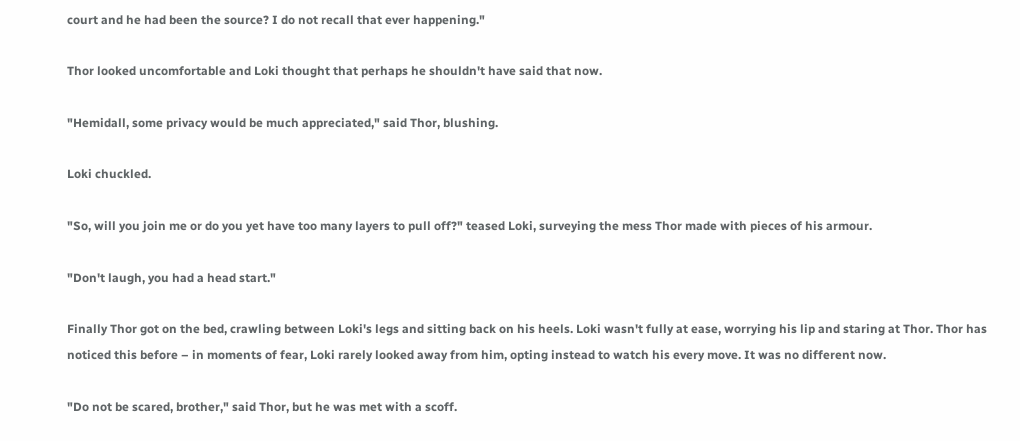court and he had been the source? I do not recall that ever happening."

Thor looked uncomfortable and Loki thought that perhaps he shouldn't have said that now.

"Hemidall, some privacy would be much appreciated," said Thor, blushing.

Loki chuckled.

"So, will you join me or do you yet have too many layers to pull off?" teased Loki, surveying the mess Thor made with pieces of his armour.

"Don't laugh, you had a head start."

Finally Thor got on the bed, crawling between Loki's legs and sitting back on his heels. Loki wasn't fully at ease, worrying his lip and staring at Thor. Thor has noticed this before – in moments of fear, Loki rarely looked away from him, opting instead to watch his every move. It was no different now.

"Do not be scared, brother," said Thor, but he was met with a scoff.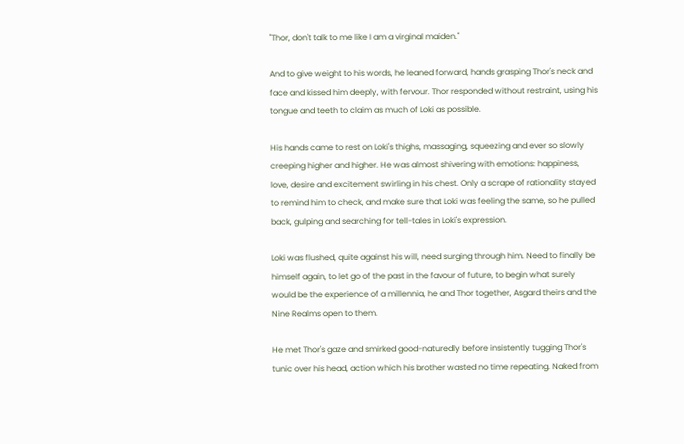"Thor, don't talk to me like I am a virginal maiden."

And to give weight to his words, he leaned forward, hands grasping Thor's neck and face and kissed him deeply, with fervour. Thor responded without restraint, using his tongue and teeth to claim as much of Loki as possible.

His hands came to rest on Loki's thighs, massaging, squeezing and ever so slowly creeping higher and higher. He was almost shivering with emotions: happiness, love, desire and excitement swirling in his chest. Only a scrape of rationality stayed to remind him to check, and make sure that Loki was feeling the same, so he pulled back, gulping and searching for tell-tales in Loki's expression.

Loki was flushed, quite against his will, need surging through him. Need to finally be himself again, to let go of the past in the favour of future, to begin what surely would be the experience of a millennia, he and Thor together, Asgard theirs and the Nine Realms open to them.

He met Thor's gaze and smirked good-naturedly before insistently tugging Thor's tunic over his head, action which his brother wasted no time repeating. Naked from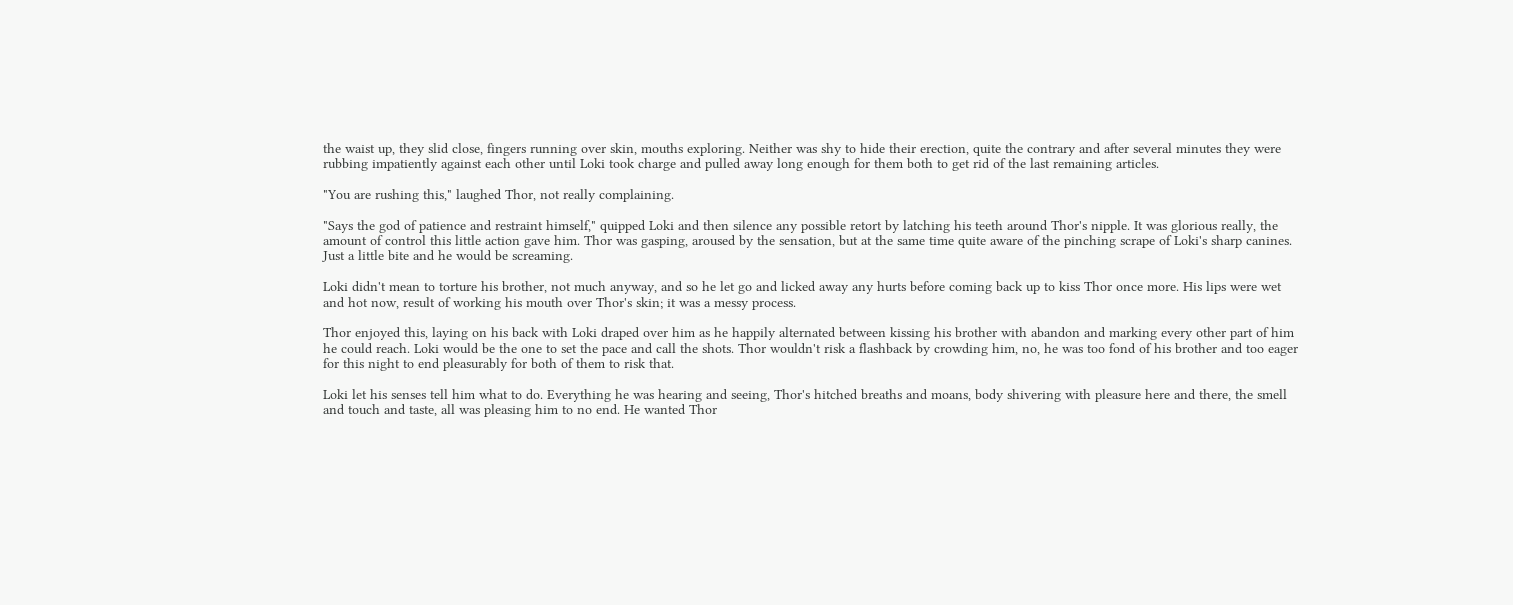the waist up, they slid close, fingers running over skin, mouths exploring. Neither was shy to hide their erection, quite the contrary and after several minutes they were rubbing impatiently against each other until Loki took charge and pulled away long enough for them both to get rid of the last remaining articles.

"You are rushing this," laughed Thor, not really complaining.

"Says the god of patience and restraint himself," quipped Loki and then silence any possible retort by latching his teeth around Thor's nipple. It was glorious really, the amount of control this little action gave him. Thor was gasping, aroused by the sensation, but at the same time quite aware of the pinching scrape of Loki's sharp canines. Just a little bite and he would be screaming.

Loki didn't mean to torture his brother, not much anyway, and so he let go and licked away any hurts before coming back up to kiss Thor once more. His lips were wet and hot now, result of working his mouth over Thor's skin; it was a messy process.

Thor enjoyed this, laying on his back with Loki draped over him as he happily alternated between kissing his brother with abandon and marking every other part of him he could reach. Loki would be the one to set the pace and call the shots. Thor wouldn't risk a flashback by crowding him, no, he was too fond of his brother and too eager for this night to end pleasurably for both of them to risk that.

Loki let his senses tell him what to do. Everything he was hearing and seeing, Thor's hitched breaths and moans, body shivering with pleasure here and there, the smell and touch and taste, all was pleasing him to no end. He wanted Thor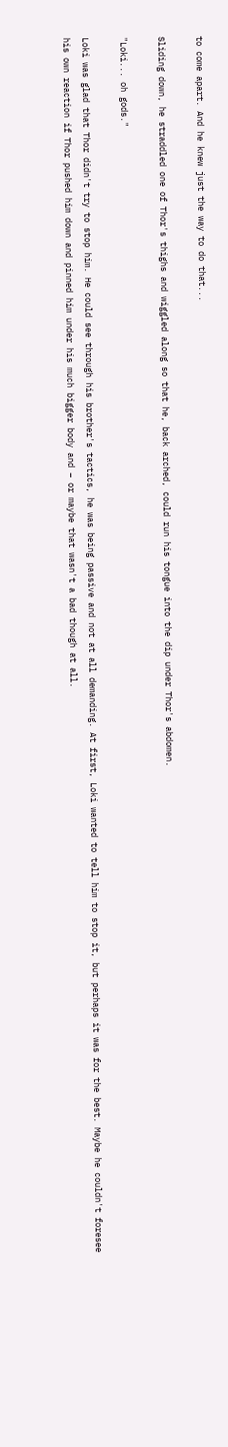to come apart. And he knew just the way to do that...

Sliding down, he straddled one of Thor's thighs and wiggled along so that he, back arched, could run his tongue into the dip under Thor's abdomen.

"Loki... oh gods."

Loki was glad that Thor didn't try to stop him. He could see through his brother's tactics, he was being passive and not at all demanding. At first, Loki wanted to tell him to stop it, but perhaps it was for the best. Maybe he couldn't foresee his own reaction if Thor pushed him down and pinned him under his much bigger body and – or maybe that wasn't a bad though at all.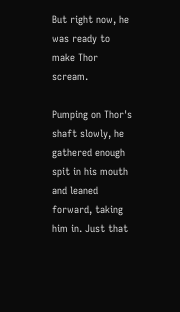But right now, he was ready to make Thor scream.

Pumping on Thor's shaft slowly, he gathered enough spit in his mouth and leaned forward, taking him in. Just that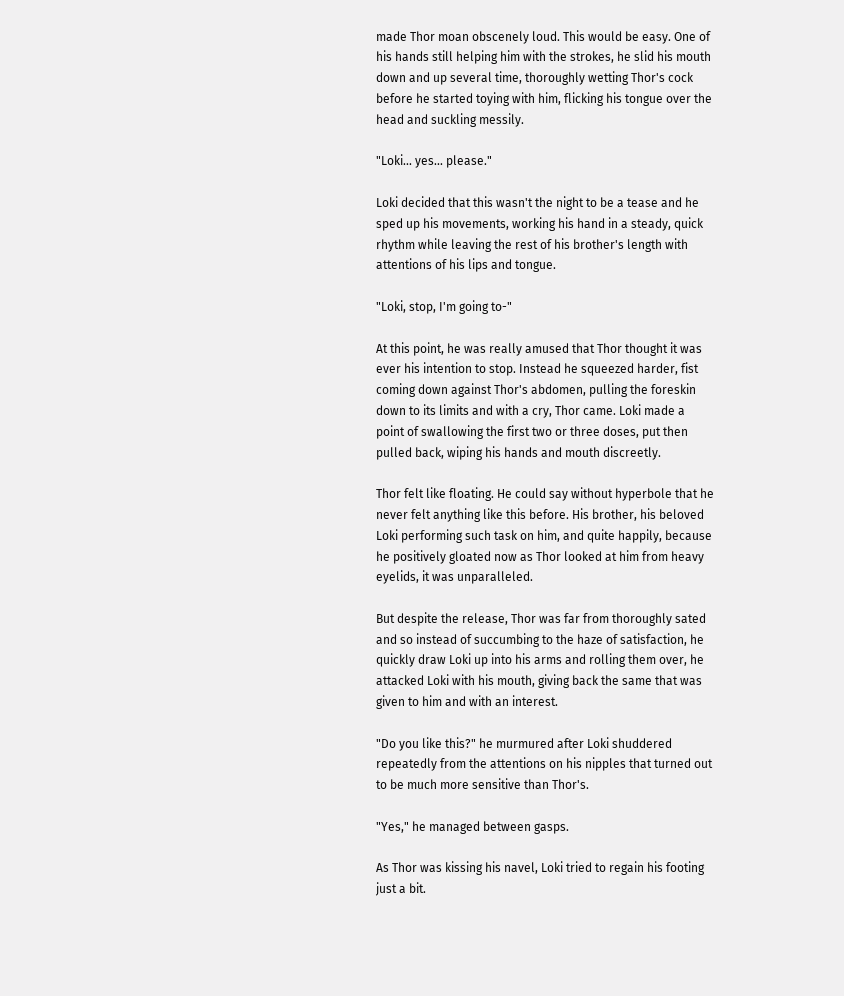made Thor moan obscenely loud. This would be easy. One of his hands still helping him with the strokes, he slid his mouth down and up several time, thoroughly wetting Thor's cock before he started toying with him, flicking his tongue over the head and suckling messily.

"Loki... yes... please."

Loki decided that this wasn't the night to be a tease and he sped up his movements, working his hand in a steady, quick rhythm while leaving the rest of his brother's length with attentions of his lips and tongue.

"Loki, stop, I'm going to-"

At this point, he was really amused that Thor thought it was ever his intention to stop. Instead he squeezed harder, fist coming down against Thor's abdomen, pulling the foreskin down to its limits and with a cry, Thor came. Loki made a point of swallowing the first two or three doses, put then pulled back, wiping his hands and mouth discreetly.

Thor felt like floating. He could say without hyperbole that he never felt anything like this before. His brother, his beloved Loki performing such task on him, and quite happily, because he positively gloated now as Thor looked at him from heavy eyelids, it was unparalleled.

But despite the release, Thor was far from thoroughly sated and so instead of succumbing to the haze of satisfaction, he quickly draw Loki up into his arms and rolling them over, he attacked Loki with his mouth, giving back the same that was given to him and with an interest.

"Do you like this?" he murmured after Loki shuddered repeatedly from the attentions on his nipples that turned out to be much more sensitive than Thor's.

"Yes," he managed between gasps.

As Thor was kissing his navel, Loki tried to regain his footing just a bit.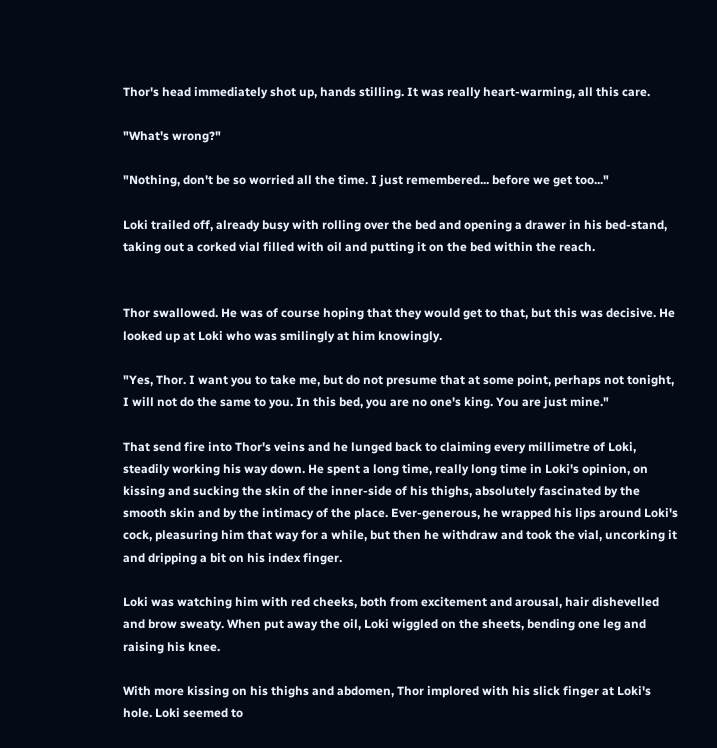Thor's head immediately shot up, hands stilling. It was really heart-warming, all this care.

"What's wrong?"

"Nothing, don't be so worried all the time. I just remembered... before we get too..."

Loki trailed off, already busy with rolling over the bed and opening a drawer in his bed-stand, taking out a corked vial filled with oil and putting it on the bed within the reach.


Thor swallowed. He was of course hoping that they would get to that, but this was decisive. He looked up at Loki who was smilingly at him knowingly.

"Yes, Thor. I want you to take me, but do not presume that at some point, perhaps not tonight, I will not do the same to you. In this bed, you are no one's king. You are just mine."

That send fire into Thor's veins and he lunged back to claiming every millimetre of Loki, steadily working his way down. He spent a long time, really long time in Loki's opinion, on kissing and sucking the skin of the inner-side of his thighs, absolutely fascinated by the smooth skin and by the intimacy of the place. Ever-generous, he wrapped his lips around Loki's cock, pleasuring him that way for a while, but then he withdraw and took the vial, uncorking it and dripping a bit on his index finger.

Loki was watching him with red cheeks, both from excitement and arousal, hair dishevelled and brow sweaty. When put away the oil, Loki wiggled on the sheets, bending one leg and raising his knee.

With more kissing on his thighs and abdomen, Thor implored with his slick finger at Loki's hole. Loki seemed to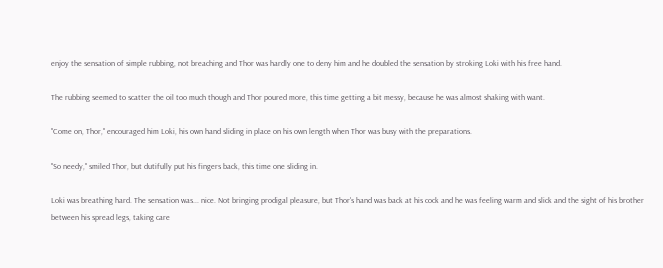enjoy the sensation of simple rubbing, not breaching and Thor was hardly one to deny him and he doubled the sensation by stroking Loki with his free hand.

The rubbing seemed to scatter the oil too much though and Thor poured more, this time getting a bit messy, because he was almost shaking with want.

"Come on, Thor," encouraged him Loki, his own hand sliding in place on his own length when Thor was busy with the preparations.

"So needy," smiled Thor, but dutifully put his fingers back, this time one sliding in.

Loki was breathing hard. The sensation was... nice. Not bringing prodigal pleasure, but Thor's hand was back at his cock and he was feeling warm and slick and the sight of his brother between his spread legs, taking care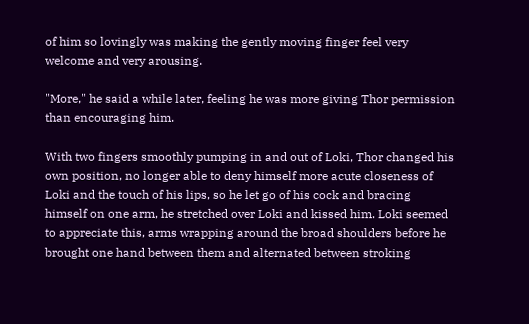of him so lovingly was making the gently moving finger feel very welcome and very arousing.

"More," he said a while later, feeling he was more giving Thor permission than encouraging him.

With two fingers smoothly pumping in and out of Loki, Thor changed his own position, no longer able to deny himself more acute closeness of Loki and the touch of his lips, so he let go of his cock and bracing himself on one arm, he stretched over Loki and kissed him. Loki seemed to appreciate this, arms wrapping around the broad shoulders before he brought one hand between them and alternated between stroking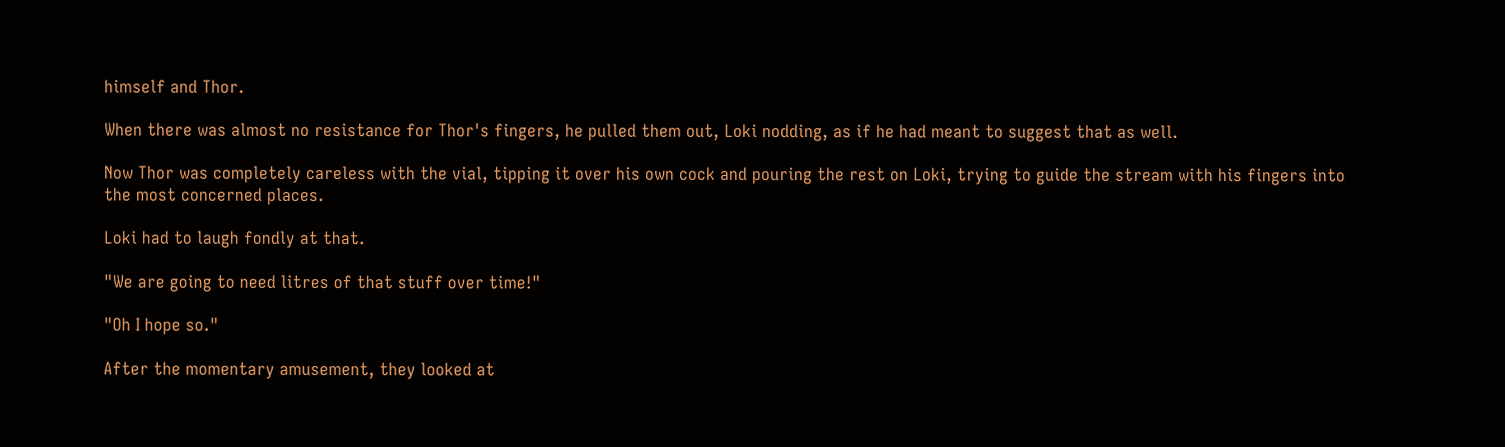himself and Thor.

When there was almost no resistance for Thor's fingers, he pulled them out, Loki nodding, as if he had meant to suggest that as well.

Now Thor was completely careless with the vial, tipping it over his own cock and pouring the rest on Loki, trying to guide the stream with his fingers into the most concerned places.

Loki had to laugh fondly at that.

"We are going to need litres of that stuff over time!"

"Oh I hope so."

After the momentary amusement, they looked at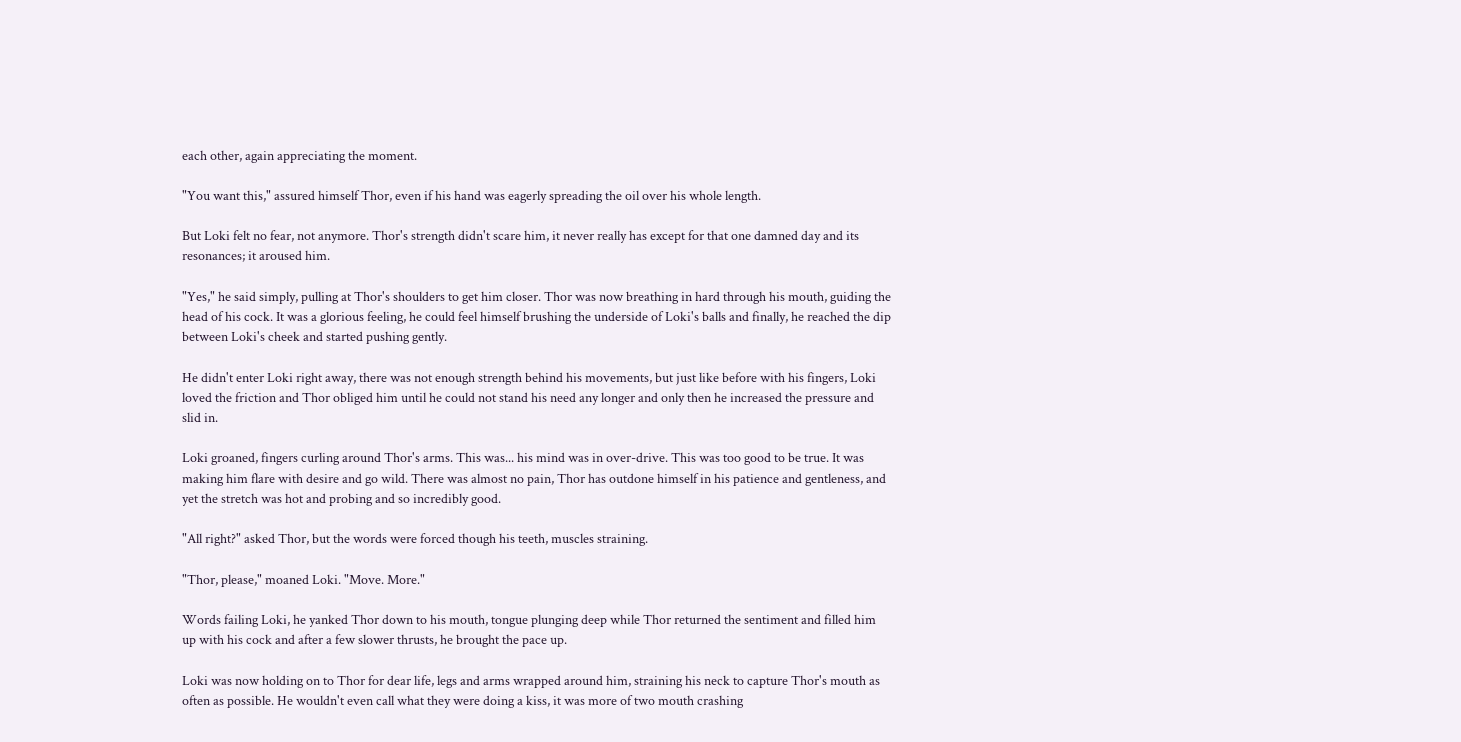each other, again appreciating the moment.

"You want this," assured himself Thor, even if his hand was eagerly spreading the oil over his whole length.

But Loki felt no fear, not anymore. Thor's strength didn't scare him, it never really has except for that one damned day and its resonances; it aroused him.

"Yes," he said simply, pulling at Thor's shoulders to get him closer. Thor was now breathing in hard through his mouth, guiding the head of his cock. It was a glorious feeling, he could feel himself brushing the underside of Loki's balls and finally, he reached the dip between Loki's cheek and started pushing gently.

He didn't enter Loki right away, there was not enough strength behind his movements, but just like before with his fingers, Loki loved the friction and Thor obliged him until he could not stand his need any longer and only then he increased the pressure and slid in.

Loki groaned, fingers curling around Thor's arms. This was... his mind was in over-drive. This was too good to be true. It was making him flare with desire and go wild. There was almost no pain, Thor has outdone himself in his patience and gentleness, and yet the stretch was hot and probing and so incredibly good.

"All right?" asked Thor, but the words were forced though his teeth, muscles straining.

"Thor, please," moaned Loki. "Move. More."

Words failing Loki, he yanked Thor down to his mouth, tongue plunging deep while Thor returned the sentiment and filled him up with his cock and after a few slower thrusts, he brought the pace up.

Loki was now holding on to Thor for dear life, legs and arms wrapped around him, straining his neck to capture Thor's mouth as often as possible. He wouldn't even call what they were doing a kiss, it was more of two mouth crashing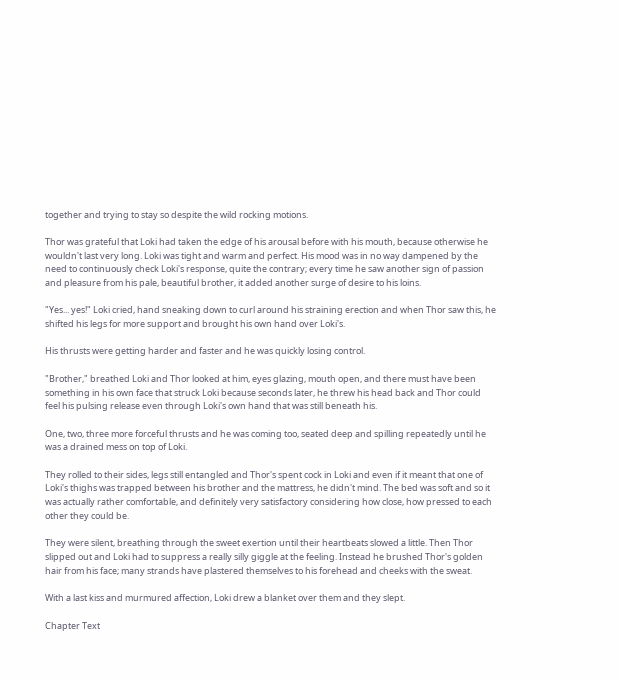together and trying to stay so despite the wild rocking motions.

Thor was grateful that Loki had taken the edge of his arousal before with his mouth, because otherwise he wouldn't last very long. Loki was tight and warm and perfect. His mood was in no way dampened by the need to continuously check Loki's response, quite the contrary; every time he saw another sign of passion and pleasure from his pale, beautiful brother, it added another surge of desire to his loins.

"Yes... yes!" Loki cried, hand sneaking down to curl around his straining erection and when Thor saw this, he shifted his legs for more support and brought his own hand over Loki's.

His thrusts were getting harder and faster and he was quickly losing control.

"Brother," breathed Loki and Thor looked at him, eyes glazing, mouth open, and there must have been something in his own face that struck Loki because seconds later, he threw his head back and Thor could feel his pulsing release even through Loki's own hand that was still beneath his.

One, two, three more forceful thrusts and he was coming too, seated deep and spilling repeatedly until he was a drained mess on top of Loki.

They rolled to their sides, legs still entangled and Thor's spent cock in Loki and even if it meant that one of Loki's thighs was trapped between his brother and the mattress, he didn't mind. The bed was soft and so it was actually rather comfortable, and definitely very satisfactory considering how close, how pressed to each other they could be.

They were silent, breathing through the sweet exertion until their heartbeats slowed a little. Then Thor slipped out and Loki had to suppress a really silly giggle at the feeling. Instead he brushed Thor's golden hair from his face; many strands have plastered themselves to his forehead and cheeks with the sweat.

With a last kiss and murmured affection, Loki drew a blanket over them and they slept.

Chapter Text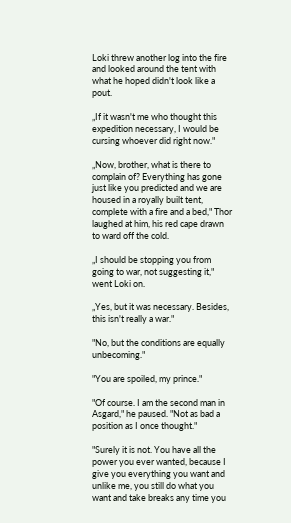Loki threw another log into the fire and looked around the tent with what he hoped didn't look like a pout.

„If it wasn't me who thought this expedition necessary, I would be cursing whoever did right now."

„Now, brother, what is there to complain of? Everything has gone just like you predicted and we are housed in a royally built tent, complete with a fire and a bed," Thor laughed at him, his red cape drawn to ward off the cold.

„I should be stopping you from going to war, not suggesting it," went Loki on.

„Yes, but it was necessary. Besides, this isn't really a war."

"No, but the conditions are equally unbecoming."

"You are spoiled, my prince."

"Of course. I am the second man in Asgard," he paused. "Not as bad a position as I once thought."

"Surely it is not. You have all the power you ever wanted, because I give you everything you want and unlike me, you still do what you want and take breaks any time you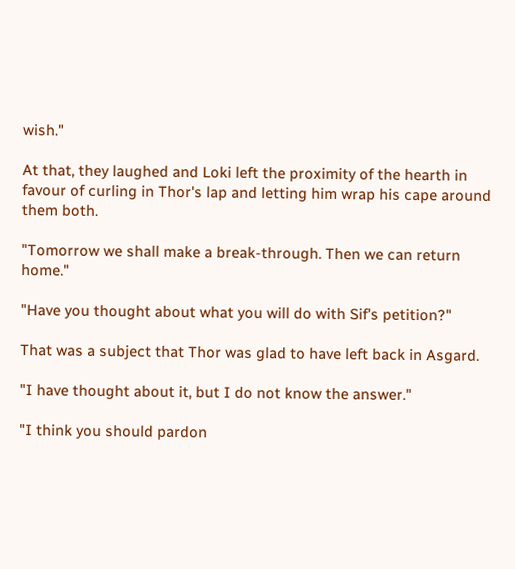wish."

At that, they laughed and Loki left the proximity of the hearth in favour of curling in Thor's lap and letting him wrap his cape around them both.

"Tomorrow we shall make a break-through. Then we can return home."

"Have you thought about what you will do with Sif's petition?"

That was a subject that Thor was glad to have left back in Asgard.

"I have thought about it, but I do not know the answer."

"I think you should pardon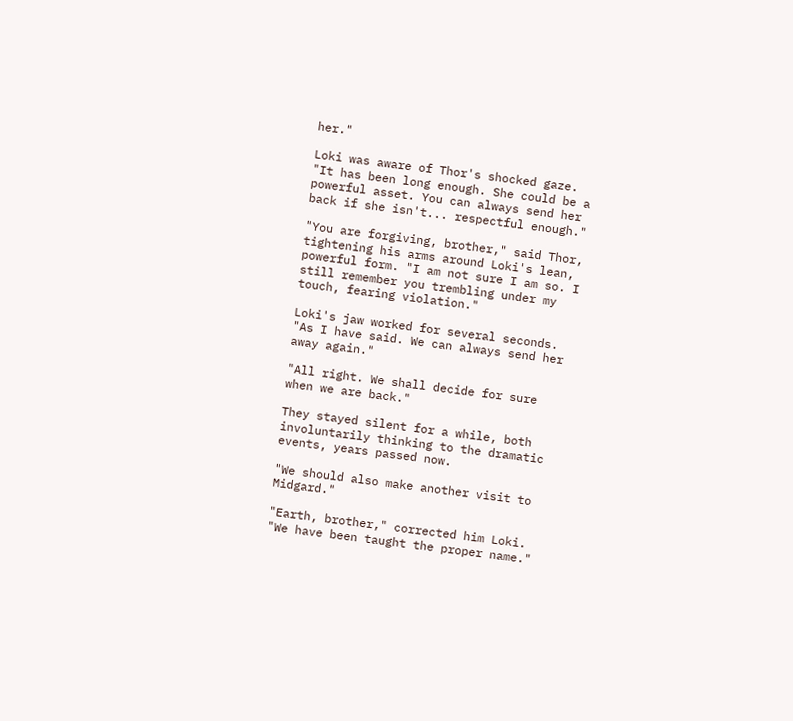her."

Loki was aware of Thor's shocked gaze. "It has been long enough. She could be a powerful asset. You can always send her back if she isn't... respectful enough."

"You are forgiving, brother," said Thor, tightening his arms around Loki's lean, powerful form. "I am not sure I am so. I still remember you trembling under my touch, fearing violation."

Loki's jaw worked for several seconds. "As I have said. We can always send her away again."

"All right. We shall decide for sure when we are back."

They stayed silent for a while, both involuntarily thinking to the dramatic events, years passed now.

"We should also make another visit to Midgard."

"Earth, brother," corrected him Loki. "We have been taught the proper name."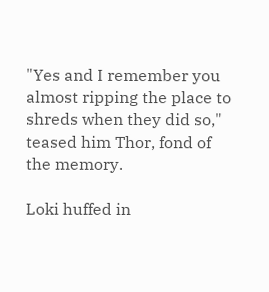"Yes and I remember you almost ripping the place to shreds when they did so," teased him Thor, fond of the memory.

Loki huffed in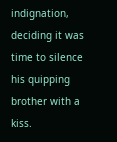indignation, deciding it was time to silence his quipping brother with a kiss.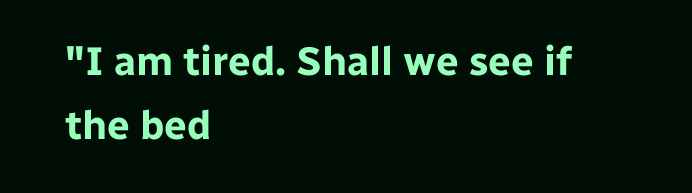"I am tired. Shall we see if the bed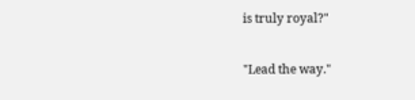is truly royal?"

"Lead the way."